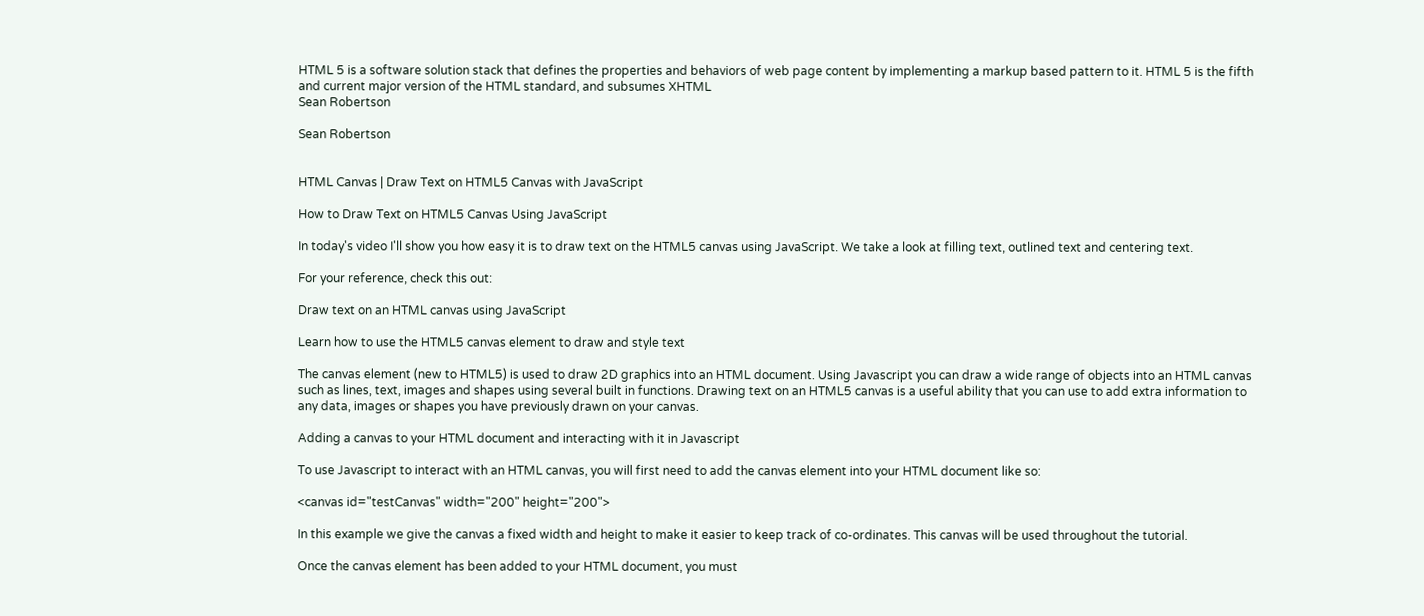HTML 5 is a software solution stack that defines the properties and behaviors of web page content by implementing a markup based pattern to it. HTML 5 is the fifth and current major version of the HTML standard, and subsumes XHTML
Sean Robertson

Sean Robertson


HTML Canvas | Draw Text on HTML5 Canvas with JavaScript

How to Draw Text on HTML5 Canvas Using JavaScript

In today's video I'll show you how easy it is to draw text on the HTML5 canvas using JavaScript. We take a look at filling text, outlined text and centering text.

For your reference, check this out:

Draw text on an HTML canvas using JavaScript

Learn how to use the HTML5 canvas element to draw and style text

The canvas element (new to HTML5) is used to draw 2D graphics into an HTML document. Using Javascript you can draw a wide range of objects into an HTML canvas such as lines, text, images and shapes using several built in functions. Drawing text on an HTML5 canvas is a useful ability that you can use to add extra information to any data, images or shapes you have previously drawn on your canvas.

Adding a canvas to your HTML document and interacting with it in Javascript

To use Javascript to interact with an HTML canvas, you will first need to add the canvas element into your HTML document like so:

<canvas id="testCanvas" width="200" height="200">

In this example we give the canvas a fixed width and height to make it easier to keep track of co-ordinates. This canvas will be used throughout the tutorial.

Once the canvas element has been added to your HTML document, you must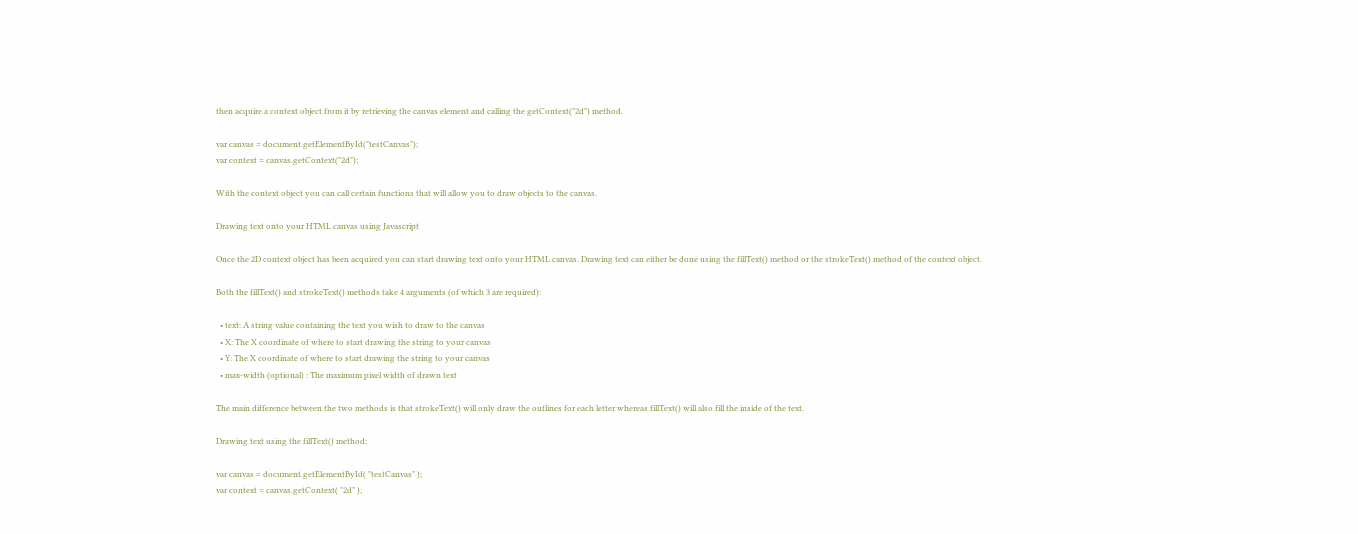then acquire a context object from it by retrieving the canvas element and calling the getContext("2d") method.

var canvas = document.getElementById("testCanvas");
var context = canvas.getContext("2d");

With the context object you can call certain functions that will allow you to draw objects to the canvas.

Drawing text onto your HTML canvas using Javascript

Once the 2D context object has been acquired you can start drawing text onto your HTML canvas. Drawing text can either be done using the fillText() method or the strokeText() method of the context object.

Both the fillText() and strokeText() methods take 4 arguments (of which 3 are required):

  • text: A string value containing the text you wish to draw to the canvas
  • X: The X coordinate of where to start drawing the string to your canvas
  • Y: The X coordinate of where to start drawing the string to your canvas
  • max-width (optional) : The maximum pixel width of drawn text

The main difference between the two methods is that strokeText() will only draw the outlines for each letter whereas fillText() will also fill the inside of the text.

Drawing text using the fillText() method:

var canvas = document.getElementById( "testCanvas" );
var context = canvas.getContext( "2d" );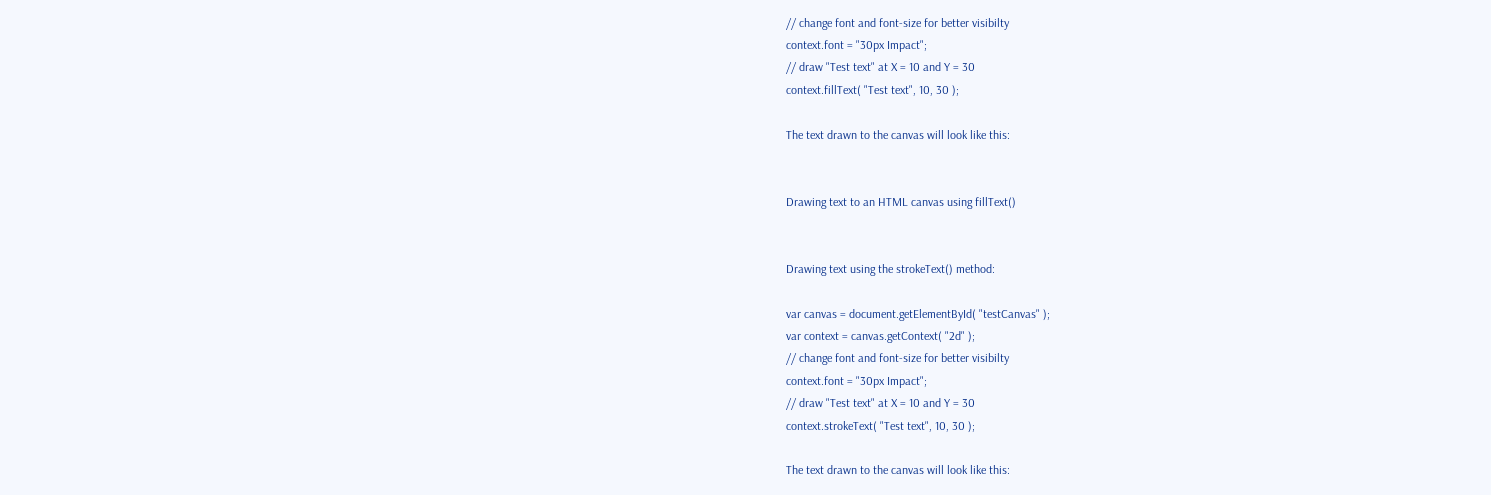// change font and font-size for better visibilty
context.font = "30px Impact";
// draw "Test text" at X = 10 and Y = 30
context.fillText( "Test text", 10, 30 );

The text drawn to the canvas will look like this:


Drawing text to an HTML canvas using fillText()


Drawing text using the strokeText() method:

var canvas = document.getElementById( "testCanvas" );
var context = canvas.getContext( "2d" );
// change font and font-size for better visibilty
context.font = "30px Impact";
// draw "Test text" at X = 10 and Y = 30
context.strokeText( "Test text", 10, 30 );

The text drawn to the canvas will look like this: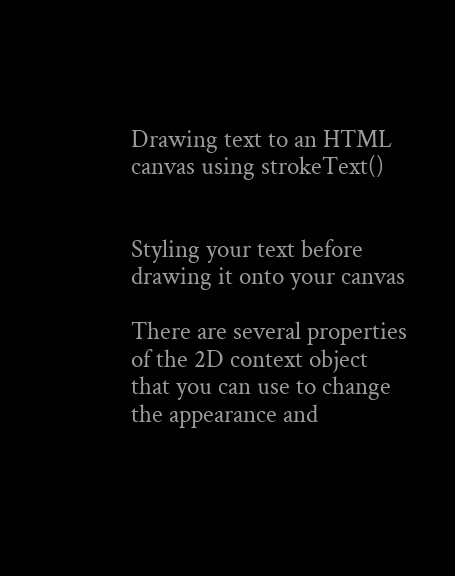Drawing text to an HTML canvas using strokeText()


Styling your text before drawing it onto your canvas

There are several properties of the 2D context object that you can use to change the appearance and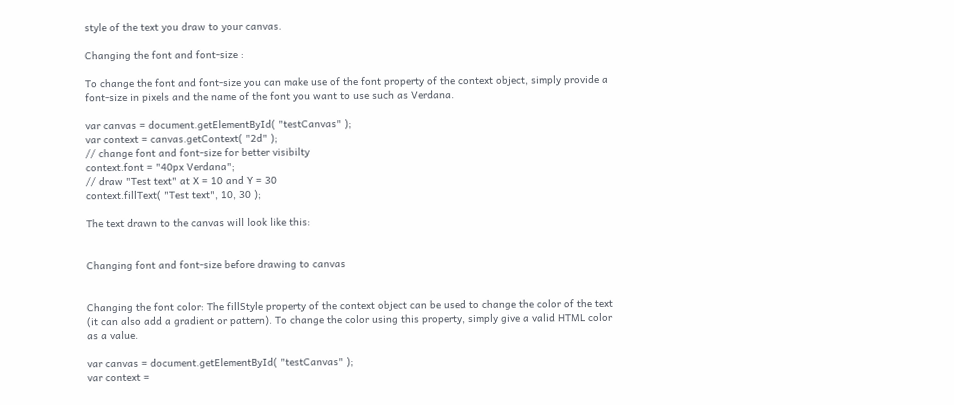style of the text you draw to your canvas.

Changing the font and font-size :

To change the font and font-size you can make use of the font property of the context object, simply provide a font-size in pixels and the name of the font you want to use such as Verdana.

var canvas = document.getElementById( "testCanvas" );
var context = canvas.getContext( "2d" );
// change font and font-size for better visibilty
context.font = "40px Verdana";
// draw "Test text" at X = 10 and Y = 30
context.fillText( "Test text", 10, 30 );

The text drawn to the canvas will look like this:


Changing font and font-size before drawing to canvas


Changing the font color: The fillStyle property of the context object can be used to change the color of the text (it can also add a gradient or pattern). To change the color using this property, simply give a valid HTML color as a value.

var canvas = document.getElementById( "testCanvas" );
var context =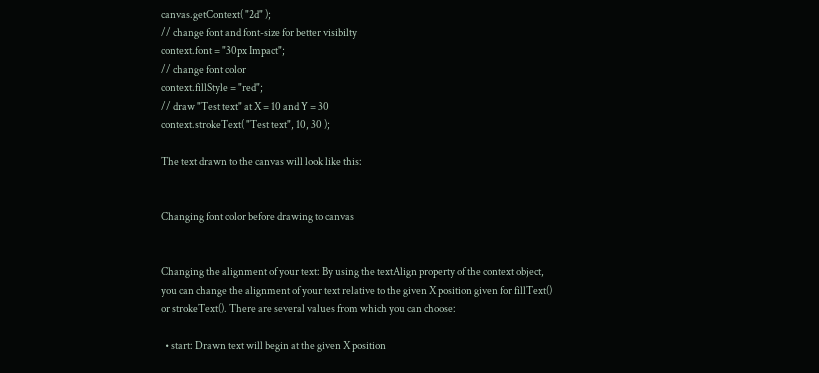canvas.getContext( "2d" );
// change font and font-size for better visibilty
context.font = "30px Impact";
// change font color
context.fillStyle = "red";
// draw "Test text" at X = 10 and Y = 30
context.strokeText( "Test text", 10, 30 );

The text drawn to the canvas will look like this:


Changing font color before drawing to canvas


Changing the alignment of your text: By using the textAlign property of the context object, you can change the alignment of your text relative to the given X position given for fillText() or strokeText(). There are several values from which you can choose:

  • start: Drawn text will begin at the given X position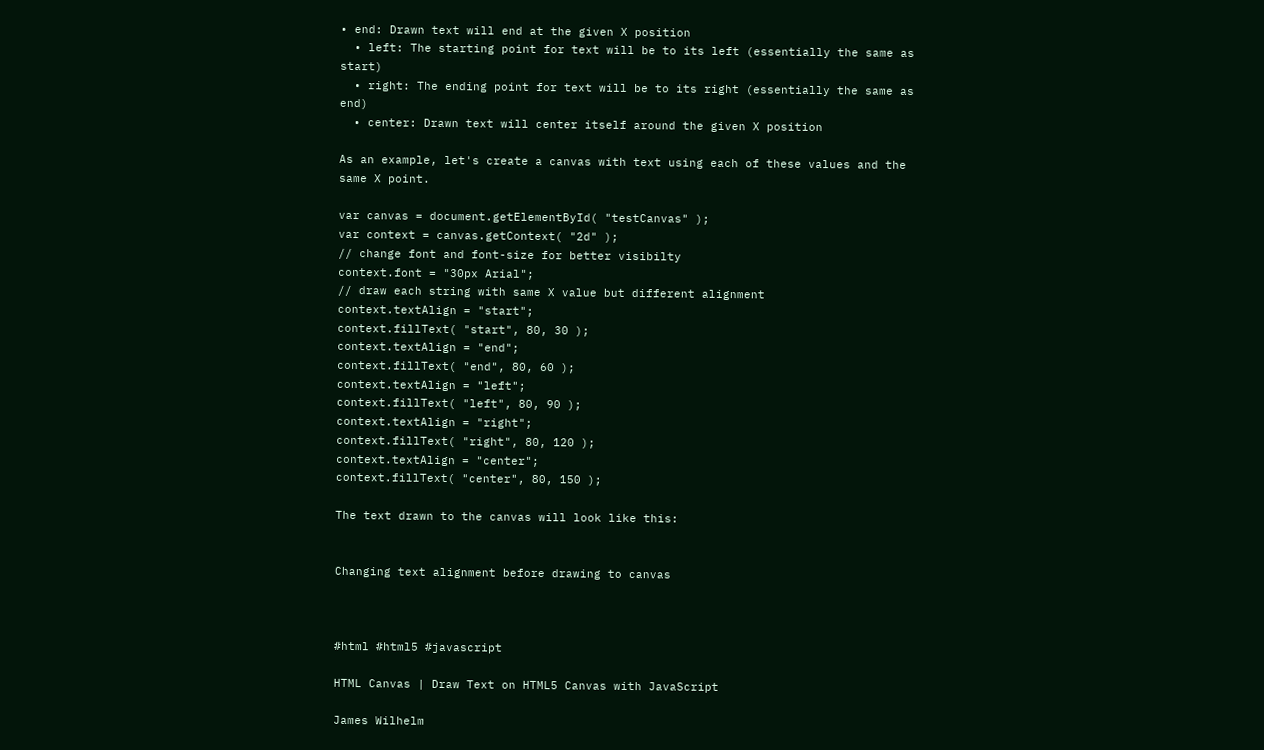• end: Drawn text will end at the given X position
  • left: The starting point for text will be to its left (essentially the same as start)
  • right: The ending point for text will be to its right (essentially the same as end)
  • center: Drawn text will center itself around the given X position

As an example, let's create a canvas with text using each of these values and the same X point.

var canvas = document.getElementById( "testCanvas" );
var context = canvas.getContext( "2d" );
// change font and font-size for better visibilty
context.font = "30px Arial";
// draw each string with same X value but different alignment
context.textAlign = "start";
context.fillText( "start", 80, 30 );
context.textAlign = "end";
context.fillText( "end", 80, 60 );
context.textAlign = "left";
context.fillText( "left", 80, 90 );
context.textAlign = "right";
context.fillText( "right", 80, 120 );
context.textAlign = "center";
context.fillText( "center", 80, 150 );

The text drawn to the canvas will look like this:


Changing text alignment before drawing to canvas



#html #html5 #javascript

HTML Canvas | Draw Text on HTML5 Canvas with JavaScript

James Wilhelm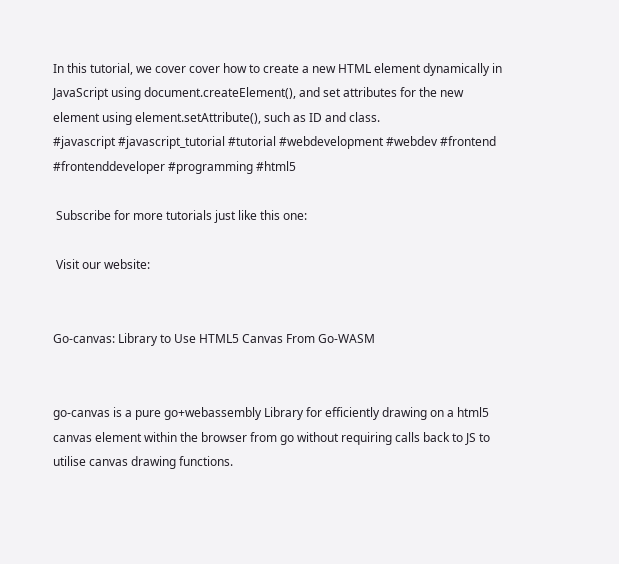In this tutorial, we cover cover how to create a new HTML element dynamically in JavaScript using document.createElement(), and set attributes for the new element using element.setAttribute(), such as ID and class.
#javascript #javascript_tutorial #tutorial #webdevelopment #webdev #frontend #frontenddeveloper #programming #html5

 Subscribe for more tutorials just like this one:

 Visit our website:


Go-canvas: Library to Use HTML5 Canvas From Go-WASM


go-canvas is a pure go+webassembly Library for efficiently drawing on a html5 canvas element within the browser from go without requiring calls back to JS to utilise canvas drawing functions.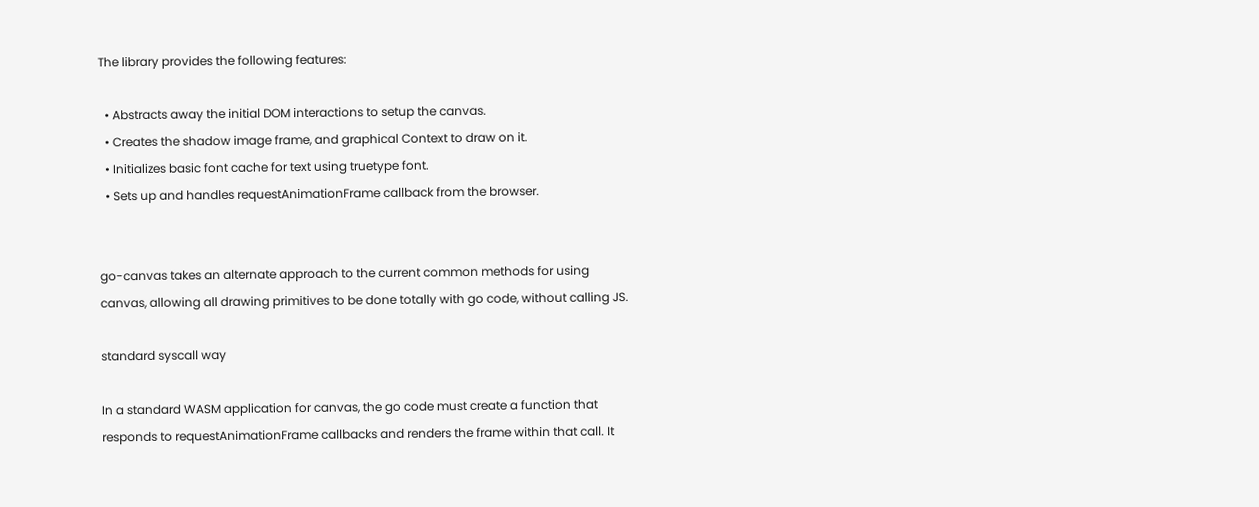The library provides the following features:

  • Abstracts away the initial DOM interactions to setup the canvas.
  • Creates the shadow image frame, and graphical Context to draw on it.
  • Initializes basic font cache for text using truetype font.
  • Sets up and handles requestAnimationFrame callback from the browser.


go-canvas takes an alternate approach to the current common methods for using canvas, allowing all drawing primitives to be done totally with go code, without calling JS.

standard syscall way

In a standard WASM application for canvas, the go code must create a function that responds to requestAnimationFrame callbacks and renders the frame within that call. It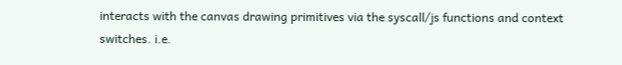interacts with the canvas drawing primitives via the syscall/js functions and context switches. i.e.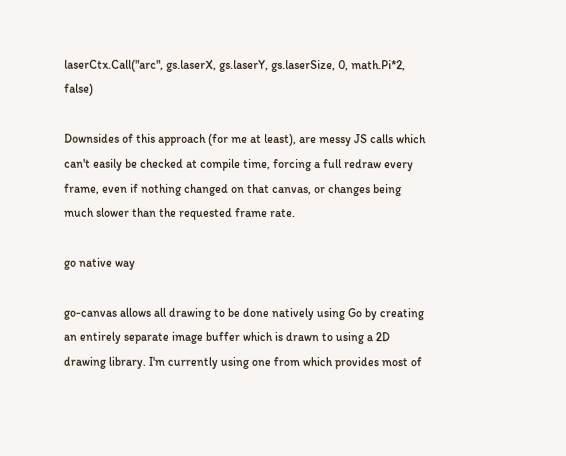laserCtx.Call("arc", gs.laserX, gs.laserY, gs.laserSize, 0, math.Pi*2, false)

Downsides of this approach (for me at least), are messy JS calls which can't easily be checked at compile time, forcing a full redraw every frame, even if nothing changed on that canvas, or changes being much slower than the requested frame rate.

go native way

go-canvas allows all drawing to be done natively using Go by creating an entirely separate image buffer which is drawn to using a 2D drawing library. I'm currently using one from which provides most of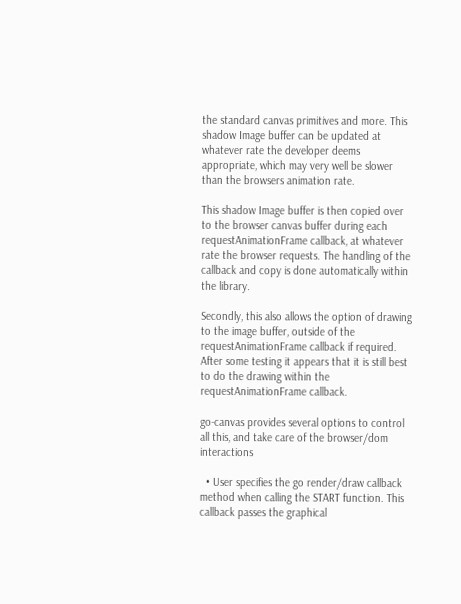the standard canvas primitives and more. This shadow Image buffer can be updated at whatever rate the developer deems appropriate, which may very well be slower than the browsers animation rate.

This shadow Image buffer is then copied over to the browser canvas buffer during each requestAnimationFrame callback, at whatever rate the browser requests. The handling of the callback and copy is done automatically within the library.

Secondly, this also allows the option of drawing to the image buffer, outside of the requestAnimationFrame callback if required. After some testing it appears that it is still best to do the drawing within the requestAnimationFrame callback.

go-canvas provides several options to control all this, and take care of the browser/dom interactions

  • User specifies the go render/draw callback method when calling the START function. This callback passes the graphical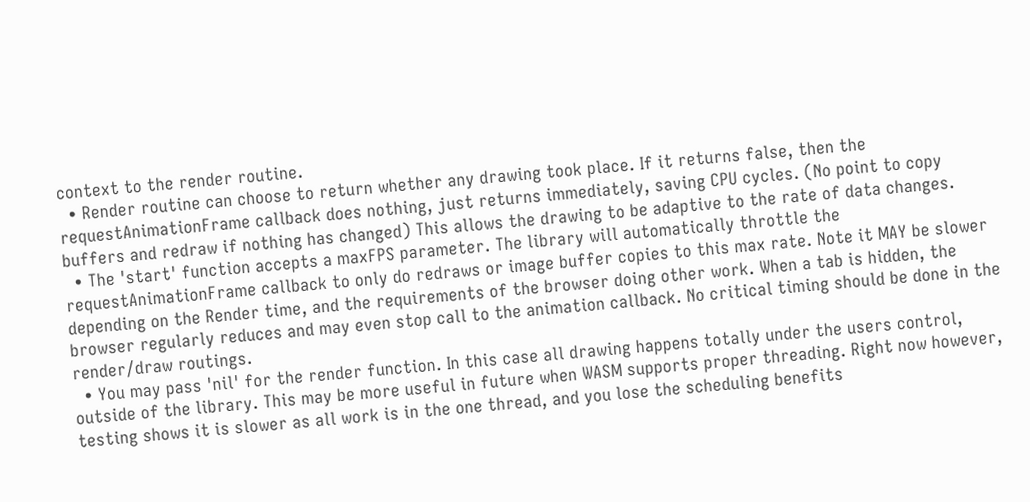context to the render routine.
  • Render routine can choose to return whether any drawing took place. If it returns false, then the requestAnimationFrame callback does nothing, just returns immediately, saving CPU cycles. (No point to copy buffers and redraw if nothing has changed) This allows the drawing to be adaptive to the rate of data changes.
  • The 'start' function accepts a maxFPS parameter. The library will automatically throttle the requestAnimationFrame callback to only do redraws or image buffer copies to this max rate. Note it MAY be slower depending on the Render time, and the requirements of the browser doing other work. When a tab is hidden, the browser regularly reduces and may even stop call to the animation callback. No critical timing should be done in the render/draw routings.
  • You may pass 'nil' for the render function. In this case all drawing happens totally under the users control, outside of the library. This may be more useful in future when WASM supports proper threading. Right now however, testing shows it is slower as all work is in the one thread, and you lose the scheduling benefits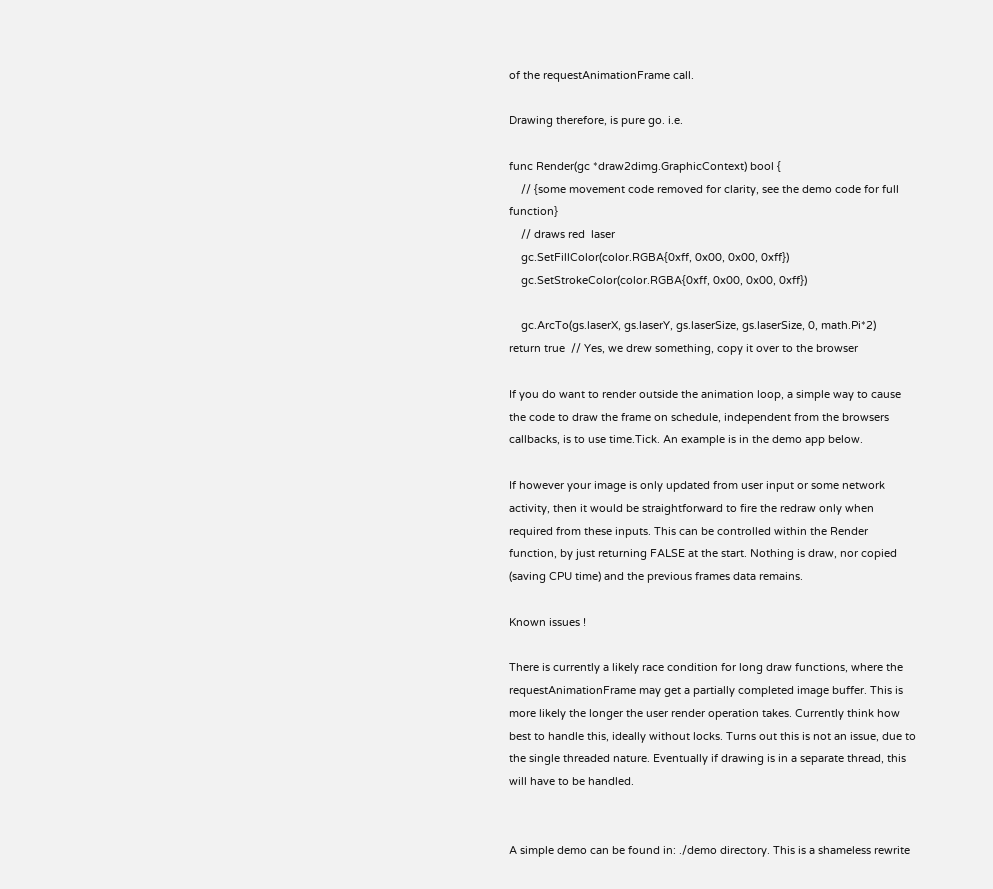of the requestAnimationFrame call.

Drawing therefore, is pure go. i.e.

func Render(gc *draw2dimg.GraphicContext) bool {
    // {some movement code removed for clarity, see the demo code for full function}
    // draws red  laser
    gc.SetFillColor(color.RGBA{0xff, 0x00, 0x00, 0xff})
    gc.SetStrokeColor(color.RGBA{0xff, 0x00, 0x00, 0xff})

    gc.ArcTo(gs.laserX, gs.laserY, gs.laserSize, gs.laserSize, 0, math.Pi*2)
return true  // Yes, we drew something, copy it over to the browser

If you do want to render outside the animation loop, a simple way to cause the code to draw the frame on schedule, independent from the browsers callbacks, is to use time.Tick. An example is in the demo app below.

If however your image is only updated from user input or some network activity, then it would be straightforward to fire the redraw only when required from these inputs. This can be controlled within the Render function, by just returning FALSE at the start. Nothing is draw, nor copied (saving CPU time) and the previous frames data remains.

Known issues !

There is currently a likely race condition for long draw functions, where the requestAnimationFrame may get a partially completed image buffer. This is more likely the longer the user render operation takes. Currently think how best to handle this, ideally without locks. Turns out this is not an issue, due to the single threaded nature. Eventually if drawing is in a separate thread, this will have to be handled.


A simple demo can be found in: ./demo directory. This is a shameless rewrite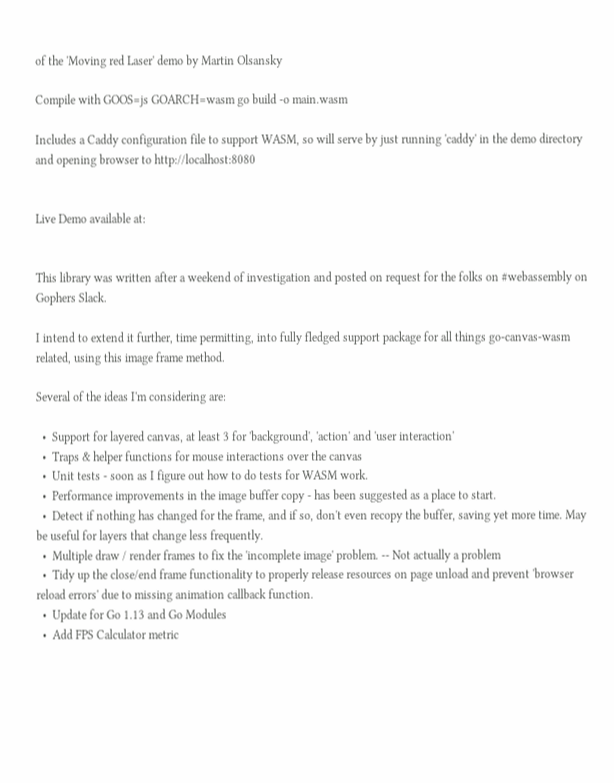of the 'Moving red Laser' demo by Martin Olsansky

Compile with GOOS=js GOARCH=wasm go build -o main.wasm

Includes a Caddy configuration file to support WASM, so will serve by just running 'caddy' in the demo directory and opening browser to http://localhost:8080


Live Demo available at:


This library was written after a weekend of investigation and posted on request for the folks on #webassembly on Gophers Slack.

I intend to extend it further, time permitting, into fully fledged support package for all things go-canvas-wasm related, using this image frame method.

Several of the ideas I'm considering are:

  •  Support for layered canvas, at least 3 for 'background', 'action' and 'user interaction'
  •  Traps & helper functions for mouse interactions over the canvas
  •  Unit tests - soon as I figure out how to do tests for WASM work.
  •  Performance improvements in the image buffer copy - has been suggested as a place to start.
  •  Detect if nothing has changed for the frame, and if so, don't even recopy the buffer, saving yet more time. May be useful for layers that change less frequently.
  •  Multiple draw / render frames to fix the 'incomplete image' problem. -- Not actually a problem
  •  Tidy up the close/end frame functionality to properly release resources on page unload and prevent 'browser reload errors' due to missing animation callback function.
  •  Update for Go 1.13 and Go Modules
  •  Add FPS Calculator metric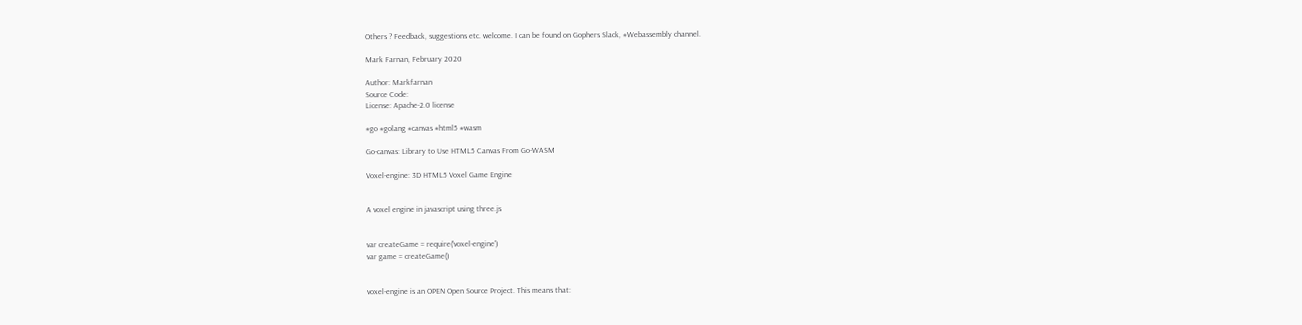Others ? Feedback, suggestions etc. welcome. I can be found on Gophers Slack, #Webassembly channel.

Mark Farnan, February 2020

Author: Markfarnan
Source Code:
License: Apache-2.0 license

#go #golang #canvas #html5 #wasm

Go-canvas: Library to Use HTML5 Canvas From Go-WASM

Voxel-engine: 3D HTML5 Voxel Game Engine


A voxel engine in javascript using three.js


var createGame = require('voxel-engine')
var game = createGame()


voxel-engine is an OPEN Open Source Project. This means that: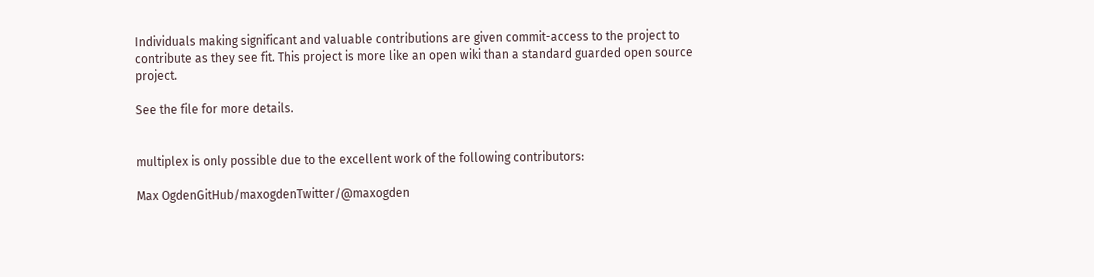Individuals making significant and valuable contributions are given commit-access to the project to contribute as they see fit. This project is more like an open wiki than a standard guarded open source project.

See the file for more details.


multiplex is only possible due to the excellent work of the following contributors:

Max OgdenGitHub/maxogdenTwitter/@maxogden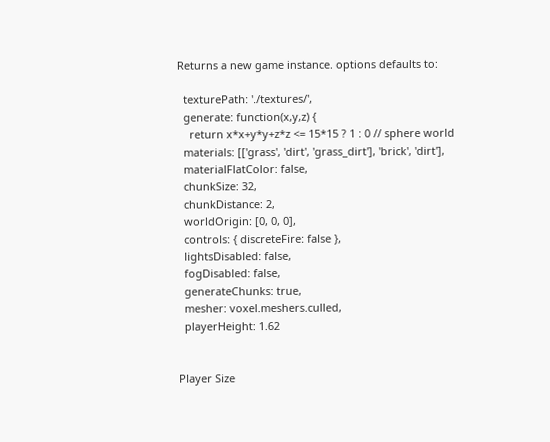Returns a new game instance. options defaults to:

  texturePath: './textures/',
  generate: function(x,y,z) {
    return x*x+y*y+z*z <= 15*15 ? 1 : 0 // sphere world
  materials: [['grass', 'dirt', 'grass_dirt'], 'brick', 'dirt'],
  materialFlatColor: false,
  chunkSize: 32,
  chunkDistance: 2,
  worldOrigin: [0, 0, 0],
  controls: { discreteFire: false },
  lightsDisabled: false,
  fogDisabled: false,
  generateChunks: true,
  mesher: voxel.meshers.culled,
  playerHeight: 1.62


Player Size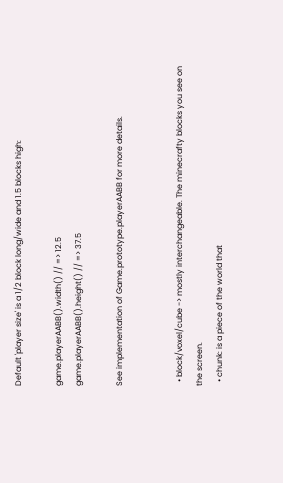Default 'player size' is a 1/2 block long/wide and 1.5 blocks high:

game.playerAABB().width() // => 12.5
game.playerAABB().height() // => 37.5

See implementation of Game.prototype.playerAABB for more details.


  • block/voxel/cube -> mostly interchangeable. The minecrafty blocks you see on the screen.
  • chunk: is a piece of the world that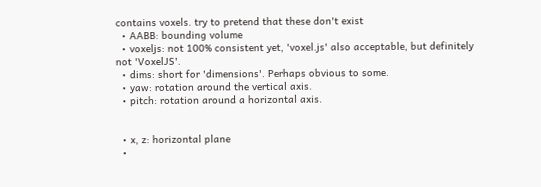contains voxels. try to pretend that these don't exist
  • AABB: bounding volume
  • voxeljs: not 100% consistent yet, 'voxel.js' also acceptable, but definitely not 'VoxelJS'.
  • dims: short for 'dimensions'. Perhaps obvious to some.
  • yaw: rotation around the vertical axis.
  • pitch: rotation around a horizontal axis.


  • x, z: horizontal plane
  •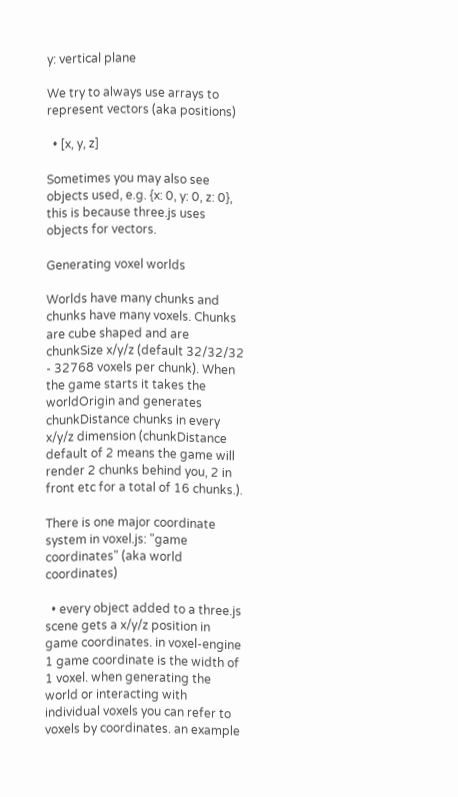y: vertical plane

We try to always use arrays to represent vectors (aka positions)

  • [x, y, z]

Sometimes you may also see objects used, e.g. {x: 0, y: 0, z: 0}, this is because three.js uses objects for vectors.

Generating voxel worlds

Worlds have many chunks and chunks have many voxels. Chunks are cube shaped and are chunkSize x/y/z (default 32/32/32 - 32768 voxels per chunk). When the game starts it takes the worldOrigin and generates chunkDistance chunks in every x/y/z dimension (chunkDistance default of 2 means the game will render 2 chunks behind you, 2 in front etc for a total of 16 chunks.).

There is one major coordinate system in voxel.js: "game coordinates" (aka world coordinates)

  • every object added to a three.js scene gets a x/y/z position in game coordinates. in voxel-engine 1 game coordinate is the width of 1 voxel. when generating the world or interacting with individual voxels you can refer to voxels by coordinates. an example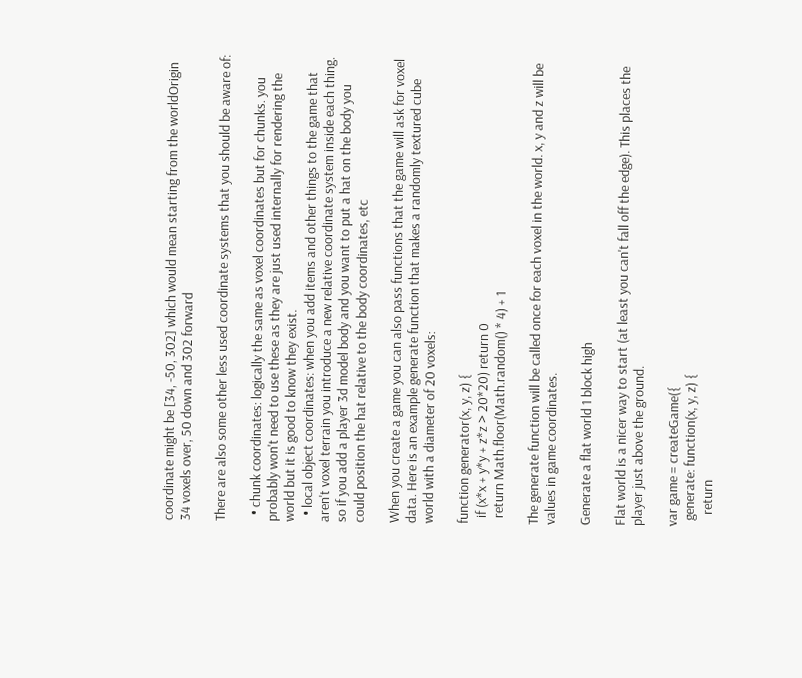coordinate might be [34, -50, 302] which would mean starting from the worldOrigin 34 voxels over, 50 down and 302 forward

There are also some other less used coordinate systems that you should be aware of:

  • chunk coordinates: logically the same as voxel coordinates but for chunks. you probably won't need to use these as they are just used internally for rendering the world but it is good to know they exist.
  • local object coordinates: when you add items and other things to the game that aren't voxel terrain you introduce a new relative coordinate system inside each thing. so if you add a player 3d model body and you want to put a hat on the body you could position the hat relative to the body coordinates, etc

When you create a game you can also pass functions that the game will ask for voxel data. Here is an example generate function that makes a randomly textured cube world with a diameter of 20 voxels:

function generator(x, y, z) {
  if (x*x + y*y + z*z > 20*20) return 0
  return Math.floor(Math.random() * 4) + 1

The generate function will be called once for each voxel in the world. x, y and z will be values in game coordinates.

Generate a flat world 1 block high

Flat world is a nicer way to start (at least you can't fall off the edge). This places the player just above the ground.

var game = createGame({
  generate: function(x, y, z) {
    return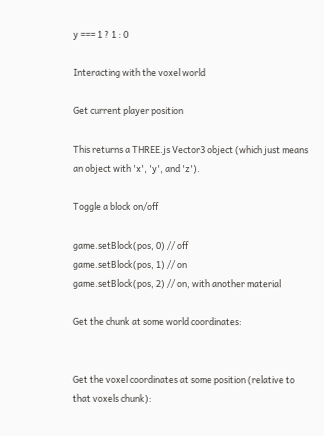y === 1 ? 1 : 0

Interacting with the voxel world

Get current player position

This returns a THREE.js Vector3 object (which just means an object with 'x', 'y', and 'z').

Toggle a block on/off

game.setBlock(pos, 0) // off
game.setBlock(pos, 1) // on
game.setBlock(pos, 2) // on, with another material

Get the chunk at some world coordinates:


Get the voxel coordinates at some position (relative to that voxels chunk):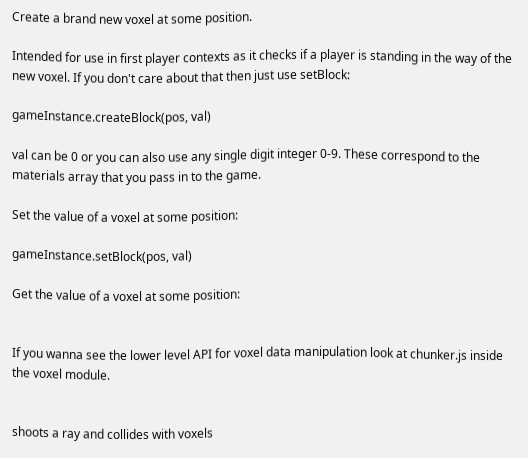Create a brand new voxel at some position.

Intended for use in first player contexts as it checks if a player is standing in the way of the new voxel. If you don't care about that then just use setBlock:

gameInstance.createBlock(pos, val)

val can be 0 or you can also use any single digit integer 0-9. These correspond to the materials array that you pass in to the game.

Set the value of a voxel at some position:

gameInstance.setBlock(pos, val)

Get the value of a voxel at some position:


If you wanna see the lower level API for voxel data manipulation look at chunker.js inside the voxel module.


shoots a ray and collides with voxels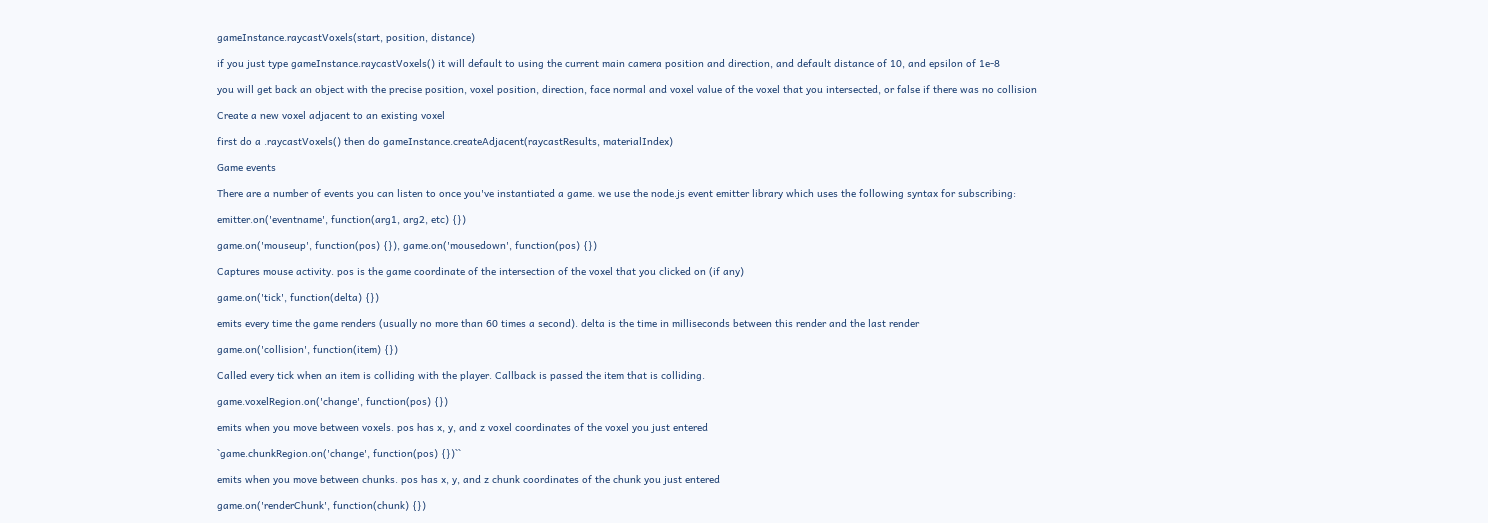gameInstance.raycastVoxels(start, position, distance)

if you just type gameInstance.raycastVoxels() it will default to using the current main camera position and direction, and default distance of 10, and epsilon of 1e-8

you will get back an object with the precise position, voxel position, direction, face normal and voxel value of the voxel that you intersected, or false if there was no collision

Create a new voxel adjacent to an existing voxel

first do a .raycastVoxels() then do gameInstance.createAdjacent(raycastResults, materialIndex)

Game events

There are a number of events you can listen to once you've instantiated a game. we use the node.js event emitter library which uses the following syntax for subscribing:

emitter.on('eventname', function(arg1, arg2, etc) {})

game.on('mouseup', function(pos) {}), game.on('mousedown', function(pos) {})

Captures mouse activity. pos is the game coordinate of the intersection of the voxel that you clicked on (if any)

game.on('tick', function(delta) {})

emits every time the game renders (usually no more than 60 times a second). delta is the time in milliseconds between this render and the last render

game.on('collision', function(item) {})

Called every tick when an item is colliding with the player. Callback is passed the item that is colliding.

game.voxelRegion.on('change', function(pos) {})

emits when you move between voxels. pos has x, y, and z voxel coordinates of the voxel you just entered

`game.chunkRegion.on('change', function(pos) {})``

emits when you move between chunks. pos has x, y, and z chunk coordinates of the chunk you just entered

game.on('renderChunk', function(chunk) {})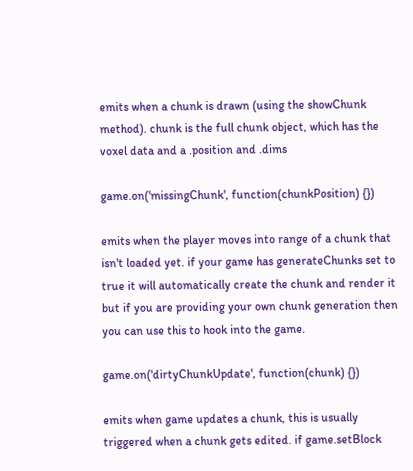emits when a chunk is drawn (using the showChunk method). chunk is the full chunk object, which has the voxel data and a .position and .dims

game.on('missingChunk', function(chunkPosition) {})

emits when the player moves into range of a chunk that isn't loaded yet. if your game has generateChunks set to true it will automatically create the chunk and render it but if you are providing your own chunk generation then you can use this to hook into the game.

game.on('dirtyChunkUpdate', function(chunk) {})

emits when game updates a chunk, this is usually triggered when a chunk gets edited. if game.setBlock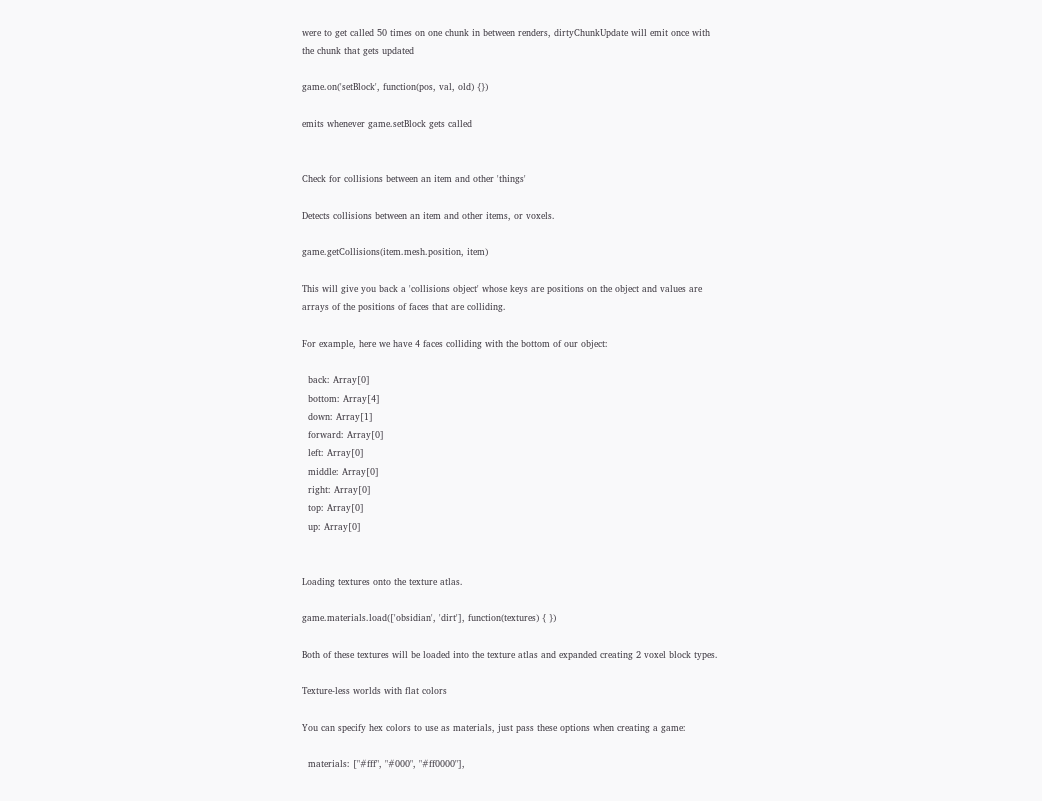were to get called 50 times on one chunk in between renders, dirtyChunkUpdate will emit once with the chunk that gets updated

game.on('setBlock', function(pos, val, old) {})

emits whenever game.setBlock gets called


Check for collisions between an item and other 'things'

Detects collisions between an item and other items, or voxels.

game.getCollisions(item.mesh.position, item)

This will give you back a 'collisions object' whose keys are positions on the object and values are arrays of the positions of faces that are colliding.

For example, here we have 4 faces colliding with the bottom of our object:

  back: Array[0]
  bottom: Array[4]
  down: Array[1]
  forward: Array[0]
  left: Array[0]
  middle: Array[0]
  right: Array[0]
  top: Array[0]
  up: Array[0]


Loading textures onto the texture atlas.

game.materials.load(['obsidian', 'dirt'], function(textures) { })

Both of these textures will be loaded into the texture atlas and expanded creating 2 voxel block types.

Texture-less worlds with flat colors

You can specify hex colors to use as materials, just pass these options when creating a game:

  materials: ["#fff", "#000", "#ff0000"],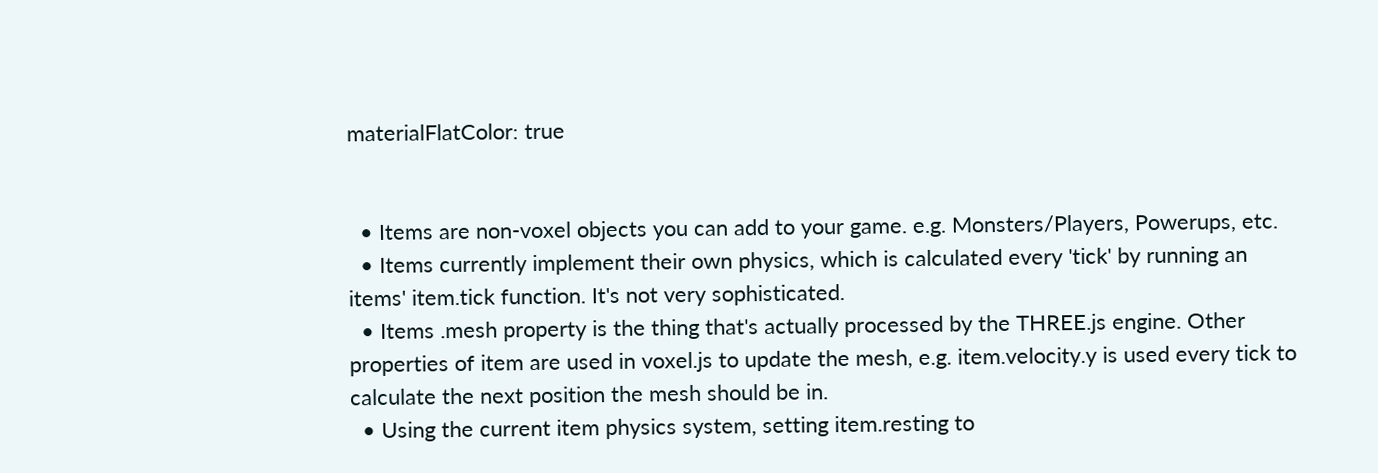materialFlatColor: true


  • Items are non-voxel objects you can add to your game. e.g. Monsters/Players, Powerups, etc.
  • Items currently implement their own physics, which is calculated every 'tick' by running an items' item.tick function. It's not very sophisticated.
  • Items .mesh property is the thing that's actually processed by the THREE.js engine. Other properties of item are used in voxel.js to update the mesh, e.g. item.velocity.y is used every tick to calculate the next position the mesh should be in.
  • Using the current item physics system, setting item.resting to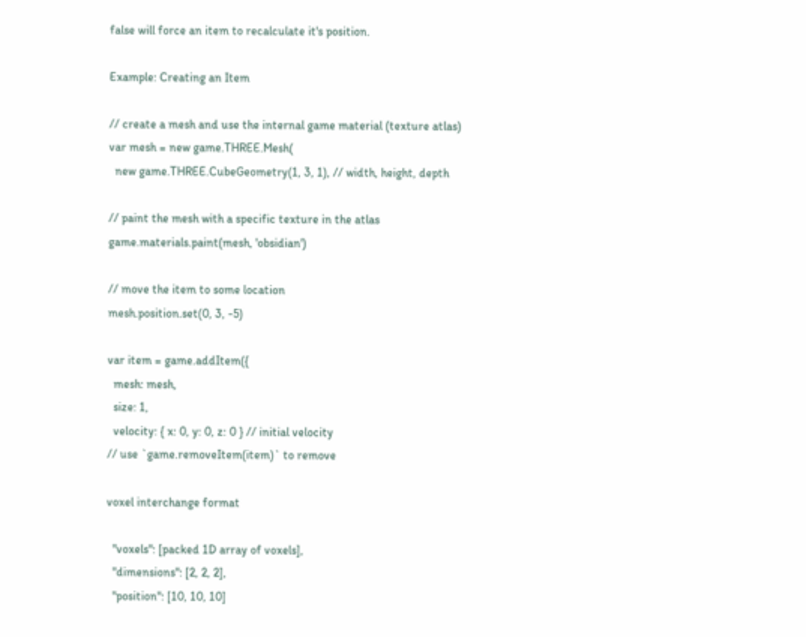false will force an item to recalculate it's position.

Example: Creating an Item

// create a mesh and use the internal game material (texture atlas)
var mesh = new game.THREE.Mesh(
  new game.THREE.CubeGeometry(1, 3, 1), // width, height, depth

// paint the mesh with a specific texture in the atlas
game.materials.paint(mesh, 'obsidian')

// move the item to some location
mesh.position.set(0, 3, -5)

var item = game.addItem({
  mesh: mesh,
  size: 1,
  velocity: { x: 0, y: 0, z: 0 } // initial velocity
// use `game.removeItem(item)` to remove

voxel interchange format

  "voxels": [packed 1D array of voxels],
  "dimensions": [2, 2, 2],
  "position": [10, 10, 10]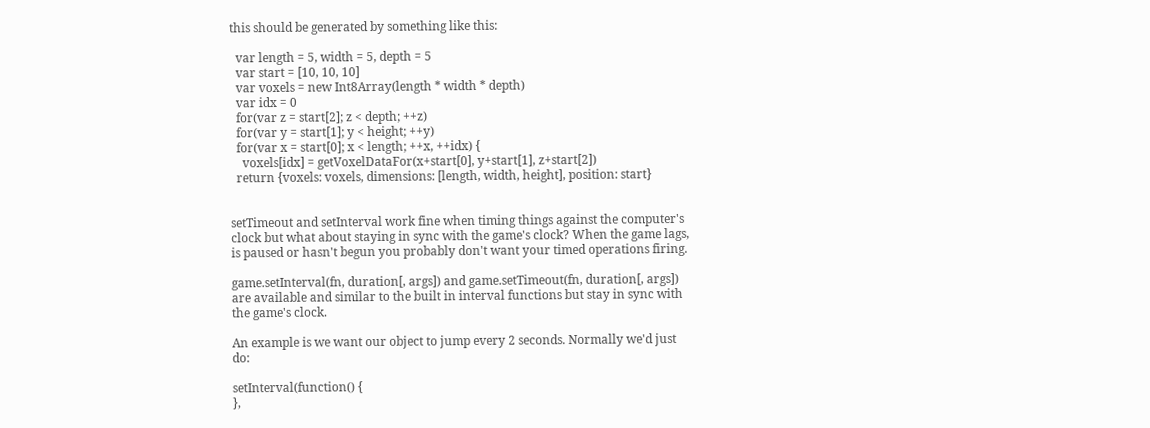this should be generated by something like this:

  var length = 5, width = 5, depth = 5
  var start = [10, 10, 10]
  var voxels = new Int8Array(length * width * depth)
  var idx = 0
  for(var z = start[2]; z < depth; ++z)
  for(var y = start[1]; y < height; ++y)
  for(var x = start[0]; x < length; ++x, ++idx) {
    voxels[idx] = getVoxelDataFor(x+start[0], y+start[1], z+start[2])
  return {voxels: voxels, dimensions: [length, width, height], position: start}


setTimeout and setInterval work fine when timing things against the computer's clock but what about staying in sync with the game's clock? When the game lags, is paused or hasn't begun you probably don't want your timed operations firing.

game.setInterval(fn, duration[, args]) and game.setTimeout(fn, duration[, args]) are available and similar to the built in interval functions but stay in sync with the game's clock.

An example is we want our object to jump every 2 seconds. Normally we'd just do:

setInterval(function() {
},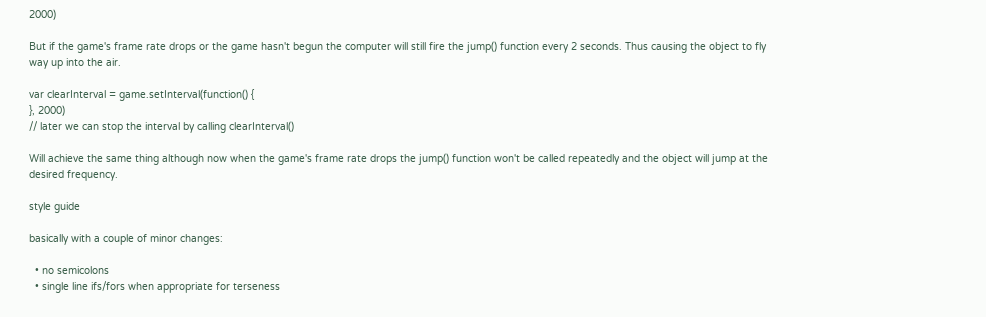2000)

But if the game's frame rate drops or the game hasn't begun the computer will still fire the jump() function every 2 seconds. Thus causing the object to fly way up into the air.

var clearInterval = game.setInterval(function() {
}, 2000)
// later we can stop the interval by calling clearInterval()

Will achieve the same thing although now when the game's frame rate drops the jump() function won't be called repeatedly and the object will jump at the desired frequency.

style guide

basically with a couple of minor changes:

  • no semicolons
  • single line ifs/fors when appropriate for terseness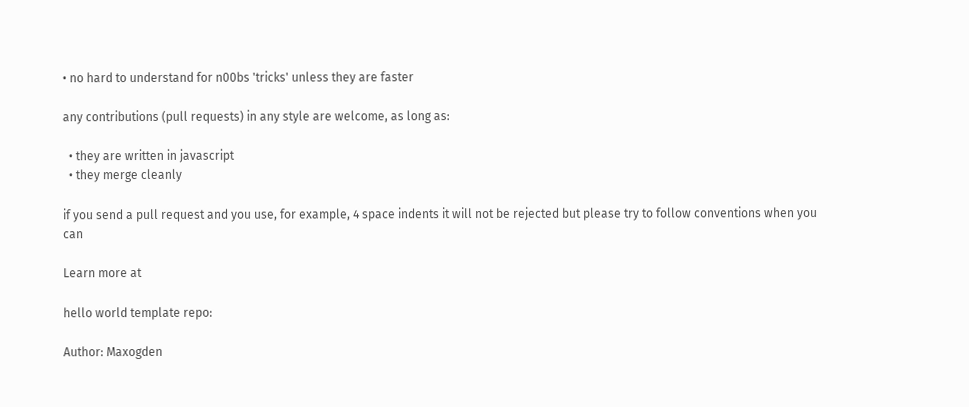• no hard to understand for n00bs 'tricks' unless they are faster

any contributions (pull requests) in any style are welcome, as long as:

  • they are written in javascript
  • they merge cleanly

if you send a pull request and you use, for example, 4 space indents it will not be rejected but please try to follow conventions when you can

Learn more at

hello world template repo:

Author: Maxogden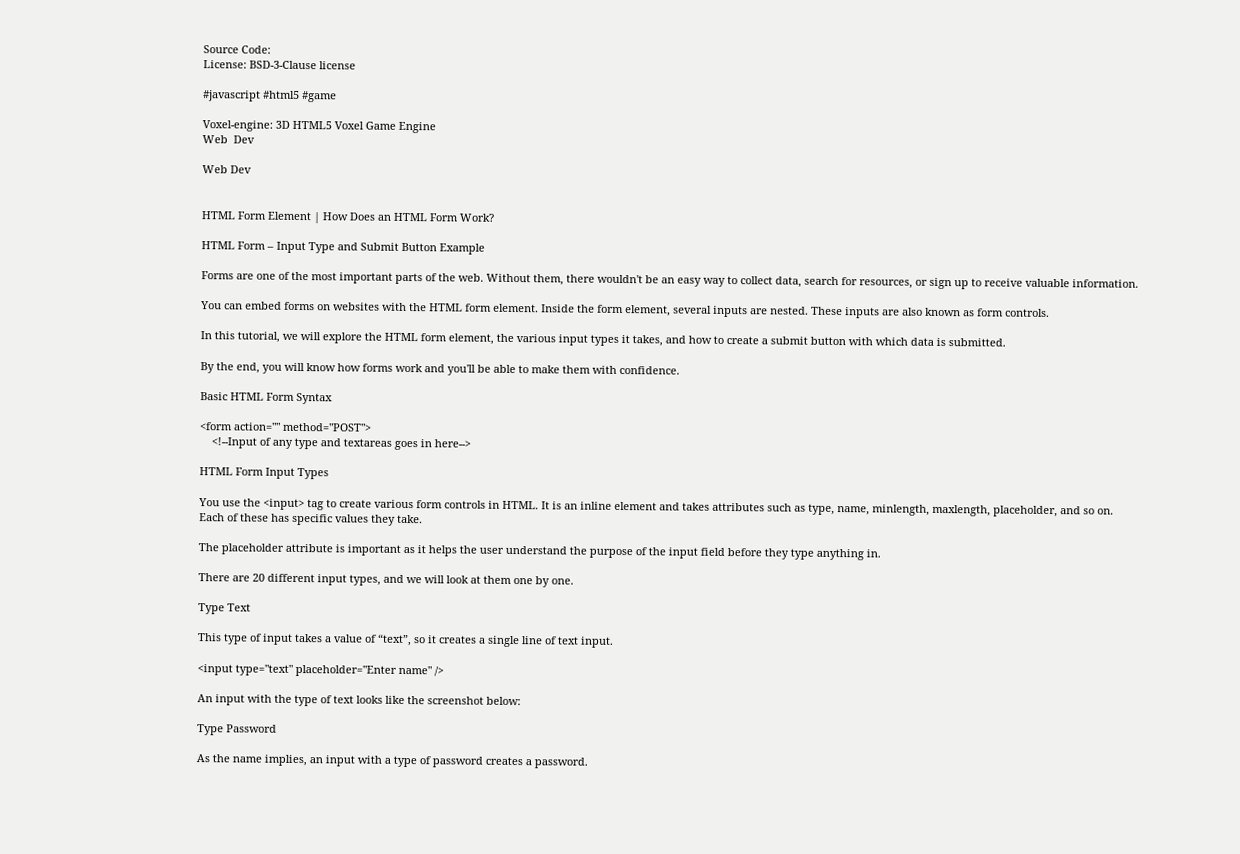Source Code:
License: BSD-3-Clause license

#javascript #html5 #game

Voxel-engine: 3D HTML5 Voxel Game Engine
Web  Dev

Web Dev


HTML Form Element | How Does an HTML Form Work?

HTML Form – Input Type and Submit Button Example

Forms are one of the most important parts of the web. Without them, there wouldn't be an easy way to collect data, search for resources, or sign up to receive valuable information.

You can embed forms on websites with the HTML form element. Inside the form element, several inputs are nested. These inputs are also known as form controls.

In this tutorial, we will explore the HTML form element, the various input types it takes, and how to create a submit button with which data is submitted.

By the end, you will know how forms work and you'll be able to make them with confidence.

Basic HTML Form Syntax

<form action="" method="POST">
    <!--Input of any type and textareas goes in here-->

HTML Form Input Types

You use the <input> tag to create various form controls in HTML. It is an inline element and takes attributes such as type, name, minlength, maxlength, placeholder, and so on. Each of these has specific values they take.

The placeholder attribute is important as it helps the user understand the purpose of the input field before they type anything in.

There are 20 different input types, and we will look at them one by one.

Type Text

This type of input takes a value of “text”, so it creates a single line of text input.

<input type="text" placeholder="Enter name" />

An input with the type of text looks like the screenshot below:

Type Password

As the name implies, an input with a type of password creates a password.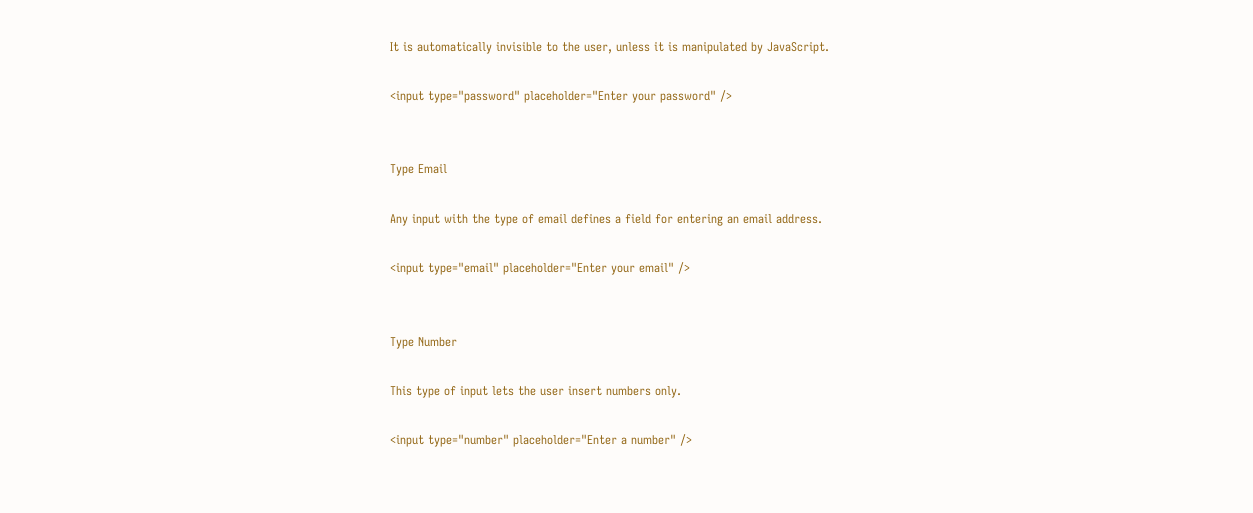It is automatically invisible to the user, unless it is manipulated by JavaScript.

<input type="password" placeholder="Enter your password" />


Type Email

Any input with the type of email defines a field for entering an email address.

<input type="email" placeholder="Enter your email" />


Type Number

This type of input lets the user insert numbers only.

<input type="number" placeholder="Enter a number" />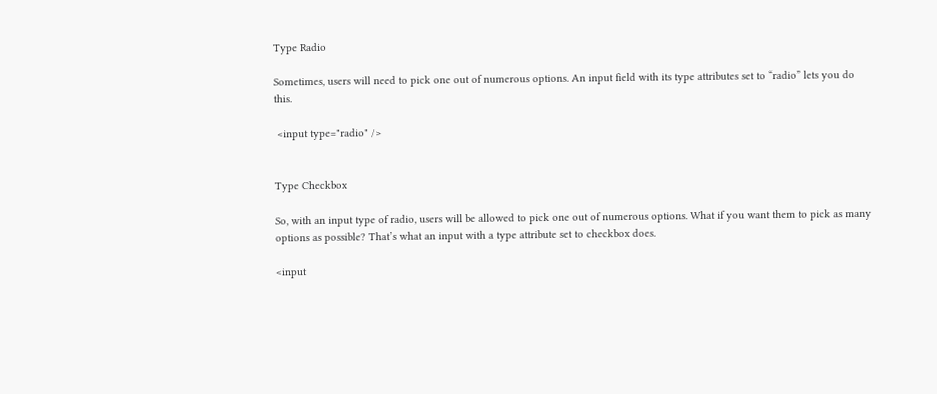Type Radio

Sometimes, users will need to pick one out of numerous options. An input field with its type attributes set to “radio” lets you do this.

 <input type="radio" />


Type Checkbox

So, with an input type of radio, users will be allowed to pick one out of numerous options. What if you want them to pick as many options as possible? That’s what an input with a type attribute set to checkbox does.

<input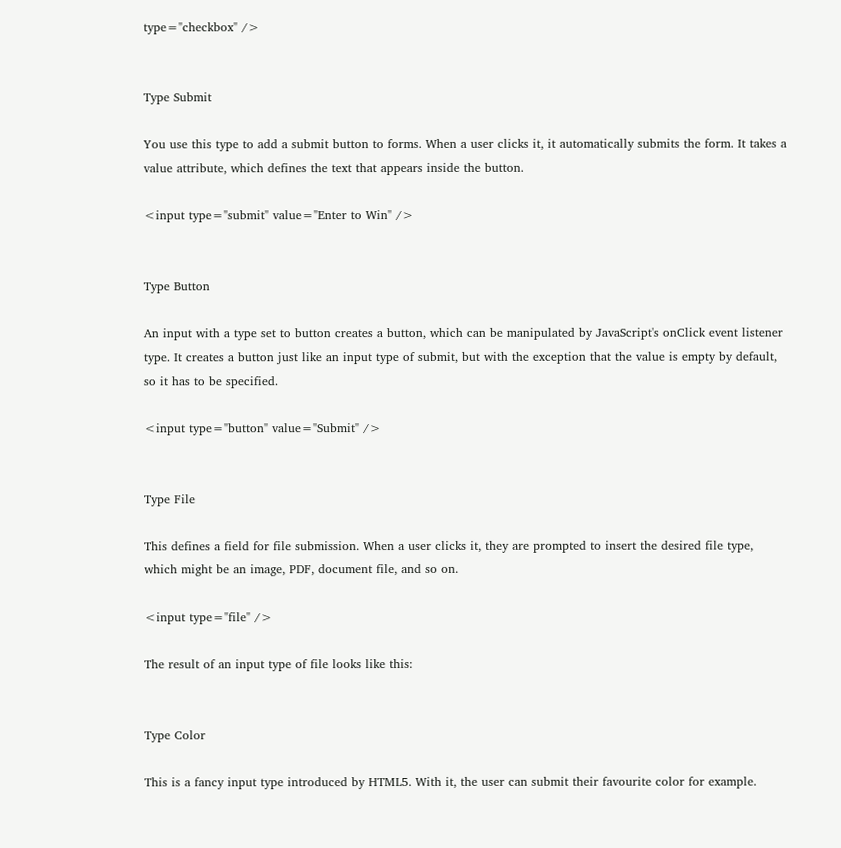type="checkbox" />


Type Submit

You use this type to add a submit button to forms. When a user clicks it, it automatically submits the form. It takes a value attribute, which defines the text that appears inside the button.

<input type="submit" value="Enter to Win" />


Type Button

An input with a type set to button creates a button, which can be manipulated by JavaScript's onClick event listener type. It creates a button just like an input type of submit, but with the exception that the value is empty by default, so it has to be specified.

<input type="button" value="Submit" />


Type File

This defines a field for file submission. When a user clicks it, they are prompted to insert the desired file type, which might be an image, PDF, document file, and so on.

<input type="file" />

The result of an input type of file looks like this:


Type Color

This is a fancy input type introduced by HTML5. With it, the user can submit their favourite color for example.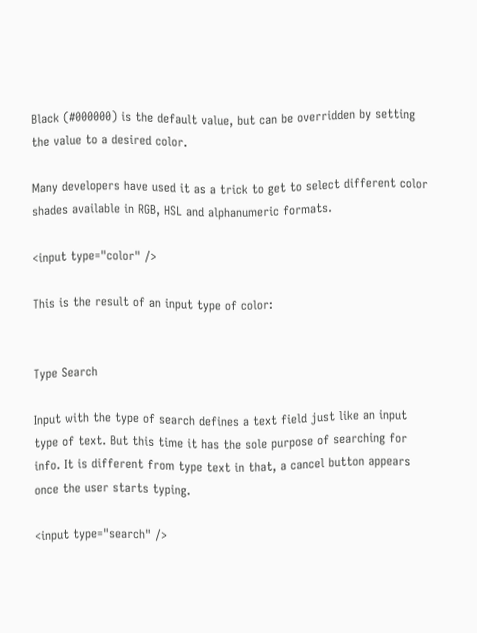Black (#000000) is the default value, but can be overridden by setting the value to a desired color.

Many developers have used it as a trick to get to select different color shades available in RGB, HSL and alphanumeric formats.

<input type="color" />

This is the result of an input type of color:


Type Search

Input with the type of search defines a text field just like an input type of text. But this time it has the sole purpose of searching for info. It is different from type text in that, a cancel button appears once the user starts typing.

<input type="search" />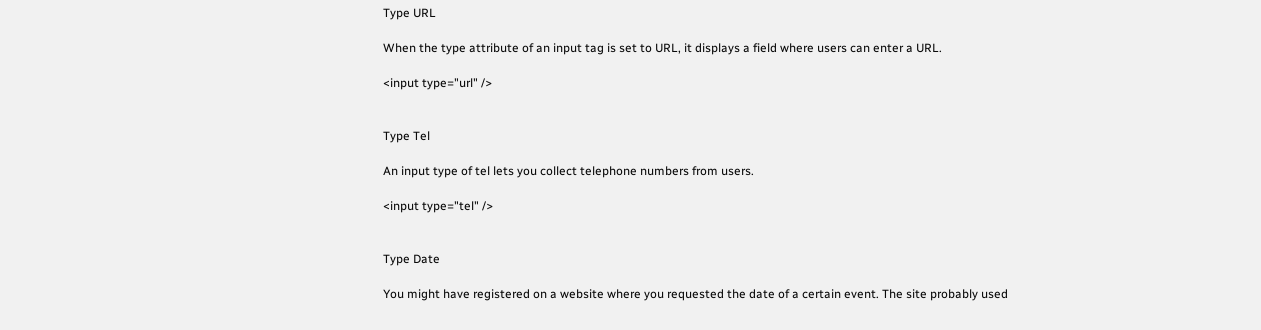Type URL

When the type attribute of an input tag is set to URL, it displays a field where users can enter a URL.

<input type="url" />


Type Tel

An input type of tel lets you collect telephone numbers from users.

<input type="tel" />


Type Date

You might have registered on a website where you requested the date of a certain event. The site probably used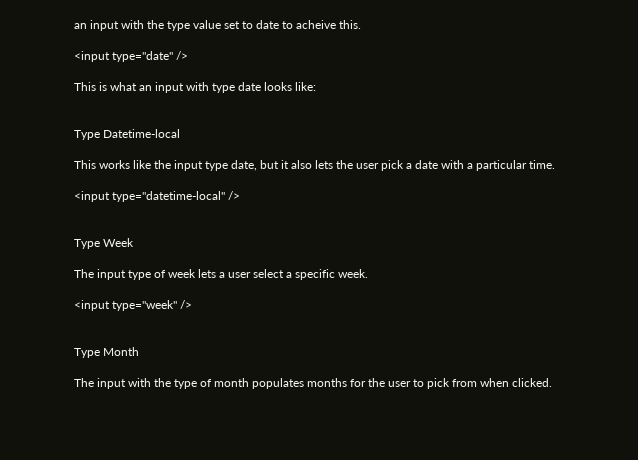an input with the type value set to date to acheive this.

<input type="date" />

This is what an input with type date looks like:


Type Datetime-local

This works like the input type date, but it also lets the user pick a date with a particular time.

<input type="datetime-local" />


Type Week

The input type of week lets a user select a specific week.

<input type="week" />


Type Month

The input with the type of month populates months for the user to pick from when clicked.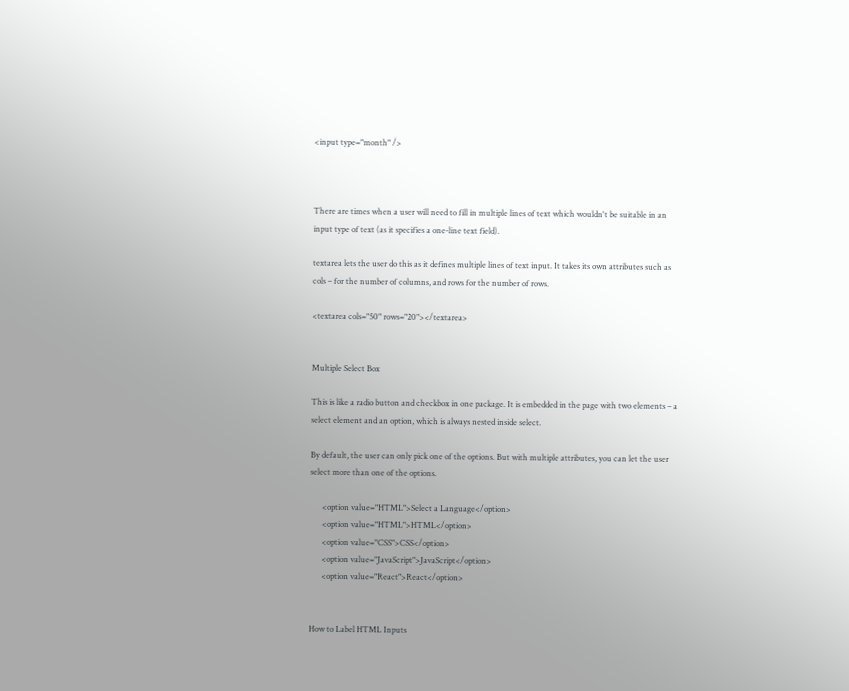<input type="month" />



There are times when a user will need to fill in multiple lines of text which wouldn't be suitable in an input type of text (as it specifies a one-line text field).

textarea lets the user do this as it defines multiple lines of text input. It takes its own attributes such as cols – for the number of columns, and rows for the number of rows.

<textarea cols="50" rows="20"></textarea>


Multiple Select Box

This is like a radio button and checkbox in one package. It is embedded in the page with two elements – a select element and an option, which is always nested inside select.

By default, the user can only pick one of the options. But with multiple attributes, you can let the user select more than one of the options.

      <option value="HTML">Select a Language</option>
      <option value="HTML">HTML</option>
      <option value="CSS">CSS</option>
      <option value="JavaScript">JavaScript</option>
      <option value="React">React</option>


How to Label HTML Inputs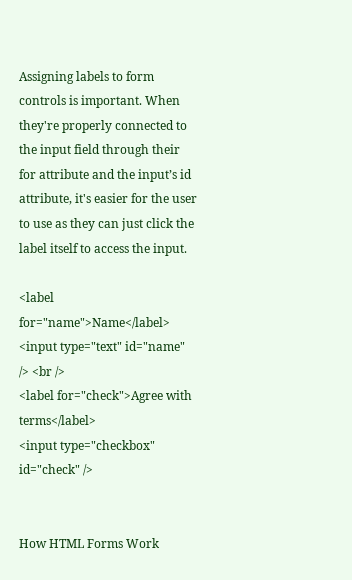Assigning labels to form controls is important. When they're properly connected to the input field through their for attribute and the input’s id attribute, it's easier for the user to use as they can just click the label itself to access the input.

<label for="name">Name</label>
<input type="text" id="name" /> <br />
<label for="check">Agree with terms</label>
<input type="checkbox" id="check" />


How HTML Forms Work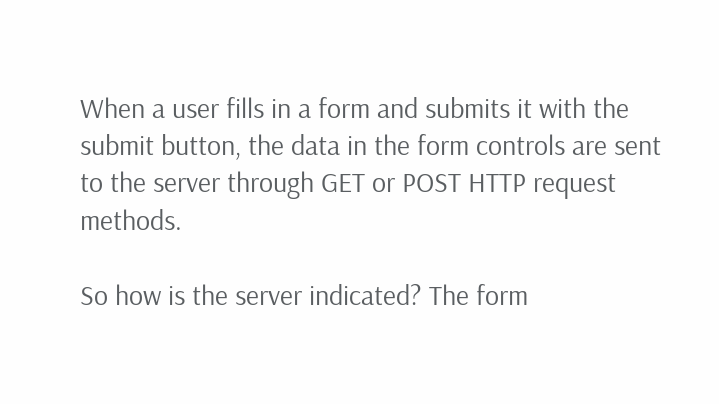When a user fills in a form and submits it with the submit button, the data in the form controls are sent to the server through GET or POST HTTP request methods.

So how is the server indicated? The form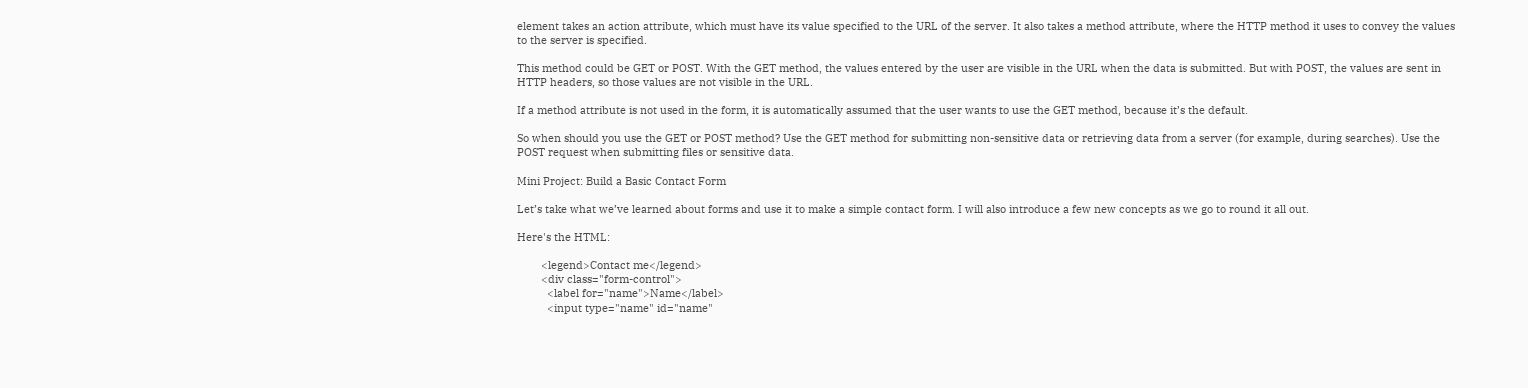element takes an action attribute, which must have its value specified to the URL of the server. It also takes a method attribute, where the HTTP method it uses to convey the values to the server is specified.

This method could be GET or POST. With the GET method, the values entered by the user are visible in the URL when the data is submitted. But with POST, the values are sent in HTTP headers, so those values are not visible in the URL.

If a method attribute is not used in the form, it is automatically assumed that the user wants to use the GET method, because it’s the default.

So when should you use the GET or POST method? Use the GET method for submitting non-sensitive data or retrieving data from a server (for example, during searches). Use the POST request when submitting files or sensitive data.

Mini Project: Build a Basic Contact Form

Let’s take what we’ve learned about forms and use it to make a simple contact form. I will also introduce a few new concepts as we go to round it all out.

Here's the HTML:

        <legend>Contact me</legend>
        <div class="form-control">
          <label for="name">Name</label>
          <input type="name" id="name"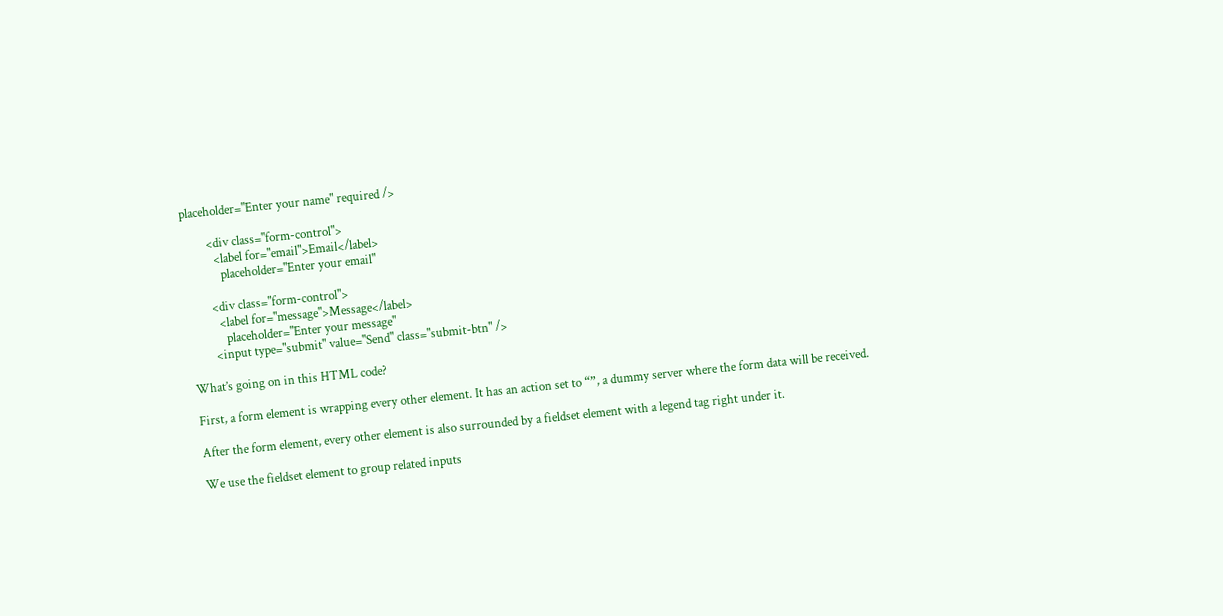placeholder="Enter your name" required />

        <div class="form-control">
          <label for="email">Email</label>
            placeholder="Enter your email"

        <div class="form-control">
          <label for="message">Message</label>
            placeholder="Enter your message"
        <input type="submit" value="Send" class="submit-btn" />

What’s going on in this HTML code?

First, a form element is wrapping every other element. It has an action set to “”, a dummy server where the form data will be received.

After the form element, every other element is also surrounded by a fieldset element with a legend tag right under it.

We use the fieldset element to group related inputs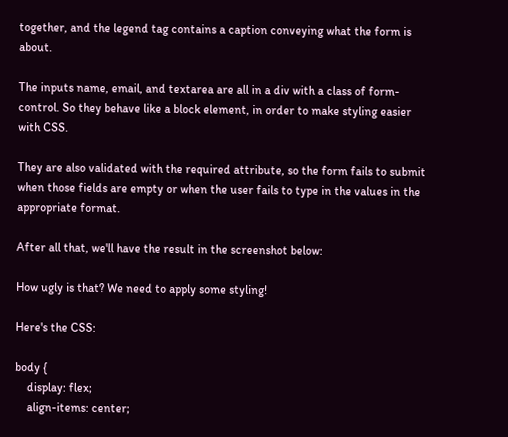together, and the legend tag contains a caption conveying what the form is about.

The inputs name, email, and textarea are all in a div with a class of form-control. So they behave like a block element, in order to make styling easier with CSS.

They are also validated with the required attribute, so the form fails to submit when those fields are empty or when the user fails to type in the values in the appropriate format.

After all that, we'll have the result in the screenshot below:

How ugly is that? We need to apply some styling!

Here's the CSS:

body {
    display: flex;
    align-items: center;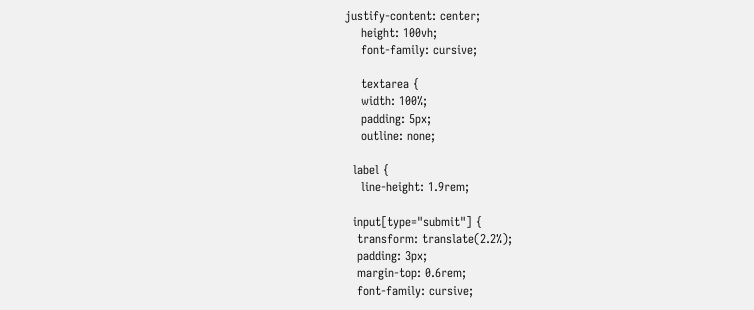justify-content: center;
    height: 100vh;
    font-family: cursive;

    textarea {
    width: 100%;
    padding: 5px;
    outline: none;

  label {
    line-height: 1.9rem;

  input[type="submit"] {
   transform: translate(2.2%);
   padding: 3px;
   margin-top: 0.6rem;
   font-family: cursive;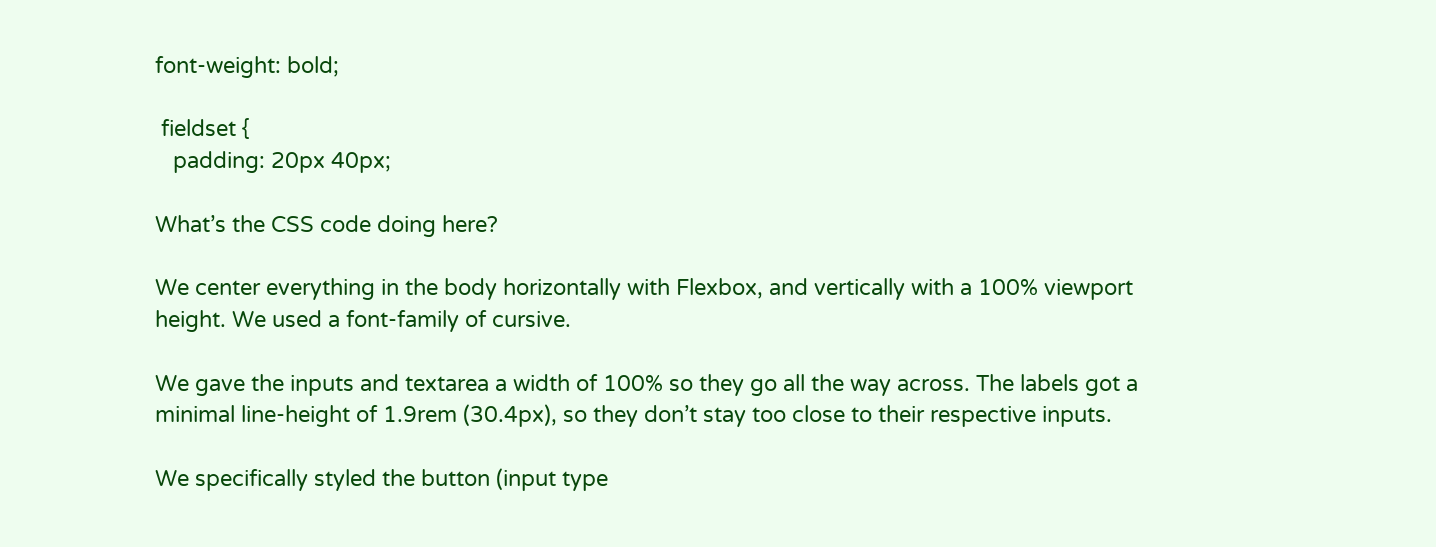font-weight: bold;

 fieldset {
   padding: 20px 40px;

What’s the CSS code doing here?

We center everything in the body horizontally with Flexbox, and vertically with a 100% viewport height. We used a font-family of cursive.

We gave the inputs and textarea a width of 100% so they go all the way across. The labels got a minimal line-height of 1.9rem (30.4px), so they don’t stay too close to their respective inputs.

We specifically styled the button (input type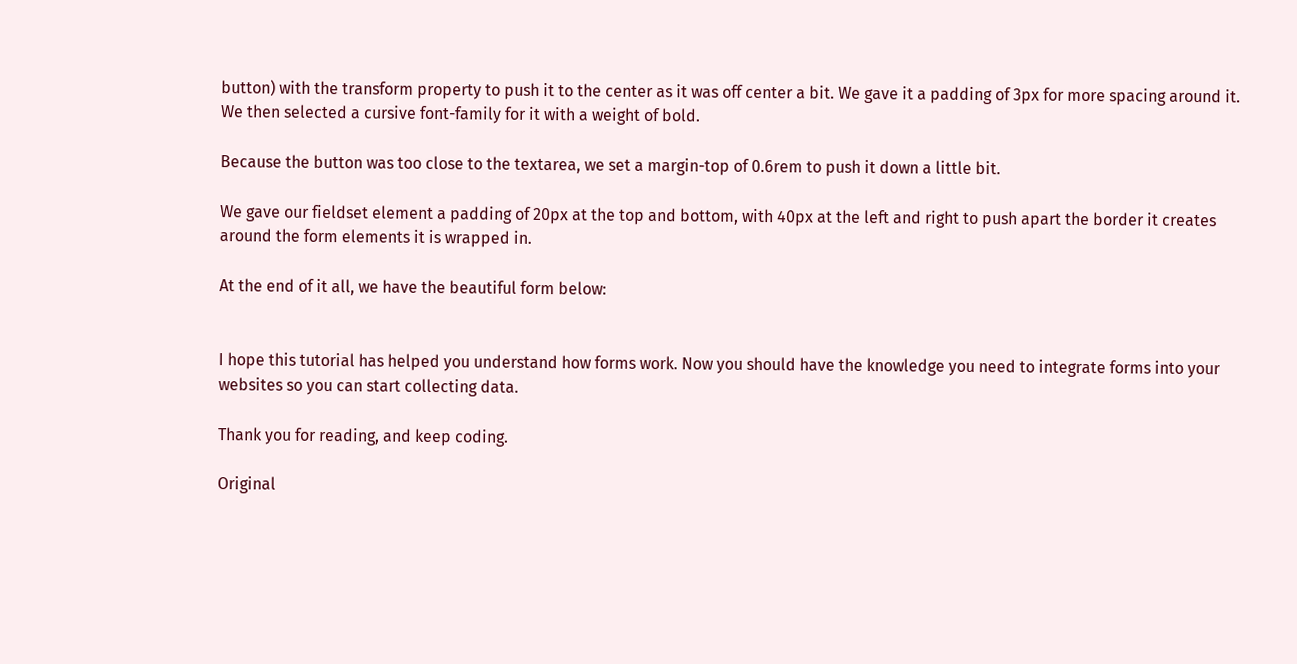button) with the transform property to push it to the center as it was off center a bit. We gave it a padding of 3px for more spacing around it. We then selected a cursive font-family for it with a weight of bold.

Because the button was too close to the textarea, we set a margin-top of 0.6rem to push it down a little bit.

We gave our fieldset element a padding of 20px at the top and bottom, with 40px at the left and right to push apart the border it creates around the form elements it is wrapped in.

At the end of it all, we have the beautiful form below:


I hope this tutorial has helped you understand how forms work. Now you should have the knowledge you need to integrate forms into your websites so you can start collecting data.

Thank you for reading, and keep coding.

Original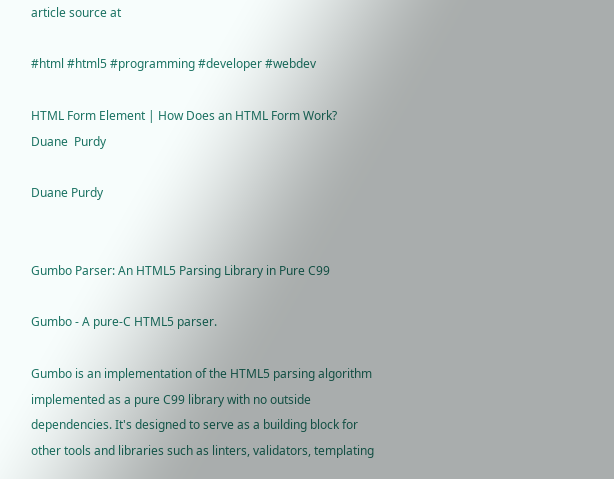article source at

#html #html5 #programming #developer #webdev

HTML Form Element | How Does an HTML Form Work?
Duane  Purdy

Duane Purdy


Gumbo Parser: An HTML5 Parsing Library in Pure C99

Gumbo - A pure-C HTML5 parser.

Gumbo is an implementation of the HTML5 parsing algorithm implemented as a pure C99 library with no outside dependencies. It's designed to serve as a building block for other tools and libraries such as linters, validators, templating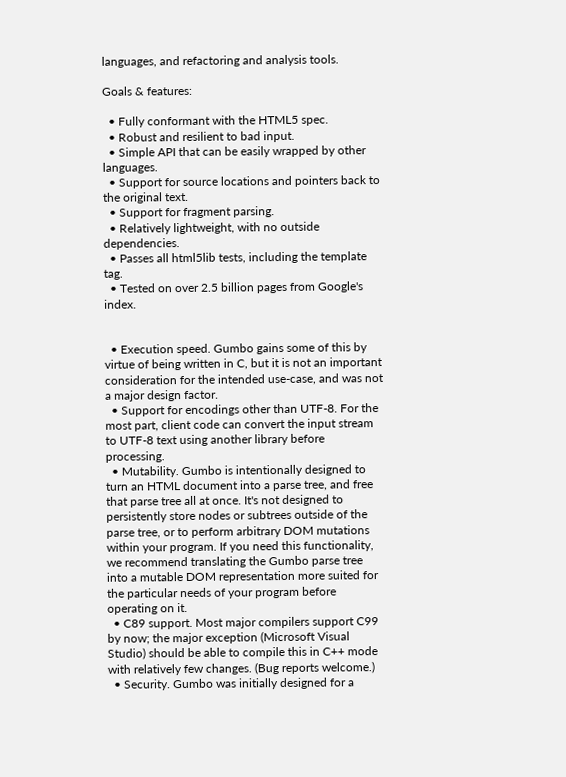languages, and refactoring and analysis tools.

Goals & features:

  • Fully conformant with the HTML5 spec.
  • Robust and resilient to bad input.
  • Simple API that can be easily wrapped by other languages.
  • Support for source locations and pointers back to the original text.
  • Support for fragment parsing.
  • Relatively lightweight, with no outside dependencies.
  • Passes all html5lib tests, including the template tag.
  • Tested on over 2.5 billion pages from Google's index.


  • Execution speed. Gumbo gains some of this by virtue of being written in C, but it is not an important consideration for the intended use-case, and was not a major design factor.
  • Support for encodings other than UTF-8. For the most part, client code can convert the input stream to UTF-8 text using another library before processing.
  • Mutability. Gumbo is intentionally designed to turn an HTML document into a parse tree, and free that parse tree all at once. It's not designed to persistently store nodes or subtrees outside of the parse tree, or to perform arbitrary DOM mutations within your program. If you need this functionality, we recommend translating the Gumbo parse tree into a mutable DOM representation more suited for the particular needs of your program before operating on it.
  • C89 support. Most major compilers support C99 by now; the major exception (Microsoft Visual Studio) should be able to compile this in C++ mode with relatively few changes. (Bug reports welcome.)
  • Security. Gumbo was initially designed for a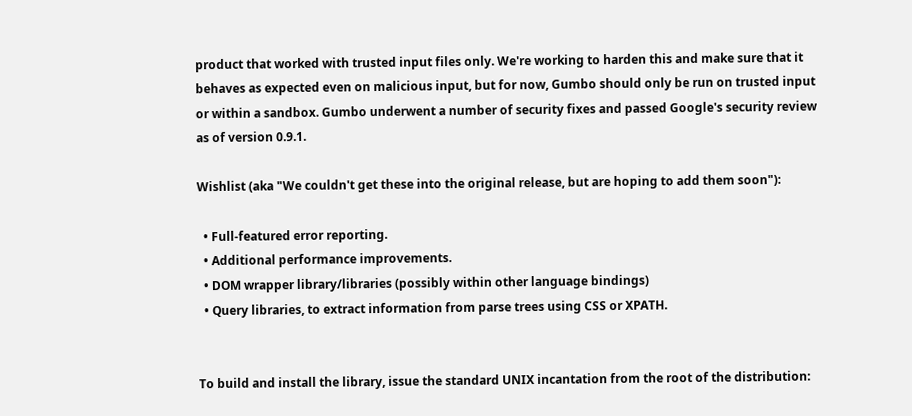product that worked with trusted input files only. We're working to harden this and make sure that it behaves as expected even on malicious input, but for now, Gumbo should only be run on trusted input or within a sandbox. Gumbo underwent a number of security fixes and passed Google's security review as of version 0.9.1.

Wishlist (aka "We couldn't get these into the original release, but are hoping to add them soon"):

  • Full-featured error reporting.
  • Additional performance improvements.
  • DOM wrapper library/libraries (possibly within other language bindings)
  • Query libraries, to extract information from parse trees using CSS or XPATH.


To build and install the library, issue the standard UNIX incantation from the root of the distribution: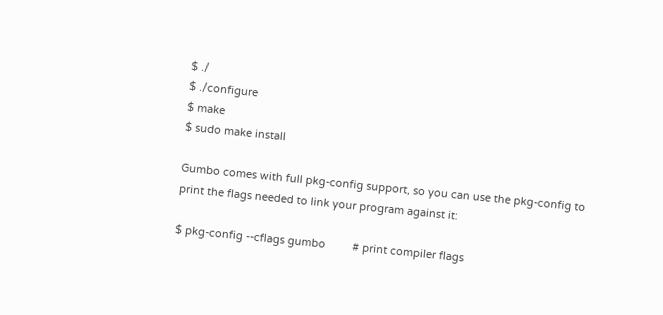$ ./
$ ./configure
$ make
$ sudo make install

Gumbo comes with full pkg-config support, so you can use the pkg-config to print the flags needed to link your program against it:

$ pkg-config --cflags gumbo         # print compiler flags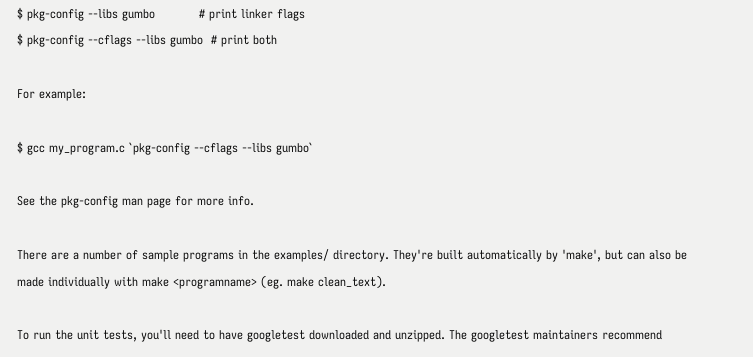$ pkg-config --libs gumbo           # print linker flags
$ pkg-config --cflags --libs gumbo  # print both

For example:

$ gcc my_program.c `pkg-config --cflags --libs gumbo`

See the pkg-config man page for more info.

There are a number of sample programs in the examples/ directory. They're built automatically by 'make', but can also be made individually with make <programname> (eg. make clean_text).

To run the unit tests, you'll need to have googletest downloaded and unzipped. The googletest maintainers recommend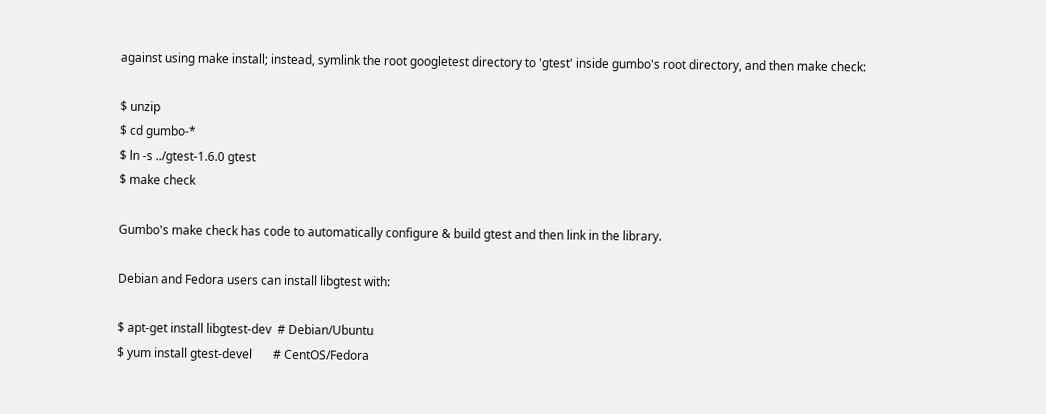against using make install; instead, symlink the root googletest directory to 'gtest' inside gumbo's root directory, and then make check:

$ unzip
$ cd gumbo-*
$ ln -s ../gtest-1.6.0 gtest
$ make check

Gumbo's make check has code to automatically configure & build gtest and then link in the library.

Debian and Fedora users can install libgtest with:

$ apt-get install libgtest-dev  # Debian/Ubuntu
$ yum install gtest-devel       # CentOS/Fedora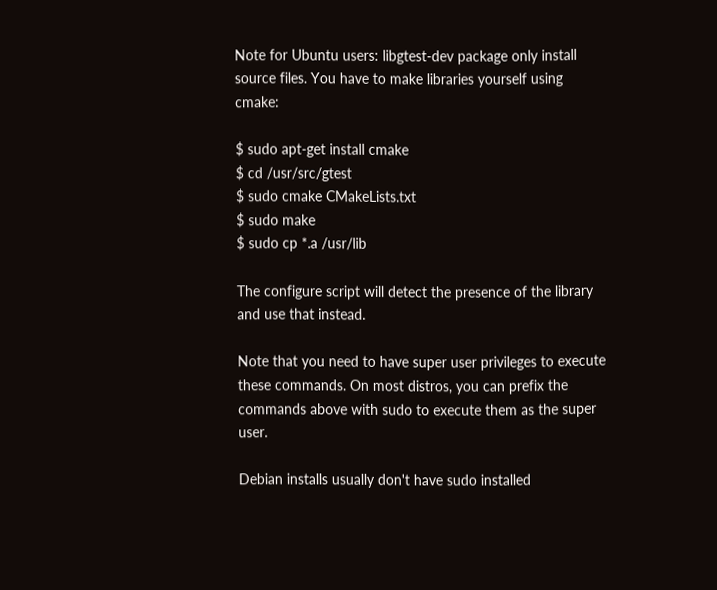Note for Ubuntu users: libgtest-dev package only install source files. You have to make libraries yourself using cmake:

$ sudo apt-get install cmake
$ cd /usr/src/gtest
$ sudo cmake CMakeLists.txt
$ sudo make
$ sudo cp *.a /usr/lib

The configure script will detect the presence of the library and use that instead.

Note that you need to have super user privileges to execute these commands. On most distros, you can prefix the commands above with sudo to execute them as the super user.

Debian installs usually don't have sudo installed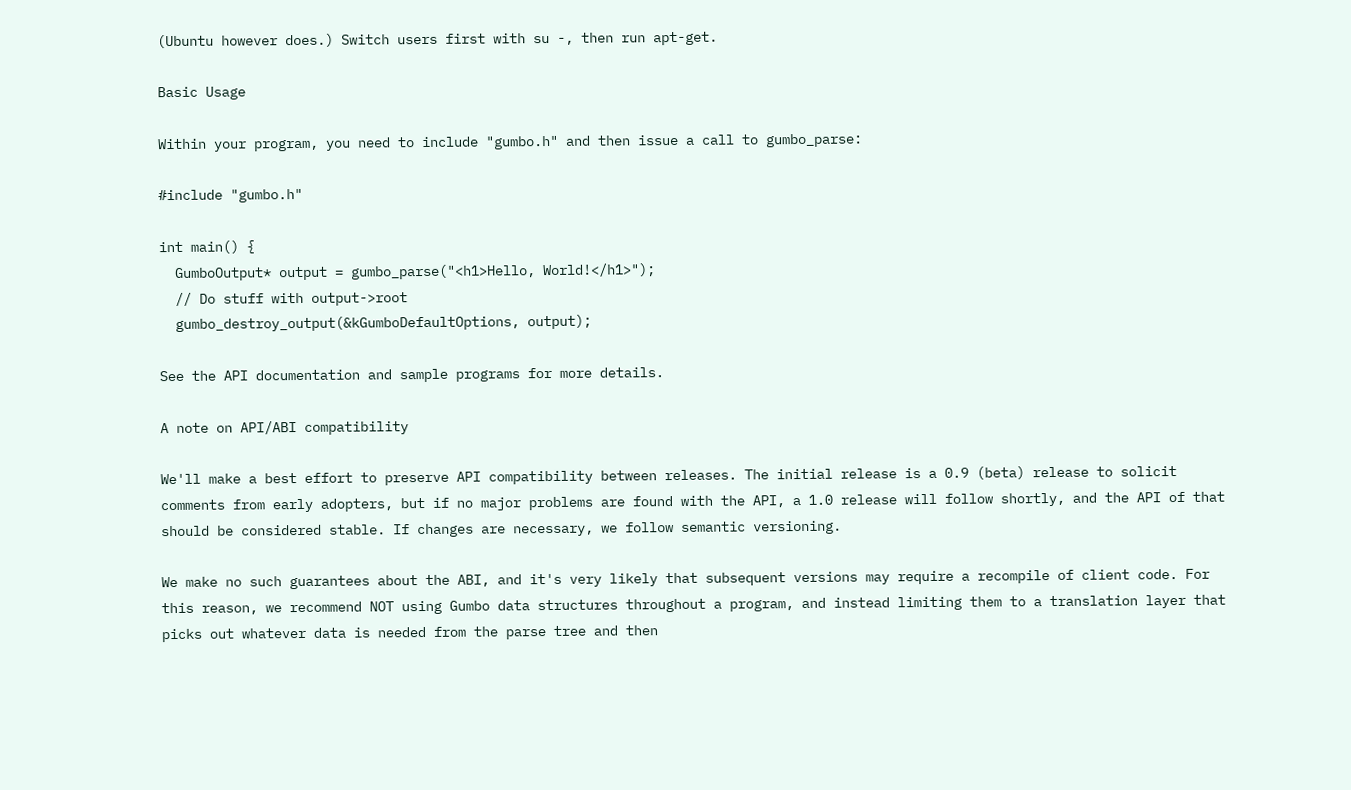(Ubuntu however does.) Switch users first with su -, then run apt-get.

Basic Usage

Within your program, you need to include "gumbo.h" and then issue a call to gumbo_parse:

#include "gumbo.h"

int main() {
  GumboOutput* output = gumbo_parse("<h1>Hello, World!</h1>");
  // Do stuff with output->root
  gumbo_destroy_output(&kGumboDefaultOptions, output);

See the API documentation and sample programs for more details.

A note on API/ABI compatibility

We'll make a best effort to preserve API compatibility between releases. The initial release is a 0.9 (beta) release to solicit comments from early adopters, but if no major problems are found with the API, a 1.0 release will follow shortly, and the API of that should be considered stable. If changes are necessary, we follow semantic versioning.

We make no such guarantees about the ABI, and it's very likely that subsequent versions may require a recompile of client code. For this reason, we recommend NOT using Gumbo data structures throughout a program, and instead limiting them to a translation layer that picks out whatever data is needed from the parse tree and then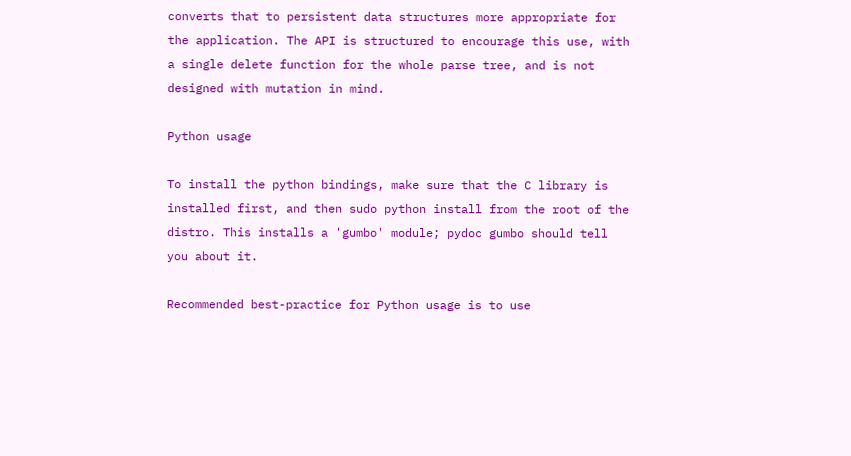converts that to persistent data structures more appropriate for the application. The API is structured to encourage this use, with a single delete function for the whole parse tree, and is not designed with mutation in mind.

Python usage

To install the python bindings, make sure that the C library is installed first, and then sudo python install from the root of the distro. This installs a 'gumbo' module; pydoc gumbo should tell you about it.

Recommended best-practice for Python usage is to use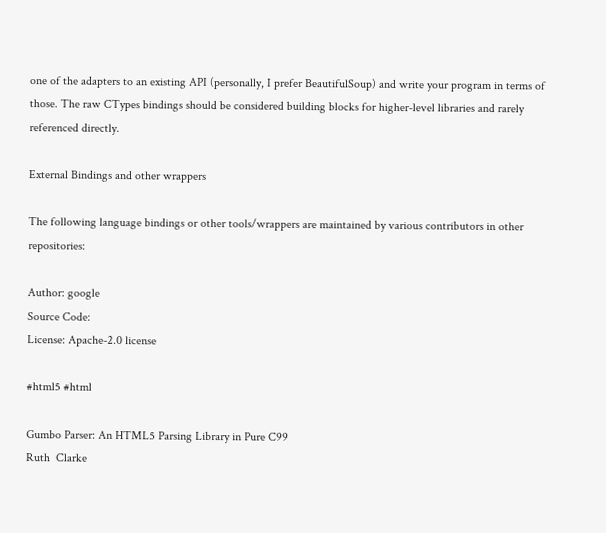one of the adapters to an existing API (personally, I prefer BeautifulSoup) and write your program in terms of those. The raw CTypes bindings should be considered building blocks for higher-level libraries and rarely referenced directly.

External Bindings and other wrappers

The following language bindings or other tools/wrappers are maintained by various contributors in other repositories:

Author: google
Source Code:
License: Apache-2.0 license

#html5 #html

Gumbo Parser: An HTML5 Parsing Library in Pure C99
Ruth  Clarke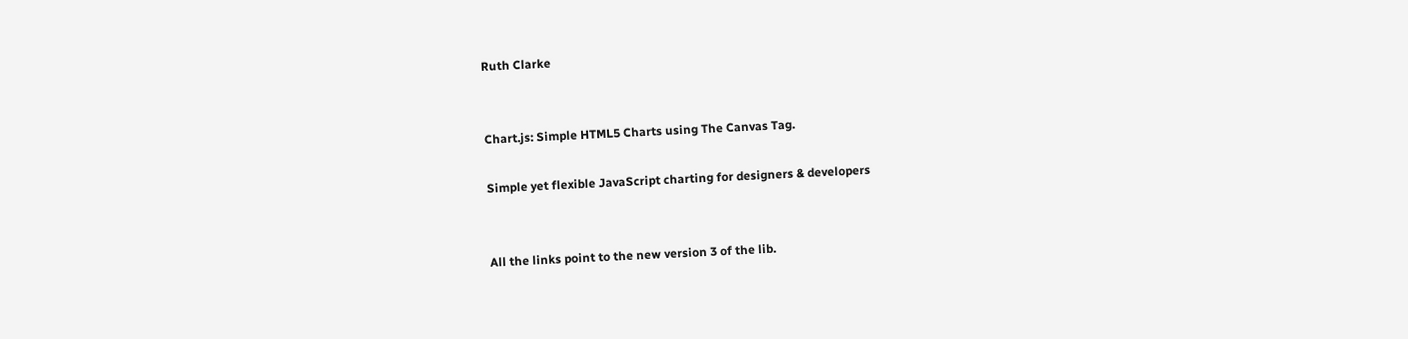Ruth Clarke


Chart.js: Simple HTML5 Charts using The Canvas Tag.

Simple yet flexible JavaScript charting for designers & developers


All the links point to the new version 3 of the lib.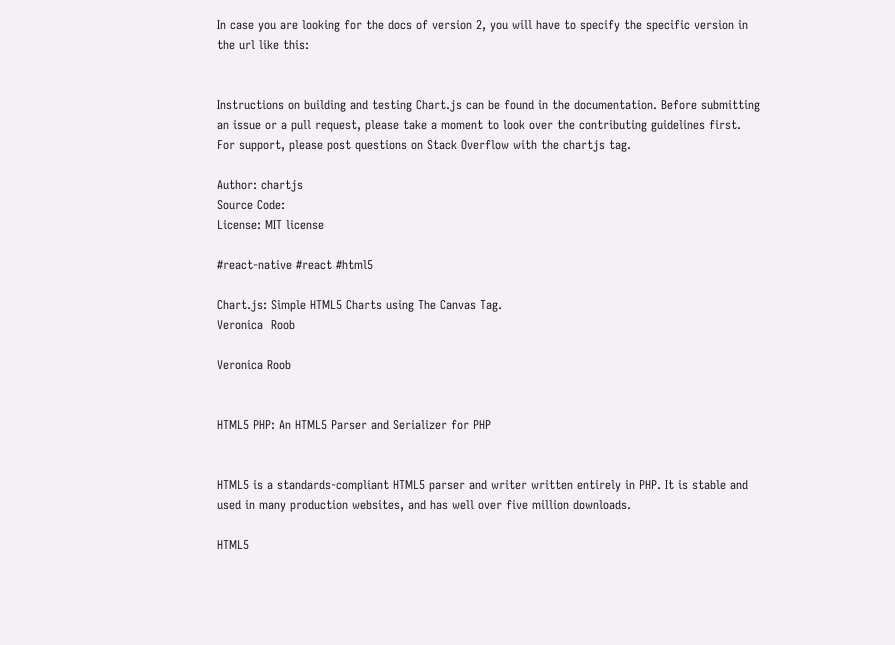In case you are looking for the docs of version 2, you will have to specify the specific version in the url like this:


Instructions on building and testing Chart.js can be found in the documentation. Before submitting an issue or a pull request, please take a moment to look over the contributing guidelines first. For support, please post questions on Stack Overflow with the chartjs tag.

Author: chartjs
Source Code:
License: MIT license

#react-native #react #html5

Chart.js: Simple HTML5 Charts using The Canvas Tag.
Veronica  Roob

Veronica Roob


HTML5 PHP: An HTML5 Parser and Serializer for PHP


HTML5 is a standards-compliant HTML5 parser and writer written entirely in PHP. It is stable and used in many production websites, and has well over five million downloads.

HTML5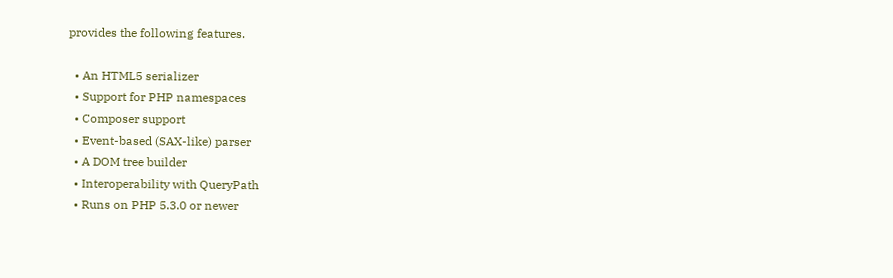provides the following features.

  • An HTML5 serializer
  • Support for PHP namespaces
  • Composer support
  • Event-based (SAX-like) parser
  • A DOM tree builder
  • Interoperability with QueryPath
  • Runs on PHP 5.3.0 or newer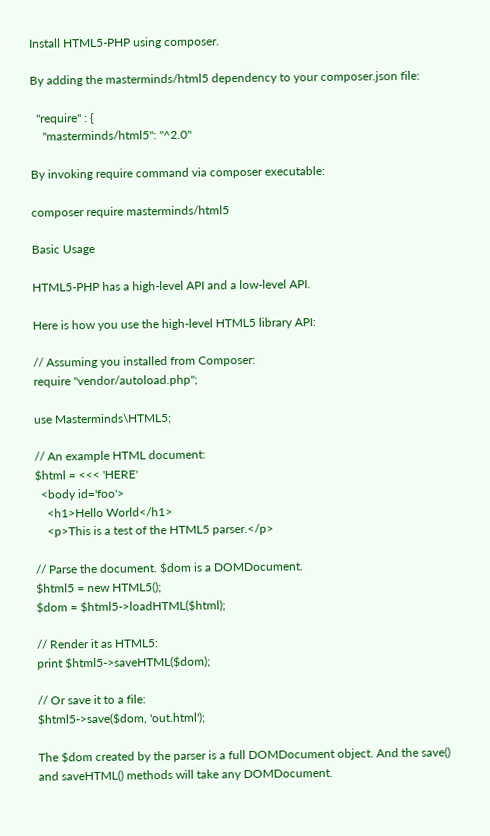Install HTML5-PHP using composer.

By adding the masterminds/html5 dependency to your composer.json file:

  "require" : {
    "masterminds/html5": "^2.0"

By invoking require command via composer executable:

composer require masterminds/html5

Basic Usage

HTML5-PHP has a high-level API and a low-level API.

Here is how you use the high-level HTML5 library API:

// Assuming you installed from Composer:
require "vendor/autoload.php";

use Masterminds\HTML5;

// An example HTML document:
$html = <<< 'HERE'
  <body id='foo'>
    <h1>Hello World</h1>
    <p>This is a test of the HTML5 parser.</p>

// Parse the document. $dom is a DOMDocument.
$html5 = new HTML5();
$dom = $html5->loadHTML($html);

// Render it as HTML5:
print $html5->saveHTML($dom);

// Or save it to a file:
$html5->save($dom, 'out.html');

The $dom created by the parser is a full DOMDocument object. And the save() and saveHTML() methods will take any DOMDocument.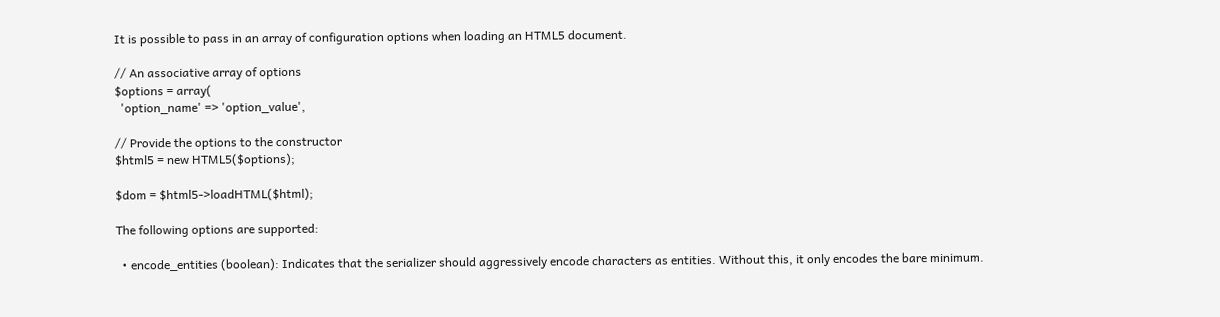It is possible to pass in an array of configuration options when loading an HTML5 document.

// An associative array of options
$options = array(
  'option_name' => 'option_value',

// Provide the options to the constructor
$html5 = new HTML5($options);

$dom = $html5->loadHTML($html);

The following options are supported:

  • encode_entities (boolean): Indicates that the serializer should aggressively encode characters as entities. Without this, it only encodes the bare minimum.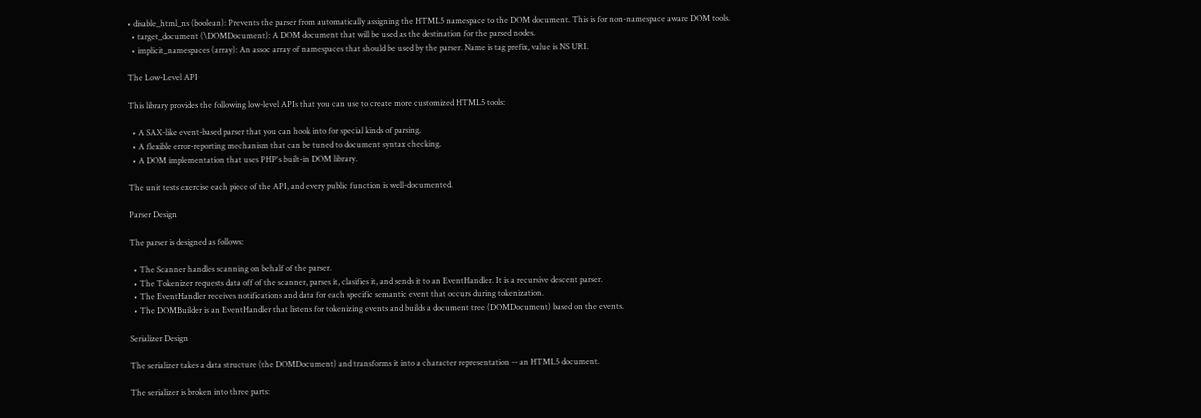• disable_html_ns (boolean): Prevents the parser from automatically assigning the HTML5 namespace to the DOM document. This is for non-namespace aware DOM tools.
  • target_document (\DOMDocument): A DOM document that will be used as the destination for the parsed nodes.
  • implicit_namespaces (array): An assoc array of namespaces that should be used by the parser. Name is tag prefix, value is NS URI.

The Low-Level API

This library provides the following low-level APIs that you can use to create more customized HTML5 tools:

  • A SAX-like event-based parser that you can hook into for special kinds of parsing.
  • A flexible error-reporting mechanism that can be tuned to document syntax checking.
  • A DOM implementation that uses PHP's built-in DOM library.

The unit tests exercise each piece of the API, and every public function is well-documented.

Parser Design

The parser is designed as follows:

  • The Scanner handles scanning on behalf of the parser.
  • The Tokenizer requests data off of the scanner, parses it, clasifies it, and sends it to an EventHandler. It is a recursive descent parser.
  • The EventHandler receives notifications and data for each specific semantic event that occurs during tokenization.
  • The DOMBuilder is an EventHandler that listens for tokenizing events and builds a document tree (DOMDocument) based on the events.

Serializer Design

The serializer takes a data structure (the DOMDocument) and transforms it into a character representation -- an HTML5 document.

The serializer is broken into three parts: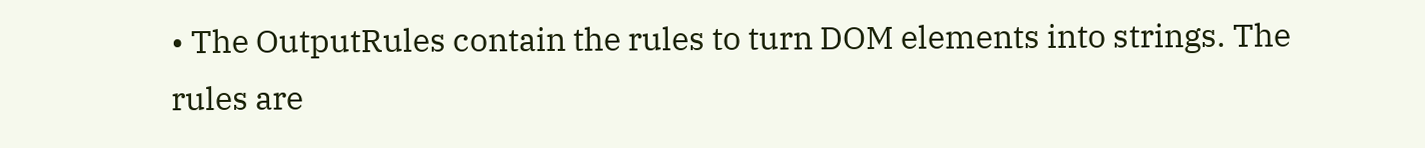• The OutputRules contain the rules to turn DOM elements into strings. The rules are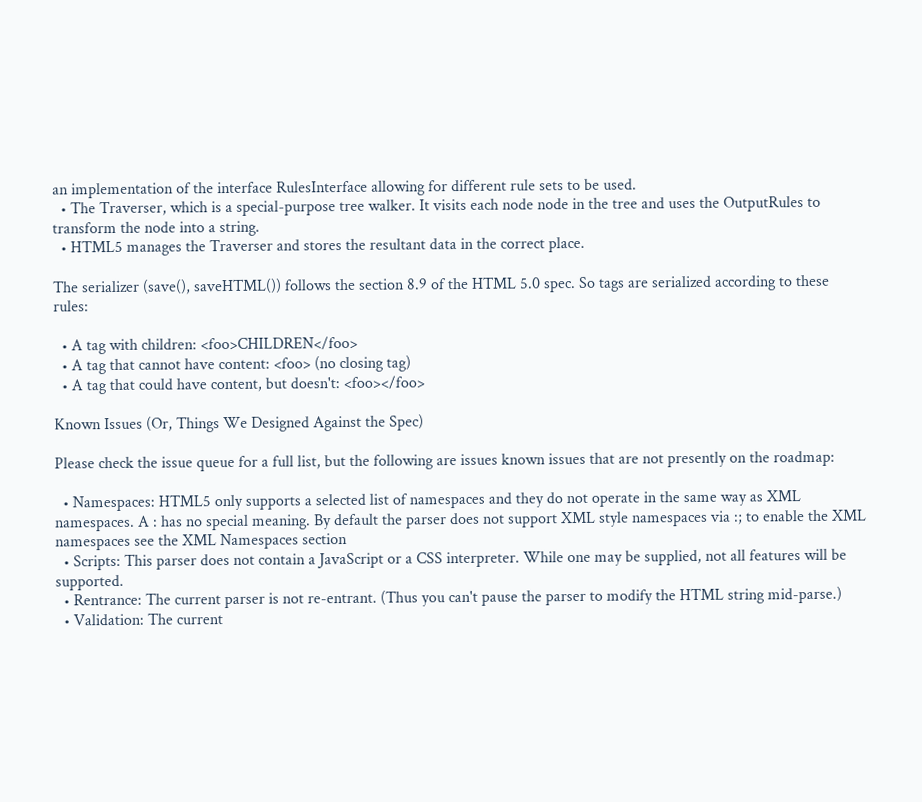an implementation of the interface RulesInterface allowing for different rule sets to be used.
  • The Traverser, which is a special-purpose tree walker. It visits each node node in the tree and uses the OutputRules to transform the node into a string.
  • HTML5 manages the Traverser and stores the resultant data in the correct place.

The serializer (save(), saveHTML()) follows the section 8.9 of the HTML 5.0 spec. So tags are serialized according to these rules:

  • A tag with children: <foo>CHILDREN</foo>
  • A tag that cannot have content: <foo> (no closing tag)
  • A tag that could have content, but doesn't: <foo></foo>

Known Issues (Or, Things We Designed Against the Spec)

Please check the issue queue for a full list, but the following are issues known issues that are not presently on the roadmap:

  • Namespaces: HTML5 only supports a selected list of namespaces and they do not operate in the same way as XML namespaces. A : has no special meaning. By default the parser does not support XML style namespaces via :; to enable the XML namespaces see the XML Namespaces section
  • Scripts: This parser does not contain a JavaScript or a CSS interpreter. While one may be supplied, not all features will be supported.
  • Rentrance: The current parser is not re-entrant. (Thus you can't pause the parser to modify the HTML string mid-parse.)
  • Validation: The current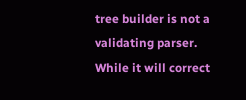tree builder is not a validating parser. While it will correct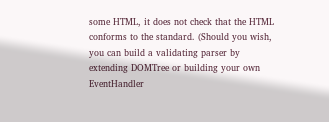some HTML, it does not check that the HTML conforms to the standard. (Should you wish, you can build a validating parser by extending DOMTree or building your own EventHandler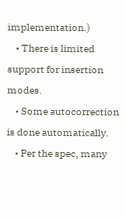implementation.)
    • There is limited support for insertion modes.
    • Some autocorrection is done automatically.
    • Per the spec, many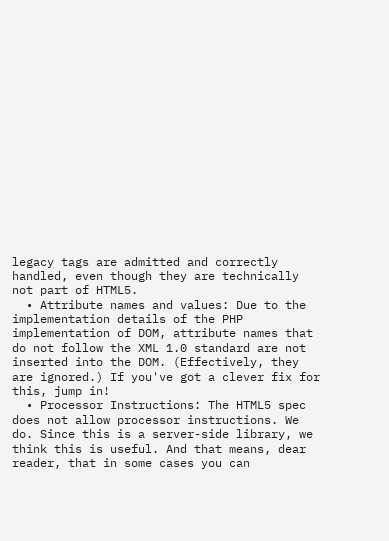legacy tags are admitted and correctly handled, even though they are technically not part of HTML5.
  • Attribute names and values: Due to the implementation details of the PHP implementation of DOM, attribute names that do not follow the XML 1.0 standard are not inserted into the DOM. (Effectively, they are ignored.) If you've got a clever fix for this, jump in!
  • Processor Instructions: The HTML5 spec does not allow processor instructions. We do. Since this is a server-side library, we think this is useful. And that means, dear reader, that in some cases you can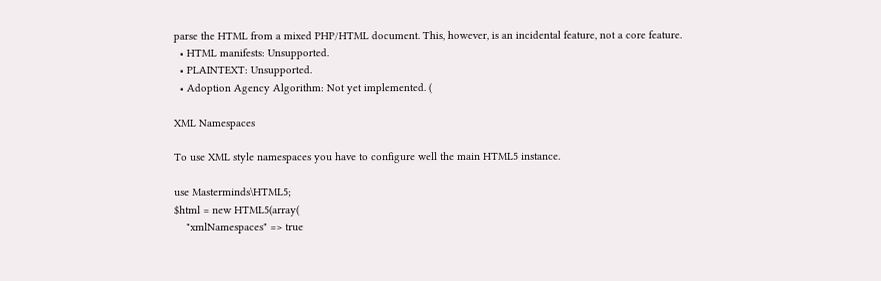parse the HTML from a mixed PHP/HTML document. This, however, is an incidental feature, not a core feature.
  • HTML manifests: Unsupported.
  • PLAINTEXT: Unsupported.
  • Adoption Agency Algorithm: Not yet implemented. (

XML Namespaces

To use XML style namespaces you have to configure well the main HTML5 instance.

use Masterminds\HTML5;
$html = new HTML5(array(
    "xmlNamespaces" => true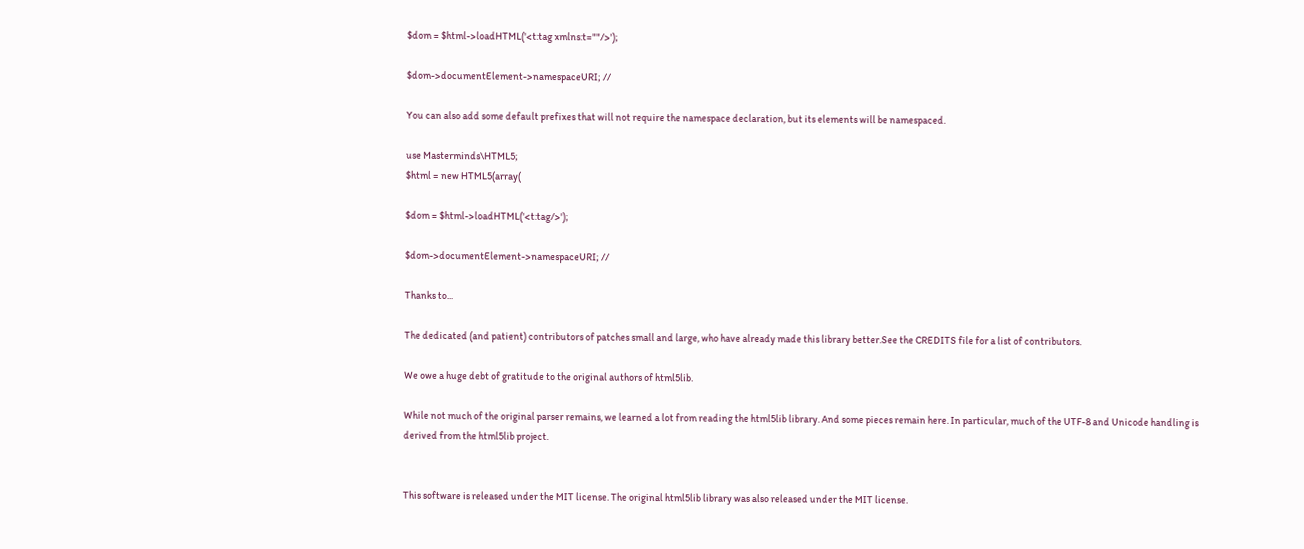$dom = $html->loadHTML('<t:tag xmlns:t=""/>');

$dom->documentElement->namespaceURI; //

You can also add some default prefixes that will not require the namespace declaration, but its elements will be namespaced.

use Masterminds\HTML5;
$html = new HTML5(array(

$dom = $html->loadHTML('<t:tag/>');

$dom->documentElement->namespaceURI; //

Thanks to...

The dedicated (and patient) contributors of patches small and large, who have already made this library better.See the CREDITS file for a list of contributors.

We owe a huge debt of gratitude to the original authors of html5lib.

While not much of the original parser remains, we learned a lot from reading the html5lib library. And some pieces remain here. In particular, much of the UTF-8 and Unicode handling is derived from the html5lib project.


This software is released under the MIT license. The original html5lib library was also released under the MIT license.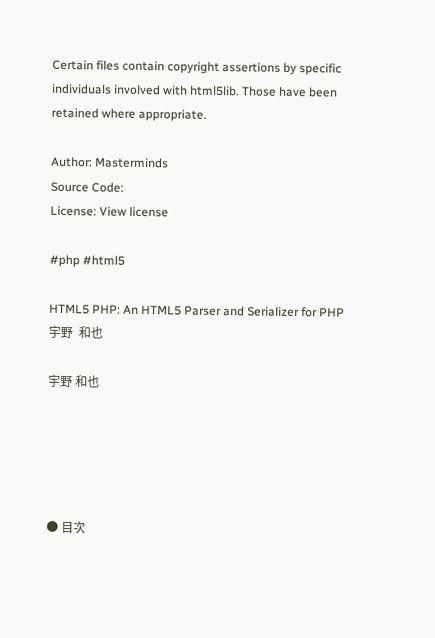Certain files contain copyright assertions by specific individuals involved with html5lib. Those have been retained where appropriate.

Author: Masterminds
Source Code:
License: View license

#php #html5

HTML5 PHP: An HTML5 Parser and Serializer for PHP
宇野  和也

宇野 和也





● 目次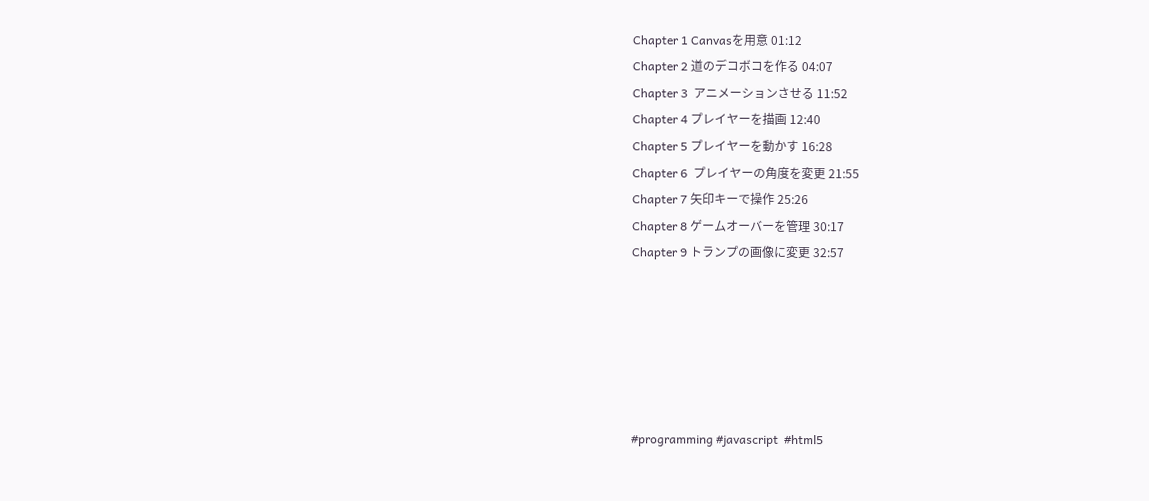Chapter 1 Canvasを用意 01:12
Chapter 2 道のデコボコを作る 04:07
Chapter 3  アニメーションさせる 11:52
Chapter 4 プレイヤーを描画 12:40
Chapter 5 プレイヤーを動かす 16:28
Chapter 6  プレイヤーの角度を変更 21:55
Chapter 7 矢印キーで操作 25:26
Chapter 8 ゲームオーバーを管理 30:17
Chapter 9 トランプの画像に変更 32:57






#programming #javascript  #html5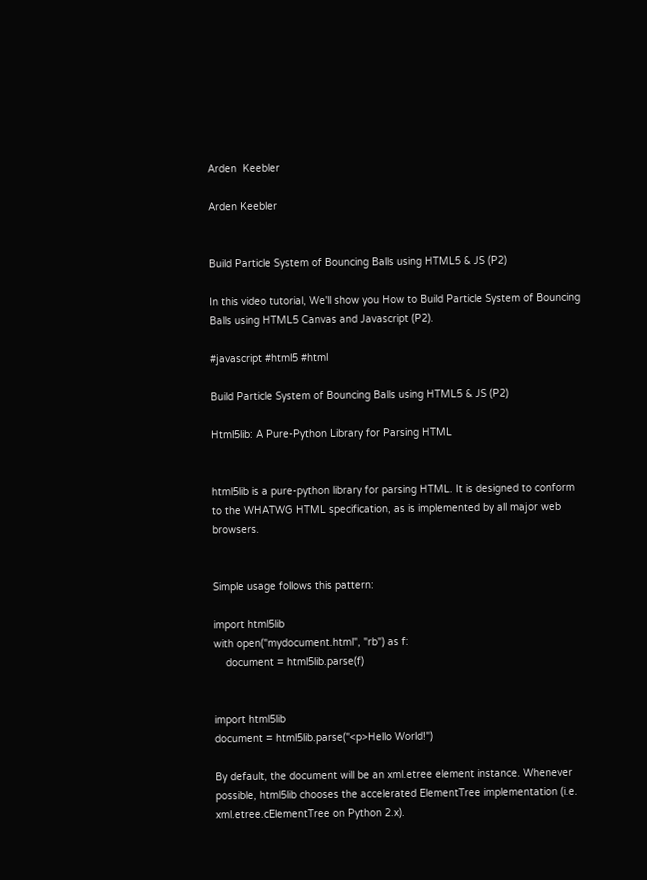Arden  Keebler

Arden Keebler


Build Particle System of Bouncing Balls using HTML5 & JS (P2)

In this video tutorial, We'll show you How to Build Particle System of Bouncing Balls using HTML5 Canvas and Javascript (P2).

#javascript #html5 #html

Build Particle System of Bouncing Balls using HTML5 & JS (P2)

Html5lib: A Pure-Python Library for Parsing HTML


html5lib is a pure-python library for parsing HTML. It is designed to conform to the WHATWG HTML specification, as is implemented by all major web browsers.


Simple usage follows this pattern:

import html5lib
with open("mydocument.html", "rb") as f:
    document = html5lib.parse(f)


import html5lib
document = html5lib.parse("<p>Hello World!")

By default, the document will be an xml.etree element instance. Whenever possible, html5lib chooses the accelerated ElementTree implementation (i.e. xml.etree.cElementTree on Python 2.x).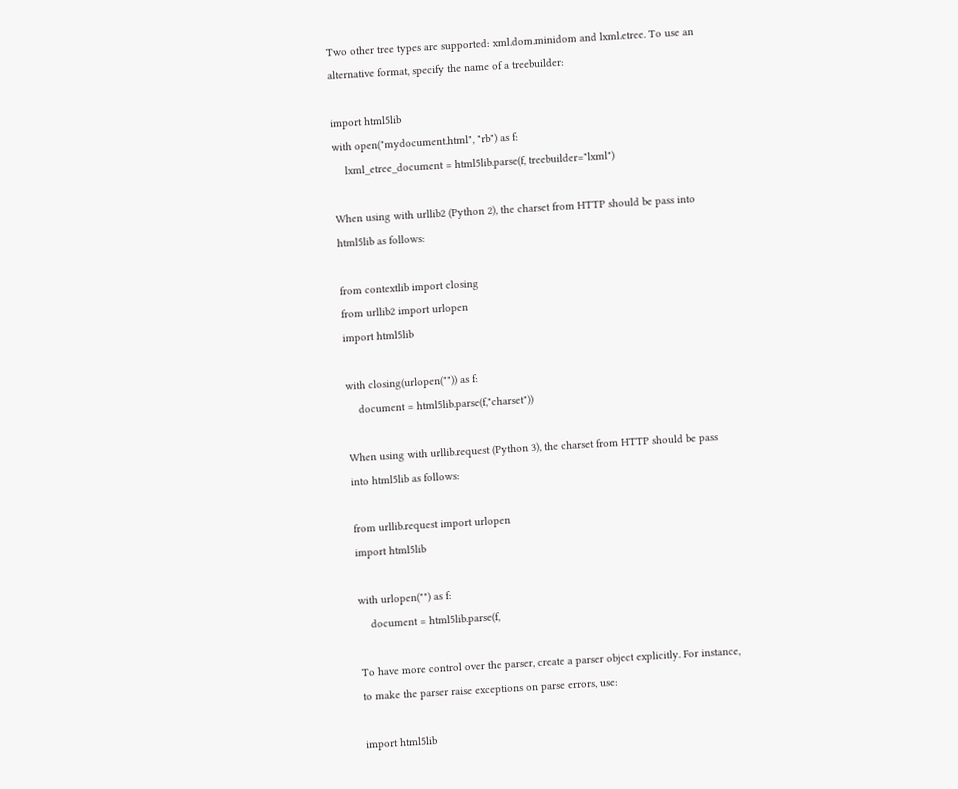Two other tree types are supported: xml.dom.minidom and lxml.etree. To use an alternative format, specify the name of a treebuilder:

import html5lib
with open("mydocument.html", "rb") as f:
    lxml_etree_document = html5lib.parse(f, treebuilder="lxml")

When using with urllib2 (Python 2), the charset from HTTP should be pass into html5lib as follows:

from contextlib import closing
from urllib2 import urlopen
import html5lib

with closing(urlopen("")) as f:
    document = html5lib.parse(f,"charset"))

When using with urllib.request (Python 3), the charset from HTTP should be pass into html5lib as follows:

from urllib.request import urlopen
import html5lib

with urlopen("") as f:
    document = html5lib.parse(f,

To have more control over the parser, create a parser object explicitly. For instance, to make the parser raise exceptions on parse errors, use:

import html5lib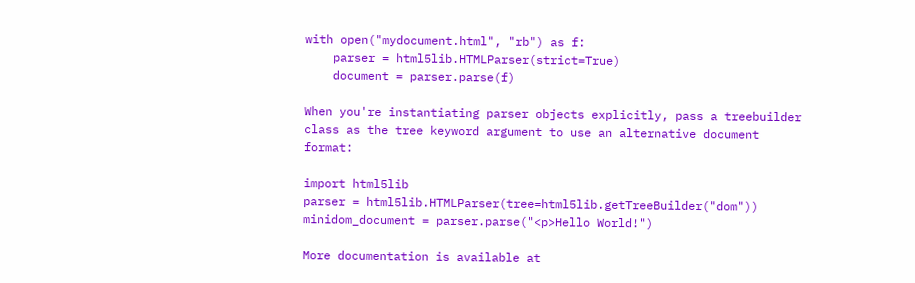with open("mydocument.html", "rb") as f:
    parser = html5lib.HTMLParser(strict=True)
    document = parser.parse(f)

When you're instantiating parser objects explicitly, pass a treebuilder class as the tree keyword argument to use an alternative document format:

import html5lib
parser = html5lib.HTMLParser(tree=html5lib.getTreeBuilder("dom"))
minidom_document = parser.parse("<p>Hello World!")

More documentation is available at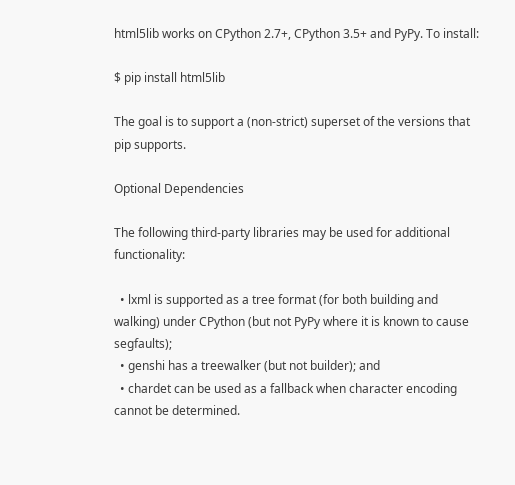html5lib works on CPython 2.7+, CPython 3.5+ and PyPy. To install:

$ pip install html5lib

The goal is to support a (non-strict) superset of the versions that pip supports.

Optional Dependencies

The following third-party libraries may be used for additional functionality:

  • lxml is supported as a tree format (for both building and walking) under CPython (but not PyPy where it is known to cause segfaults);
  • genshi has a treewalker (but not builder); and
  • chardet can be used as a fallback when character encoding cannot be determined.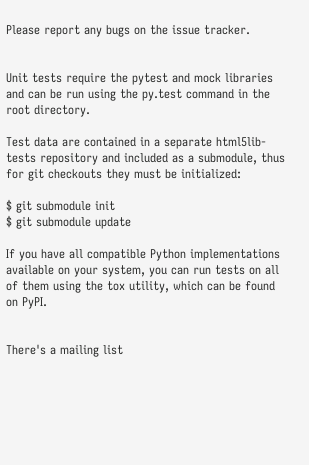Please report any bugs on the issue tracker.


Unit tests require the pytest and mock libraries and can be run using the py.test command in the root directory.

Test data are contained in a separate html5lib-tests repository and included as a submodule, thus for git checkouts they must be initialized:

$ git submodule init
$ git submodule update

If you have all compatible Python implementations available on your system, you can run tests on all of them using the tox utility, which can be found on PyPI.


There's a mailing list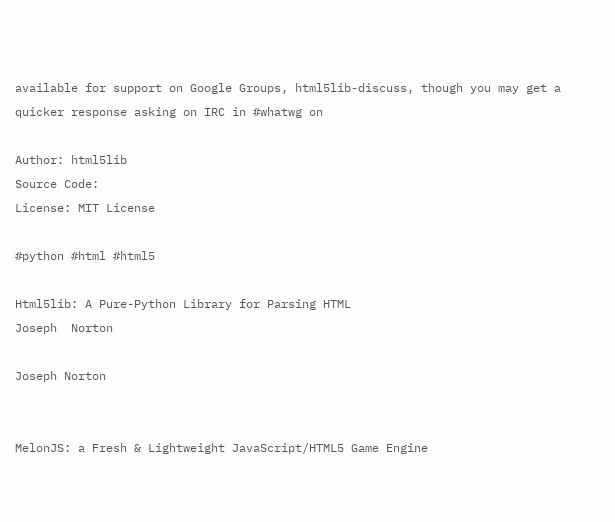available for support on Google Groups, html5lib-discuss, though you may get a quicker response asking on IRC in #whatwg on

Author: html5lib
Source Code:
License: MIT License

#python #html #html5

Html5lib: A Pure-Python Library for Parsing HTML
Joseph  Norton

Joseph Norton


MelonJS: a Fresh & Lightweight JavaScript/HTML5 Game Engine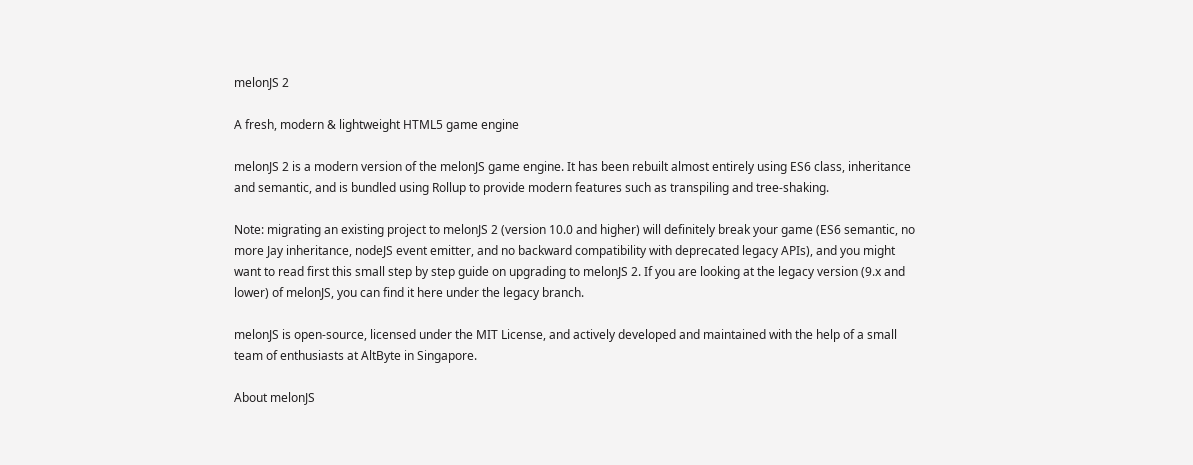melonJS 2

A fresh, modern & lightweight HTML5 game engine

melonJS 2 is a modern version of the melonJS game engine. It has been rebuilt almost entirely using ES6 class, inheritance and semantic, and is bundled using Rollup to provide modern features such as transpiling and tree-shaking.

Note: migrating an existing project to melonJS 2 (version 10.0 and higher) will definitely break your game (ES6 semantic, no more Jay inheritance, nodeJS event emitter, and no backward compatibility with deprecated legacy APIs), and you might want to read first this small step by step guide on upgrading to melonJS 2. If you are looking at the legacy version (9.x and lower) of melonJS, you can find it here under the legacy branch.

melonJS is open-source, licensed under the MIT License, and actively developed and maintained with the help of a small team of enthusiasts at AltByte in Singapore.

About melonJS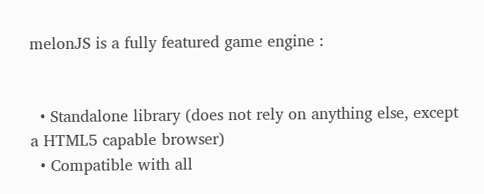melonJS is a fully featured game engine :


  • Standalone library (does not rely on anything else, except a HTML5 capable browser)
  • Compatible with all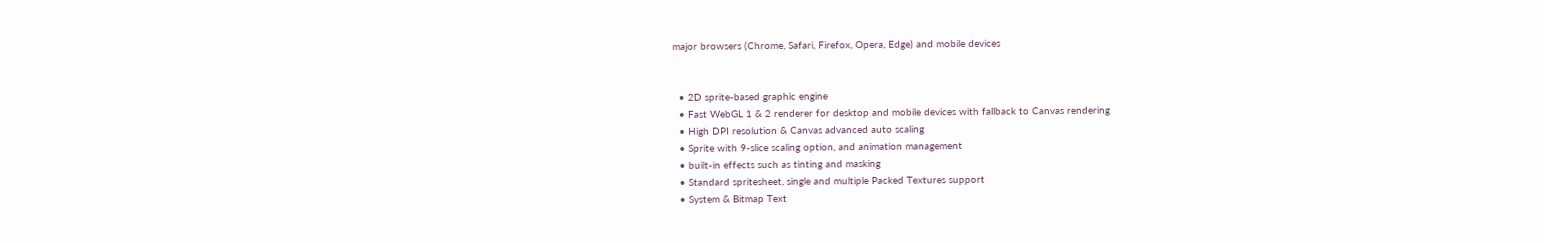major browsers (Chrome, Safari, Firefox, Opera, Edge) and mobile devices


  • 2D sprite-based graphic engine
  • Fast WebGL 1 & 2 renderer for desktop and mobile devices with fallback to Canvas rendering
  • High DPI resolution & Canvas advanced auto scaling
  • Sprite with 9-slice scaling option, and animation management
  • built-in effects such as tinting and masking
  • Standard spritesheet, single and multiple Packed Textures support
  • System & Bitmap Text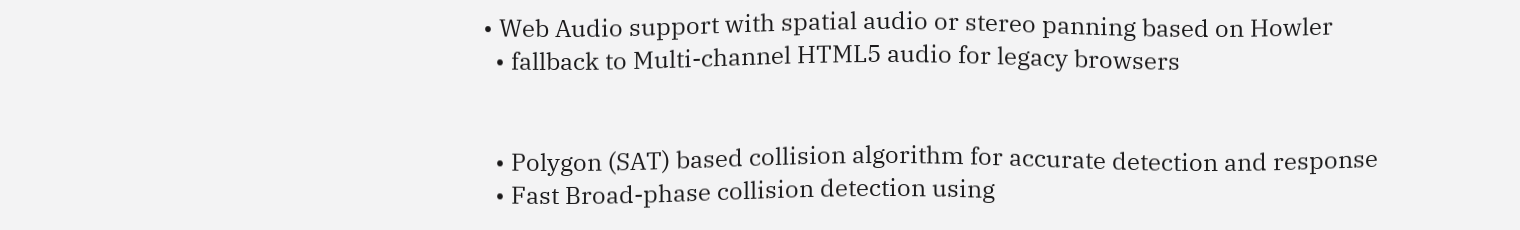• Web Audio support with spatial audio or stereo panning based on Howler
  • fallback to Multi-channel HTML5 audio for legacy browsers


  • Polygon (SAT) based collision algorithm for accurate detection and response
  • Fast Broad-phase collision detection using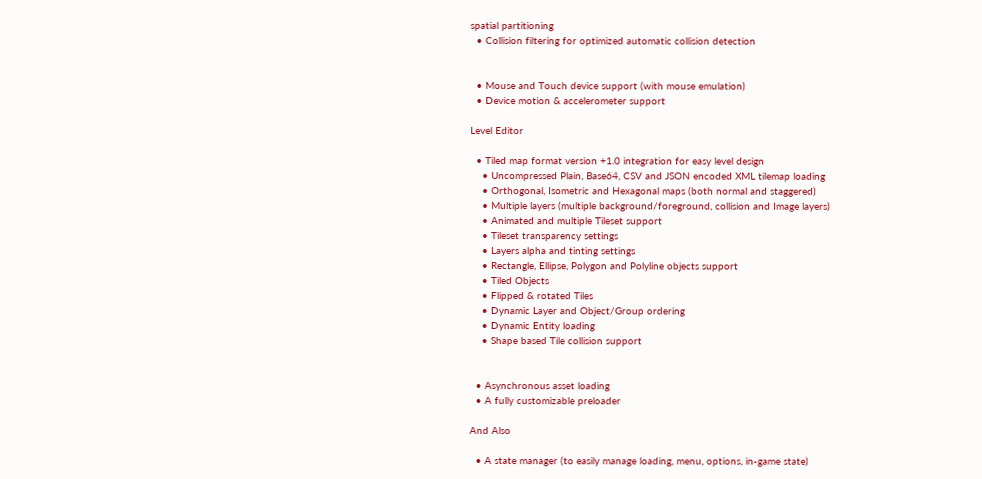spatial partitioning
  • Collision filtering for optimized automatic collision detection


  • Mouse and Touch device support (with mouse emulation)
  • Device motion & accelerometer support

Level Editor

  • Tiled map format version +1.0 integration for easy level design
    • Uncompressed Plain, Base64, CSV and JSON encoded XML tilemap loading
    • Orthogonal, Isometric and Hexagonal maps (both normal and staggered)
    • Multiple layers (multiple background/foreground, collision and Image layers)
    • Animated and multiple Tileset support
    • Tileset transparency settings
    • Layers alpha and tinting settings
    • Rectangle, Ellipse, Polygon and Polyline objects support
    • Tiled Objects
    • Flipped & rotated Tiles
    • Dynamic Layer and Object/Group ordering
    • Dynamic Entity loading
    • Shape based Tile collision support


  • Asynchronous asset loading
  • A fully customizable preloader

And Also

  • A state manager (to easily manage loading, menu, options, in-game state)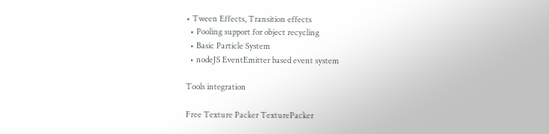• Tween Effects, Transition effects
  • Pooling support for object recycling
  • Basic Particle System
  • nodeJS EventEmitter based event system

Tools integration

Free Texture Packer TexturePacker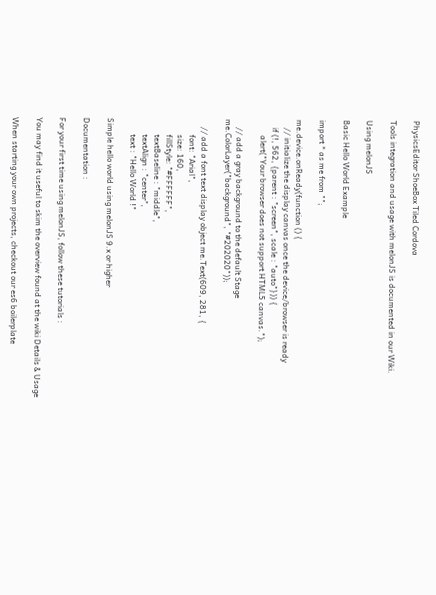PhysicsEditor ShoeBox Tiled Cordova

Tools integration and usage with melonJS is documented in our Wiki.

Using melonJS

Basic Hello World Example

import * as me from "";

me.device.onReady(function () {
    // initialize the display canvas once the device/browser is ready
    if (!, 562, {parent : "screen", scale : "auto"})) {
        alert("Your browser does not support HTML5 canvas.");

    // add a gray background to the default Stage me.ColorLayer("background", "#202020"));

    // add a font text display object me.Text(609, 281, {
        font: "Arial",
        size: 160,
        fillStyle: "#FFFFFF",
        textBaseline : "middle",
        textAlign : "center",
        text : "Hello World !"

Simple hello world using melonJS 9.x or higher

Documentation :

For your first time using melonJS, follow these tutorials :

You may find it useful to skim the overview found at the wiki Details & Usage

When starting your own projects, checkout our es6 boilerplate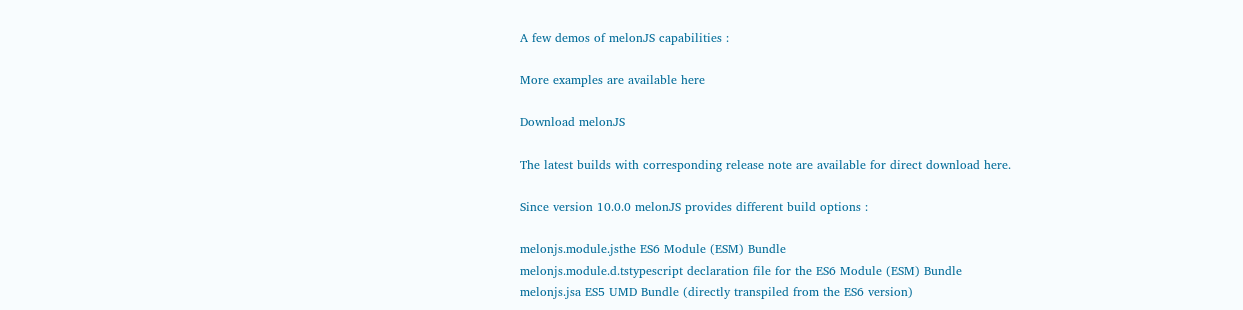A few demos of melonJS capabilities :

More examples are available here

Download melonJS

The latest builds with corresponding release note are available for direct download here.

Since version 10.0.0 melonJS provides different build options :

melonjs.module.jsthe ES6 Module (ESM) Bundle
melonjs.module.d.tstypescript declaration file for the ES6 Module (ESM) Bundle
melonjs.jsa ES5 UMD Bundle (directly transpiled from the ES6 version)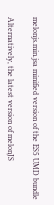melonjs.min.jsa minified version of the ES5 UMD bundle

Alternatively, the latest version of melonJS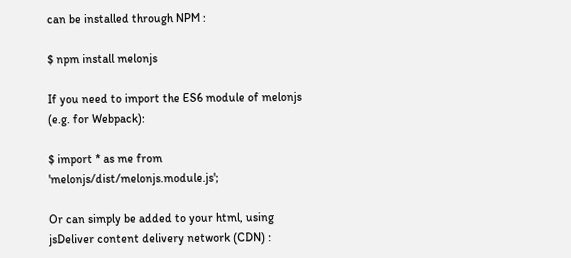can be installed through NPM :

$ npm install melonjs

If you need to import the ES6 module of melonjs (e.g. for Webpack):

$ import * as me from 'melonjs/dist/melonjs.module.js';

Or can simply be added to your html, using jsDeliver content delivery network (CDN) :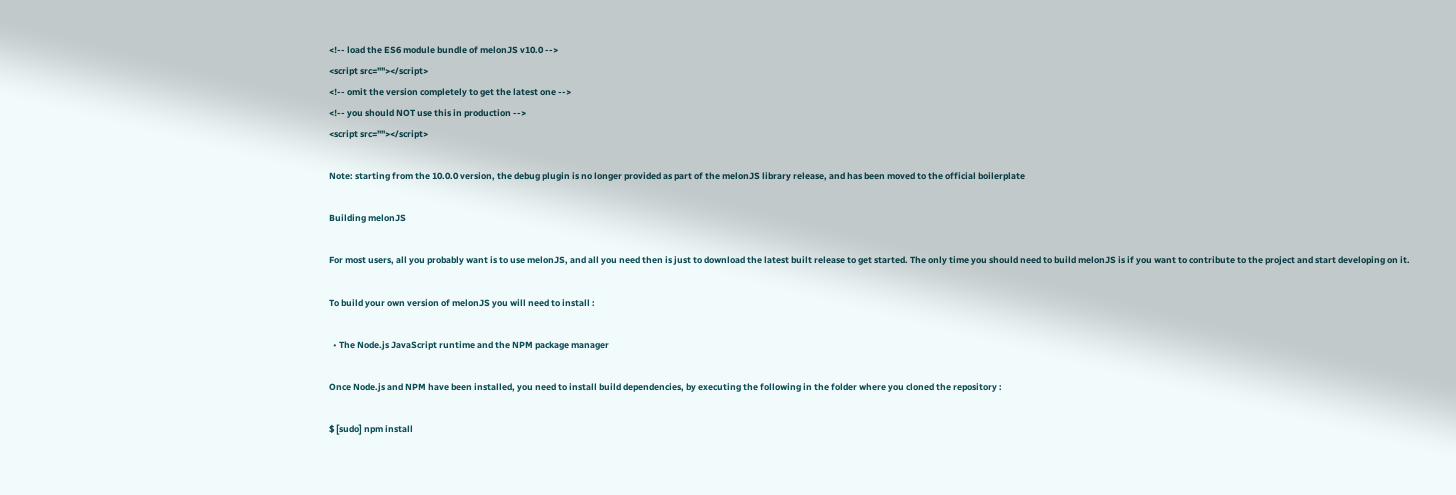<!-- load the ES6 module bundle of melonJS v10.0 -->
<script src=""></script>
<!-- omit the version completely to get the latest one -->
<!-- you should NOT use this in production -->
<script src=""></script>

Note: starting from the 10.0.0 version, the debug plugin is no longer provided as part of the melonJS library release, and has been moved to the official boilerplate

Building melonJS

For most users, all you probably want is to use melonJS, and all you need then is just to download the latest built release to get started. The only time you should need to build melonJS is if you want to contribute to the project and start developing on it.

To build your own version of melonJS you will need to install :

  • The Node.js JavaScript runtime and the NPM package manager

Once Node.js and NPM have been installed, you need to install build dependencies, by executing the following in the folder where you cloned the repository :

$ [sudo] npm install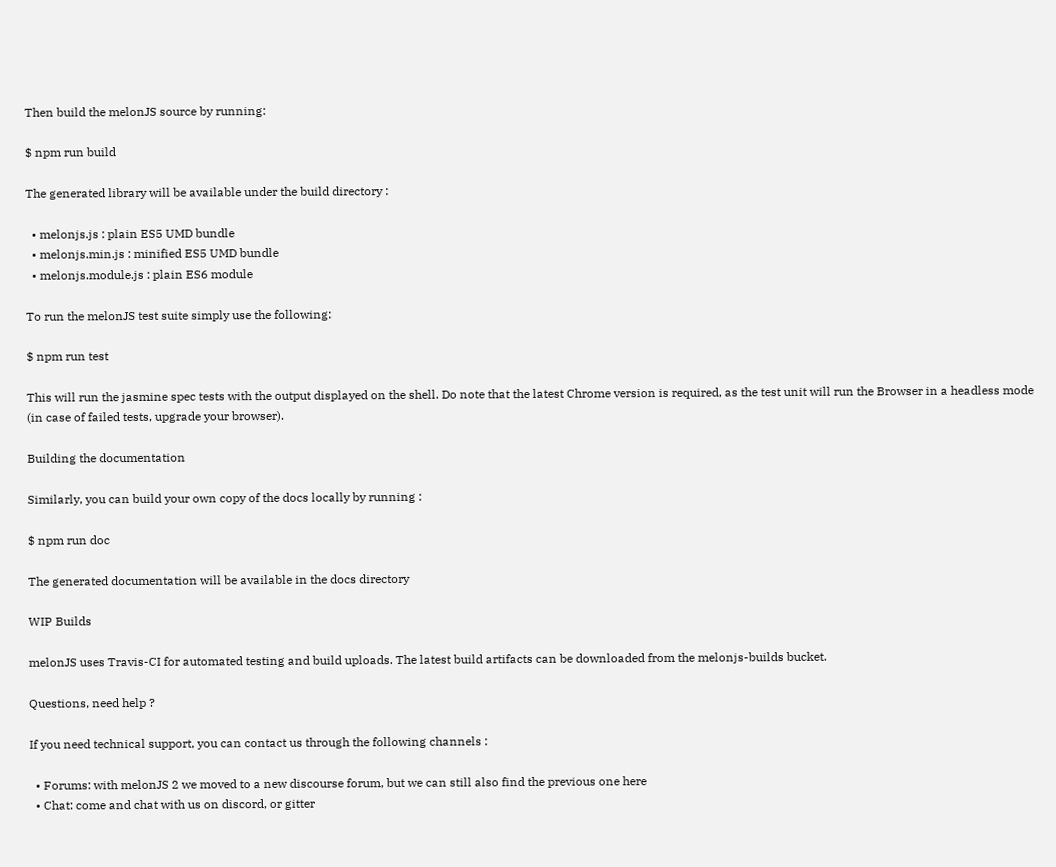Then build the melonJS source by running:

$ npm run build

The generated library will be available under the build directory :

  • melonjs.js : plain ES5 UMD bundle
  • melonjs.min.js : minified ES5 UMD bundle
  • melonjs.module.js : plain ES6 module

To run the melonJS test suite simply use the following:

$ npm run test

This will run the jasmine spec tests with the output displayed on the shell. Do note that the latest Chrome version is required, as the test unit will run the Browser in a headless mode (in case of failed tests, upgrade your browser).

Building the documentation

Similarly, you can build your own copy of the docs locally by running :

$ npm run doc

The generated documentation will be available in the docs directory

WIP Builds

melonJS uses Travis-CI for automated testing and build uploads. The latest build artifacts can be downloaded from the melonjs-builds bucket.

Questions, need help ?

If you need technical support, you can contact us through the following channels :

  • Forums: with melonJS 2 we moved to a new discourse forum, but we can still also find the previous one here
  • Chat: come and chat with us on discord, or gitter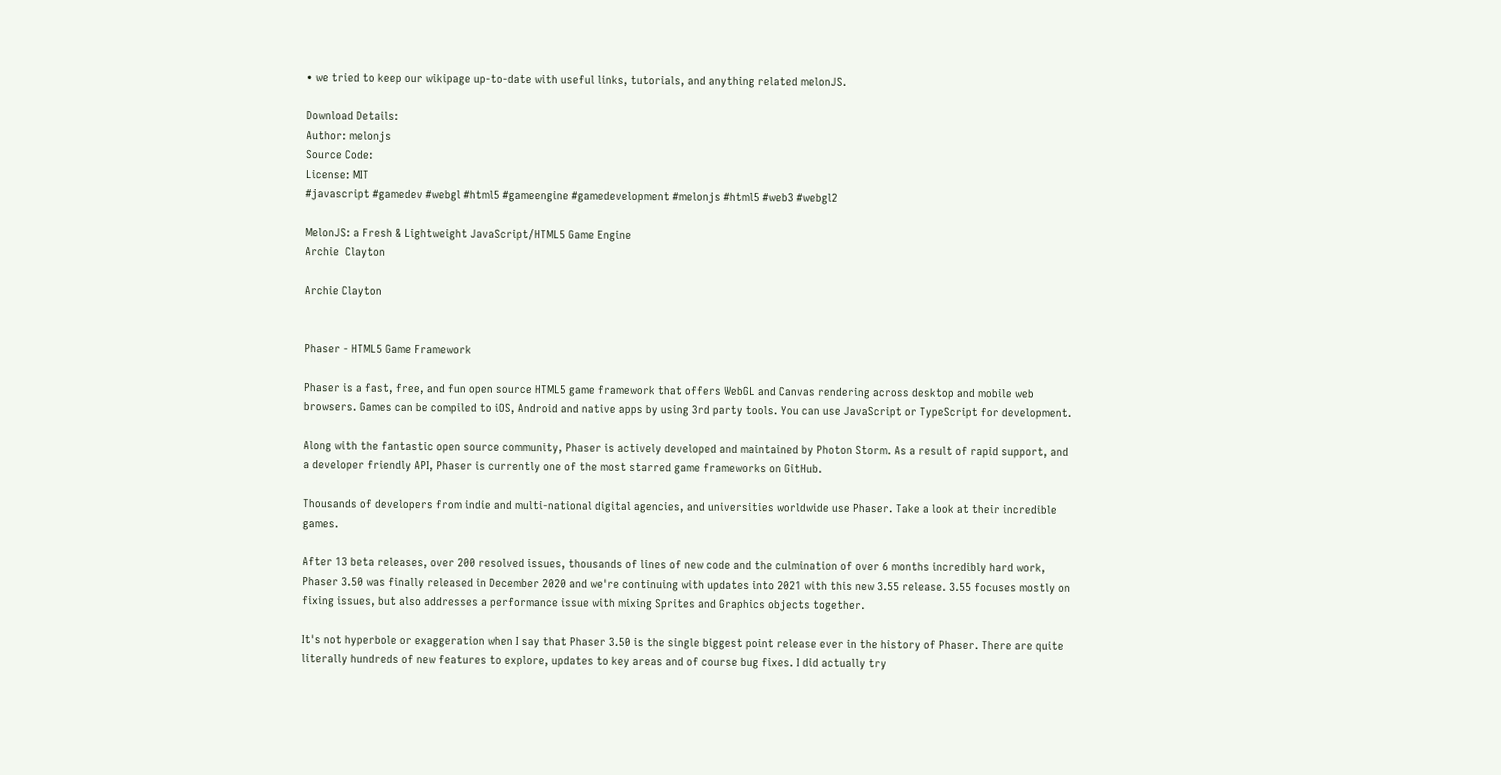• we tried to keep our wikipage up-to-date with useful links, tutorials, and anything related melonJS.

Download Details:
Author: melonjs
Source Code:
License: MIT
#javascript #gamedev #webgl #html5 #gameengine #gamedevelopment #melonjs #html5 #web3 #webgl2

MelonJS: a Fresh & Lightweight JavaScript/HTML5 Game Engine
Archie  Clayton

Archie Clayton


Phaser - HTML5 Game Framework

Phaser is a fast, free, and fun open source HTML5 game framework that offers WebGL and Canvas rendering across desktop and mobile web browsers. Games can be compiled to iOS, Android and native apps by using 3rd party tools. You can use JavaScript or TypeScript for development.

Along with the fantastic open source community, Phaser is actively developed and maintained by Photon Storm. As a result of rapid support, and a developer friendly API, Phaser is currently one of the most starred game frameworks on GitHub.

Thousands of developers from indie and multi-national digital agencies, and universities worldwide use Phaser. Take a look at their incredible games.

After 13 beta releases, over 200 resolved issues, thousands of lines of new code and the culmination of over 6 months incredibly hard work, Phaser 3.50 was finally released in December 2020 and we're continuing with updates into 2021 with this new 3.55 release. 3.55 focuses mostly on fixing issues, but also addresses a performance issue with mixing Sprites and Graphics objects together.

It's not hyperbole or exaggeration when I say that Phaser 3.50 is the single biggest point release ever in the history of Phaser. There are quite literally hundreds of new features to explore, updates to key areas and of course bug fixes. I did actually try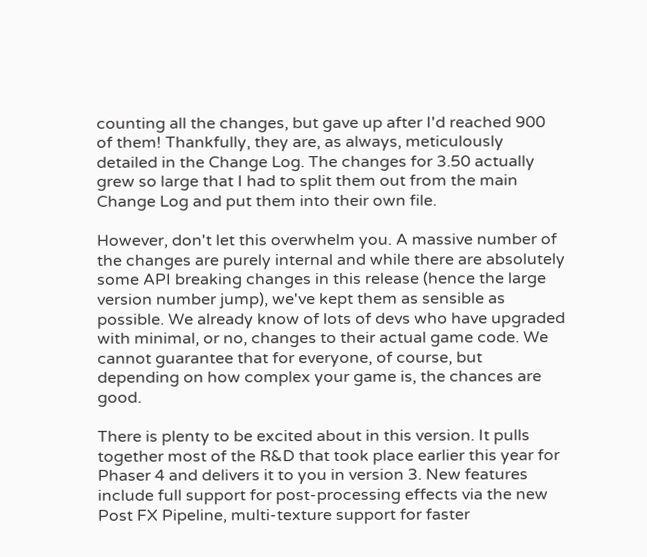counting all the changes, but gave up after I'd reached 900 of them! Thankfully, they are, as always, meticulously detailed in the Change Log. The changes for 3.50 actually grew so large that I had to split them out from the main Change Log and put them into their own file.

However, don't let this overwhelm you. A massive number of the changes are purely internal and while there are absolutely some API breaking changes in this release (hence the large version number jump), we've kept them as sensible as possible. We already know of lots of devs who have upgraded with minimal, or no, changes to their actual game code. We cannot guarantee that for everyone, of course, but depending on how complex your game is, the chances are good.

There is plenty to be excited about in this version. It pulls together most of the R&D that took place earlier this year for Phaser 4 and delivers it to you in version 3. New features include full support for post-processing effects via the new Post FX Pipeline, multi-texture support for faster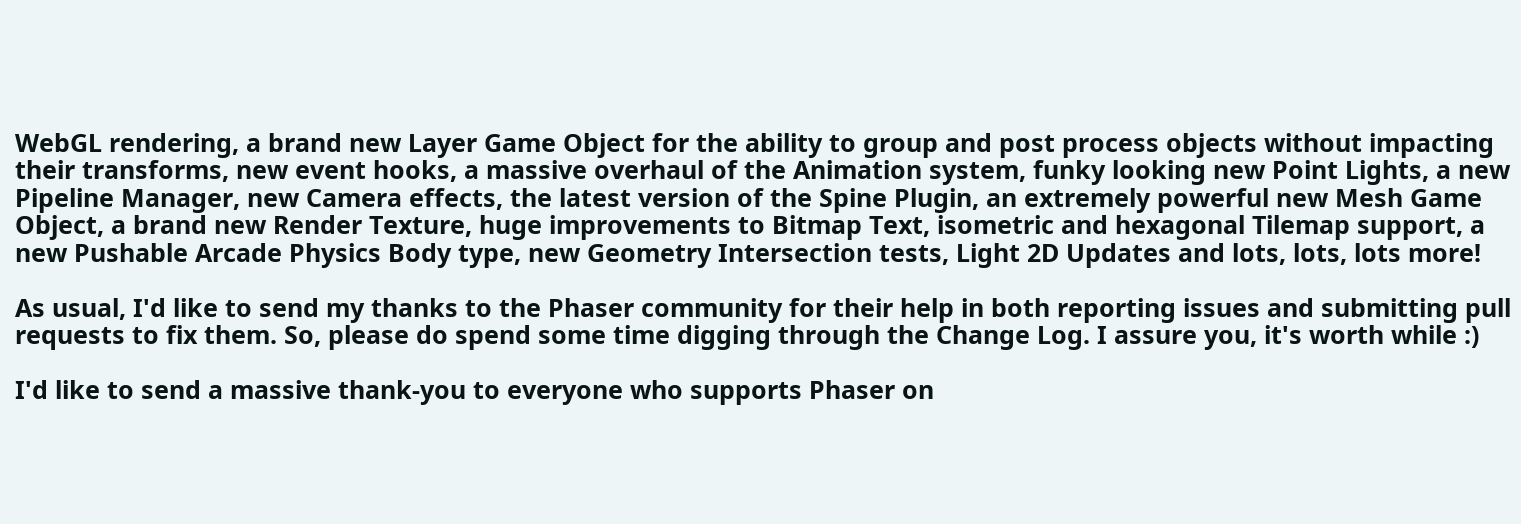WebGL rendering, a brand new Layer Game Object for the ability to group and post process objects without impacting their transforms, new event hooks, a massive overhaul of the Animation system, funky looking new Point Lights, a new Pipeline Manager, new Camera effects, the latest version of the Spine Plugin, an extremely powerful new Mesh Game Object, a brand new Render Texture, huge improvements to Bitmap Text, isometric and hexagonal Tilemap support, a new Pushable Arcade Physics Body type, new Geometry Intersection tests, Light 2D Updates and lots, lots, lots more!

As usual, I'd like to send my thanks to the Phaser community for their help in both reporting issues and submitting pull requests to fix them. So, please do spend some time digging through the Change Log. I assure you, it's worth while :)

I'd like to send a massive thank-you to everyone who supports Phaser on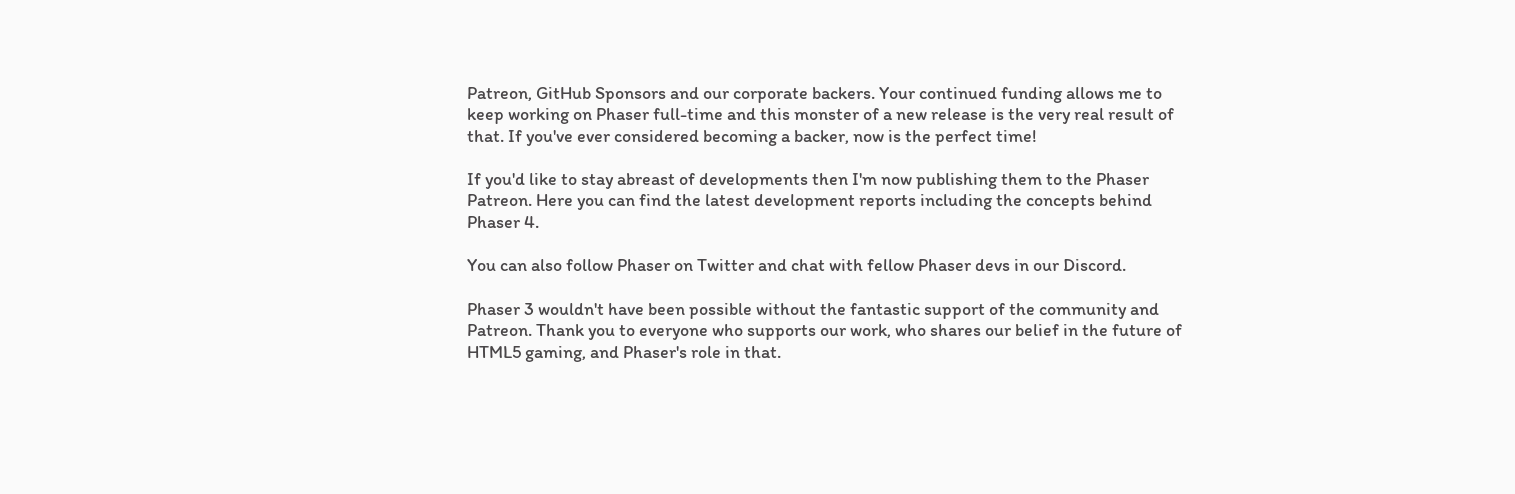Patreon, GitHub Sponsors and our corporate backers. Your continued funding allows me to keep working on Phaser full-time and this monster of a new release is the very real result of that. If you've ever considered becoming a backer, now is the perfect time!

If you'd like to stay abreast of developments then I'm now publishing them to the Phaser Patreon. Here you can find the latest development reports including the concepts behind Phaser 4.

You can also follow Phaser on Twitter and chat with fellow Phaser devs in our Discord.

Phaser 3 wouldn't have been possible without the fantastic support of the community and Patreon. Thank you to everyone who supports our work, who shares our belief in the future of HTML5 gaming, and Phaser's role in that.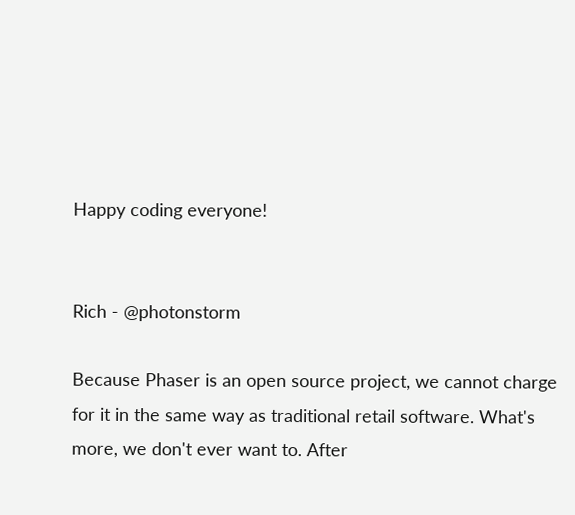Happy coding everyone!


Rich - @photonstorm

Because Phaser is an open source project, we cannot charge for it in the same way as traditional retail software. What's more, we don't ever want to. After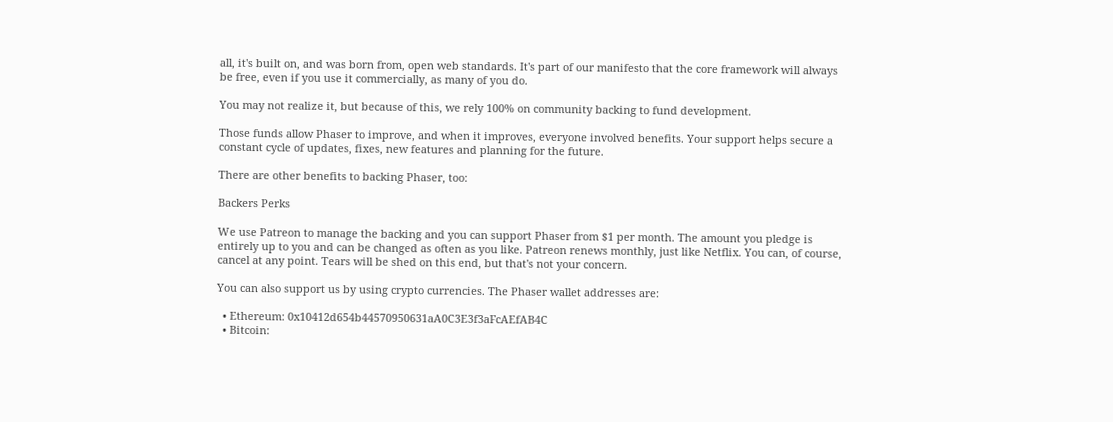all, it's built on, and was born from, open web standards. It's part of our manifesto that the core framework will always be free, even if you use it commercially, as many of you do.

You may not realize it, but because of this, we rely 100% on community backing to fund development.

Those funds allow Phaser to improve, and when it improves, everyone involved benefits. Your support helps secure a constant cycle of updates, fixes, new features and planning for the future.

There are other benefits to backing Phaser, too:

Backers Perks

We use Patreon to manage the backing and you can support Phaser from $1 per month. The amount you pledge is entirely up to you and can be changed as often as you like. Patreon renews monthly, just like Netflix. You can, of course, cancel at any point. Tears will be shed on this end, but that's not your concern.

You can also support us by using crypto currencies. The Phaser wallet addresses are:

  • Ethereum: 0x10412d654b44570950631aA0C3E3f3aFcAEfAB4C
  • Bitcoin: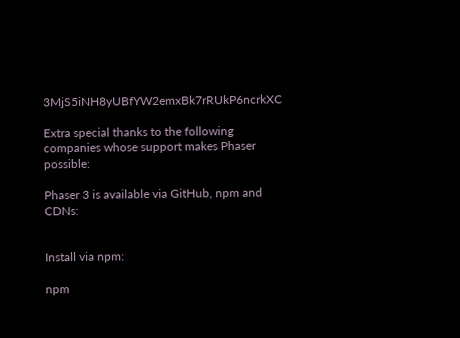3MjS5iNH8yUBfYW2emxBk7rRUkP6ncrkXC

Extra special thanks to the following companies whose support makes Phaser possible:

Phaser 3 is available via GitHub, npm and CDNs:


Install via npm:

npm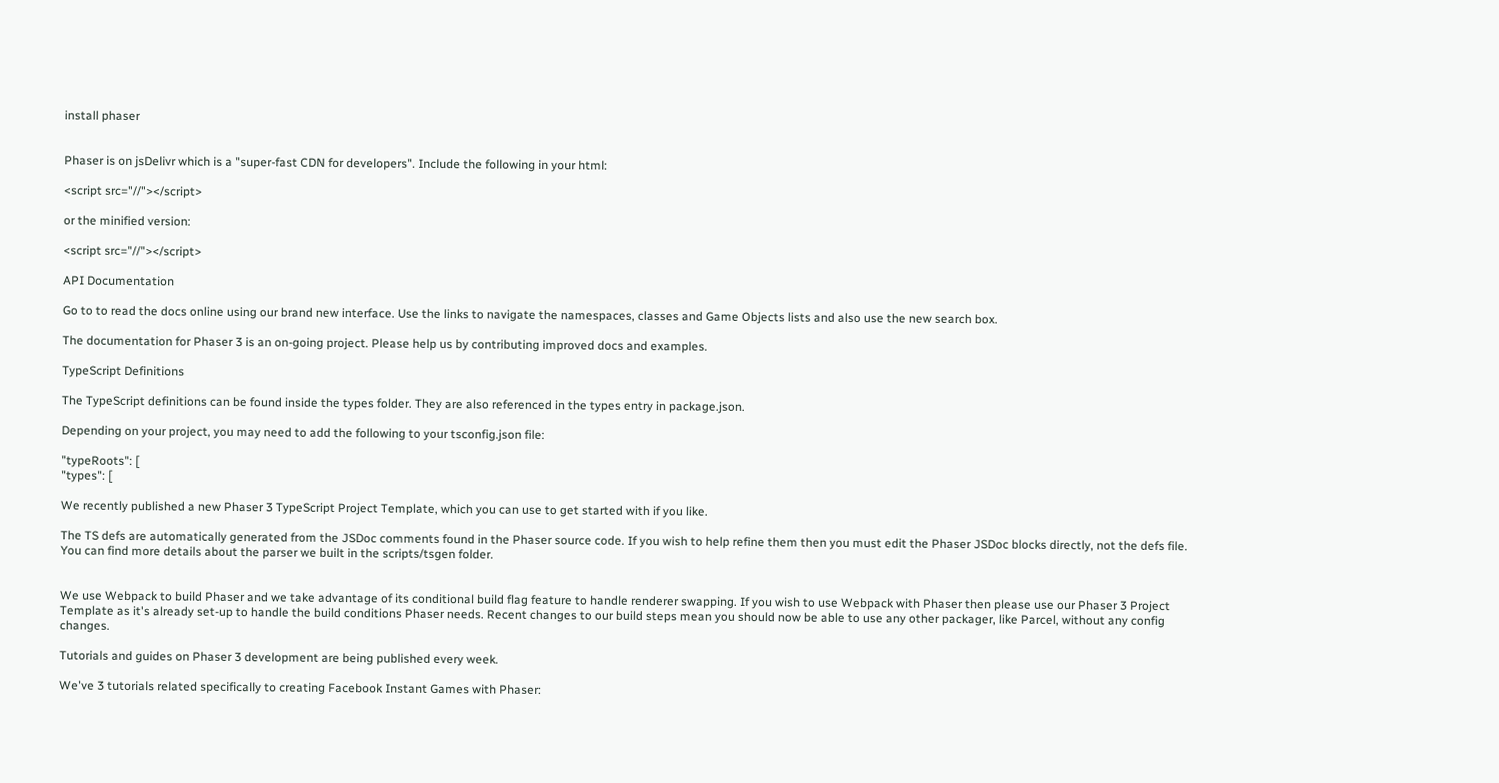install phaser


Phaser is on jsDelivr which is a "super-fast CDN for developers". Include the following in your html:

<script src="//"></script>

or the minified version:

<script src="//"></script>

API Documentation

Go to to read the docs online using our brand new interface. Use the links to navigate the namespaces, classes and Game Objects lists and also use the new search box.

The documentation for Phaser 3 is an on-going project. Please help us by contributing improved docs and examples.

TypeScript Definitions

The TypeScript definitions can be found inside the types folder. They are also referenced in the types entry in package.json.

Depending on your project, you may need to add the following to your tsconfig.json file:

"typeRoots": [
"types": [

We recently published a new Phaser 3 TypeScript Project Template, which you can use to get started with if you like.

The TS defs are automatically generated from the JSDoc comments found in the Phaser source code. If you wish to help refine them then you must edit the Phaser JSDoc blocks directly, not the defs file. You can find more details about the parser we built in the scripts/tsgen folder.


We use Webpack to build Phaser and we take advantage of its conditional build flag feature to handle renderer swapping. If you wish to use Webpack with Phaser then please use our Phaser 3 Project Template as it's already set-up to handle the build conditions Phaser needs. Recent changes to our build steps mean you should now be able to use any other packager, like Parcel, without any config changes.

Tutorials and guides on Phaser 3 development are being published every week.

We've 3 tutorials related specifically to creating Facebook Instant Games with Phaser: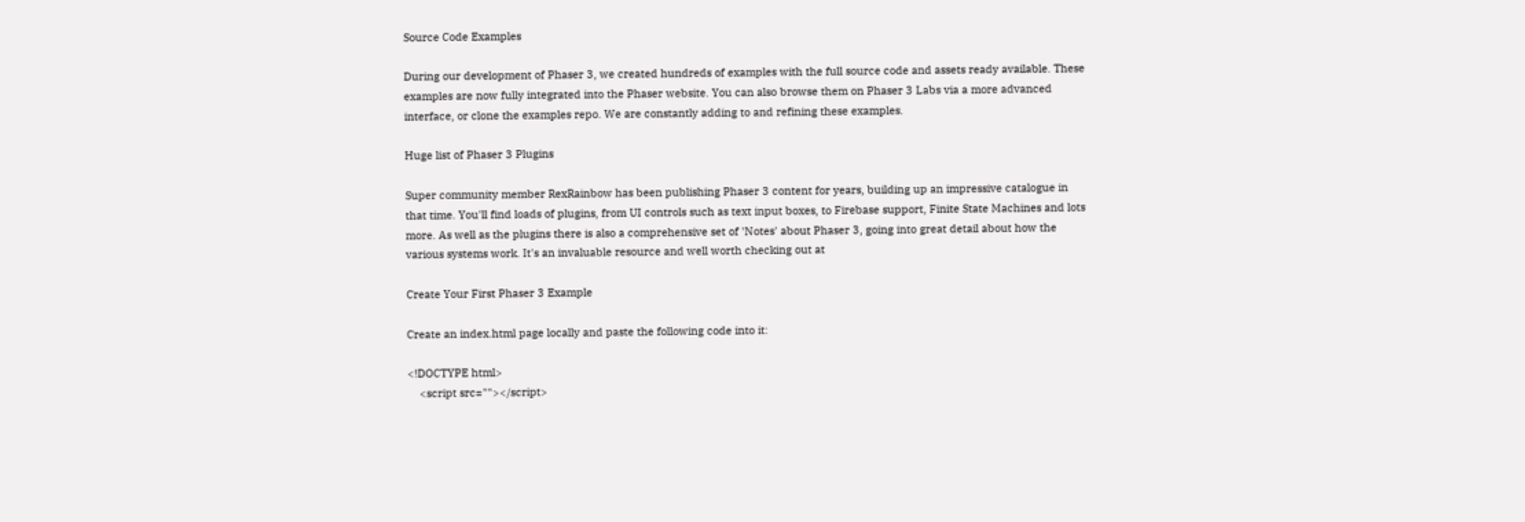Source Code Examples

During our development of Phaser 3, we created hundreds of examples with the full source code and assets ready available. These examples are now fully integrated into the Phaser website. You can also browse them on Phaser 3 Labs via a more advanced interface, or clone the examples repo. We are constantly adding to and refining these examples.

Huge list of Phaser 3 Plugins

Super community member RexRainbow has been publishing Phaser 3 content for years, building up an impressive catalogue in that time. You'll find loads of plugins, from UI controls such as text input boxes, to Firebase support, Finite State Machines and lots more. As well as the plugins there is also a comprehensive set of 'Notes' about Phaser 3, going into great detail about how the various systems work. It's an invaluable resource and well worth checking out at

Create Your First Phaser 3 Example

Create an index.html page locally and paste the following code into it:

<!DOCTYPE html>
    <script src=""></script>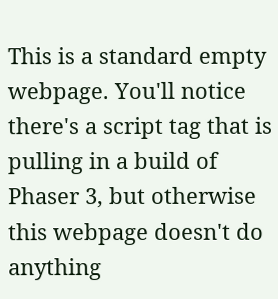This is a standard empty webpage. You'll notice there's a script tag that is pulling in a build of Phaser 3, but otherwise this webpage doesn't do anything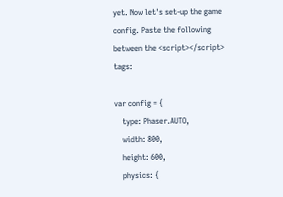yet. Now let's set-up the game config. Paste the following between the <script></script> tags:

var config = {
    type: Phaser.AUTO,
    width: 800,
    height: 600,
    physics: {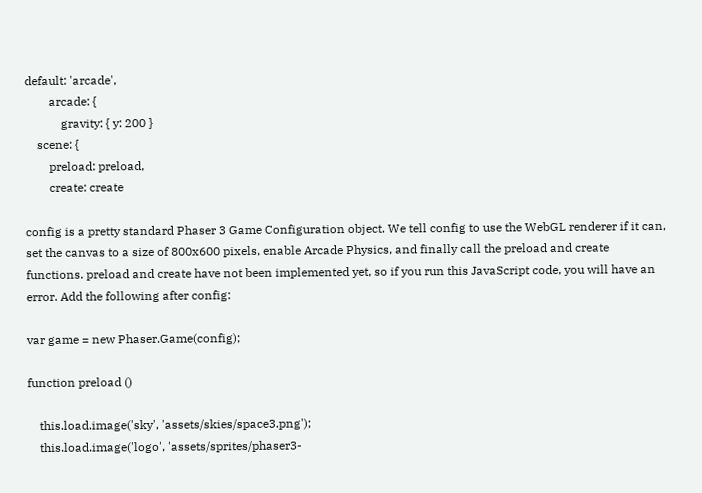default: 'arcade',
        arcade: {
            gravity: { y: 200 }
    scene: {
        preload: preload,
        create: create

config is a pretty standard Phaser 3 Game Configuration object. We tell config to use the WebGL renderer if it can, set the canvas to a size of 800x600 pixels, enable Arcade Physics, and finally call the preload and create functions. preload and create have not been implemented yet, so if you run this JavaScript code, you will have an error. Add the following after config:

var game = new Phaser.Game(config);

function preload ()

    this.load.image('sky', 'assets/skies/space3.png');
    this.load.image('logo', 'assets/sprites/phaser3-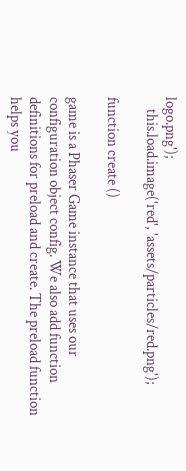logo.png');
    this.load.image('red', 'assets/particles/red.png');

function create ()

game is a Phaser Game instance that uses our configuration object config. We also add function definitions for preload and create. The preload function helps you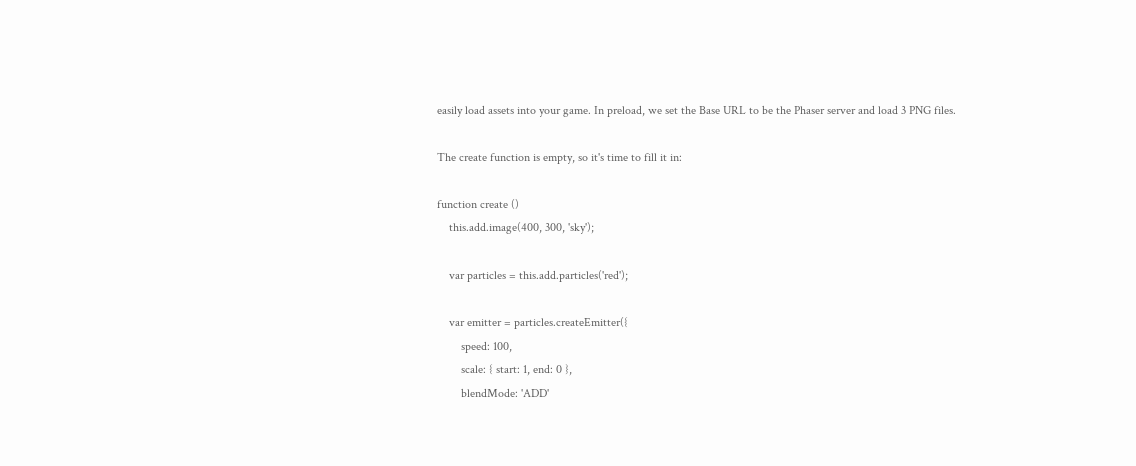easily load assets into your game. In preload, we set the Base URL to be the Phaser server and load 3 PNG files.

The create function is empty, so it's time to fill it in:

function create ()
    this.add.image(400, 300, 'sky');

    var particles = this.add.particles('red');

    var emitter = particles.createEmitter({
        speed: 100,
        scale: { start: 1, end: 0 },
        blendMode: 'ADD'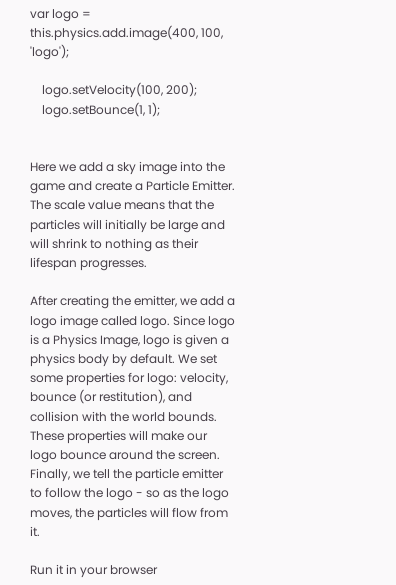var logo = this.physics.add.image(400, 100, 'logo');

    logo.setVelocity(100, 200);
    logo.setBounce(1, 1);


Here we add a sky image into the game and create a Particle Emitter. The scale value means that the particles will initially be large and will shrink to nothing as their lifespan progresses.

After creating the emitter, we add a logo image called logo. Since logo is a Physics Image, logo is given a physics body by default. We set some properties for logo: velocity, bounce (or restitution), and collision with the world bounds. These properties will make our logo bounce around the screen. Finally, we tell the particle emitter to follow the logo - so as the logo moves, the particles will flow from it.

Run it in your browser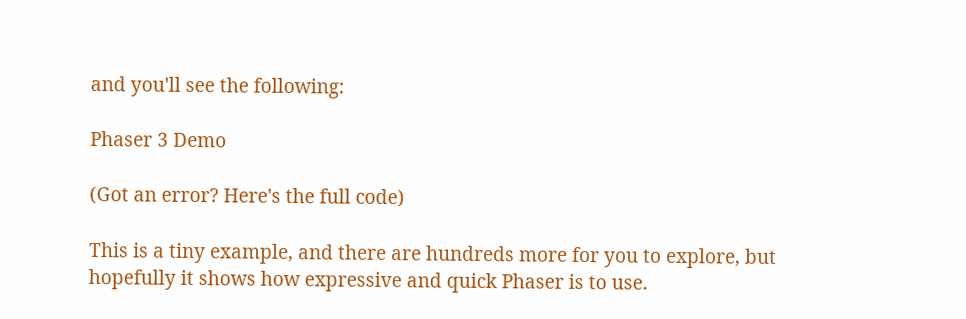and you'll see the following:

Phaser 3 Demo

(Got an error? Here's the full code)

This is a tiny example, and there are hundreds more for you to explore, but hopefully it shows how expressive and quick Phaser is to use.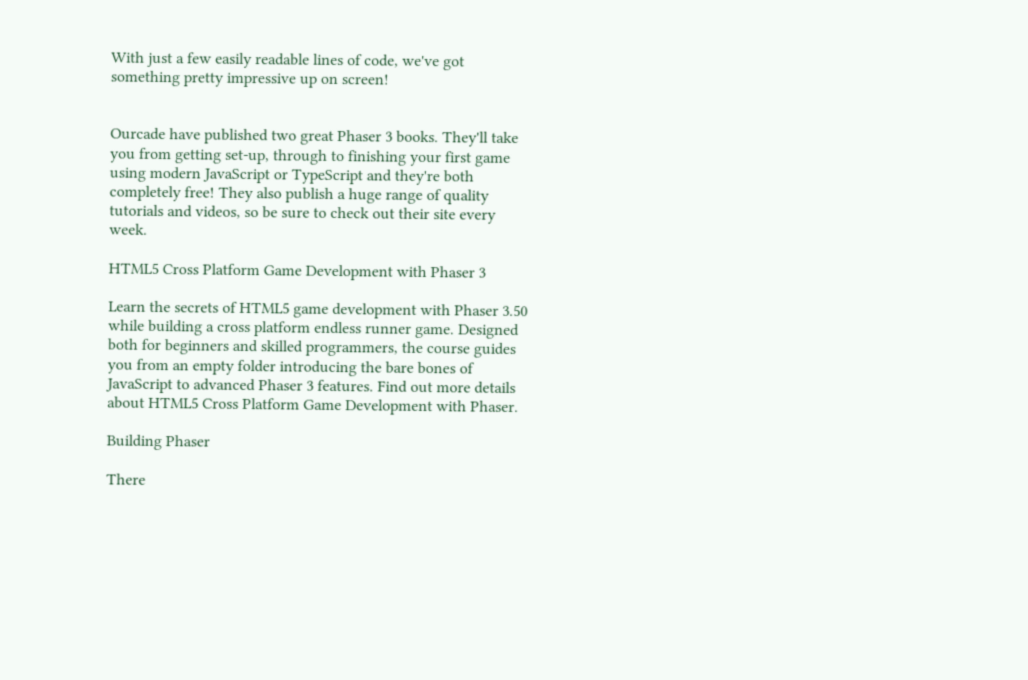With just a few easily readable lines of code, we've got something pretty impressive up on screen!


Ourcade have published two great Phaser 3 books. They'll take you from getting set-up, through to finishing your first game using modern JavaScript or TypeScript and they're both completely free! They also publish a huge range of quality tutorials and videos, so be sure to check out their site every week.

HTML5 Cross Platform Game Development with Phaser 3

Learn the secrets of HTML5 game development with Phaser 3.50 while building a cross platform endless runner game. Designed both for beginners and skilled programmers, the course guides you from an empty folder introducing the bare bones of JavaScript to advanced Phaser 3 features. Find out more details about HTML5 Cross Platform Game Development with Phaser.

Building Phaser

There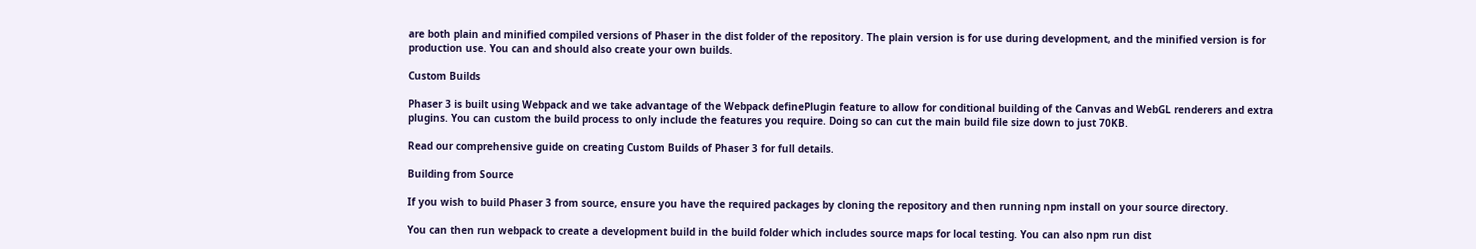are both plain and minified compiled versions of Phaser in the dist folder of the repository. The plain version is for use during development, and the minified version is for production use. You can and should also create your own builds.

Custom Builds

Phaser 3 is built using Webpack and we take advantage of the Webpack definePlugin feature to allow for conditional building of the Canvas and WebGL renderers and extra plugins. You can custom the build process to only include the features you require. Doing so can cut the main build file size down to just 70KB.

Read our comprehensive guide on creating Custom Builds of Phaser 3 for full details.

Building from Source

If you wish to build Phaser 3 from source, ensure you have the required packages by cloning the repository and then running npm install on your source directory.

You can then run webpack to create a development build in the build folder which includes source maps for local testing. You can also npm run dist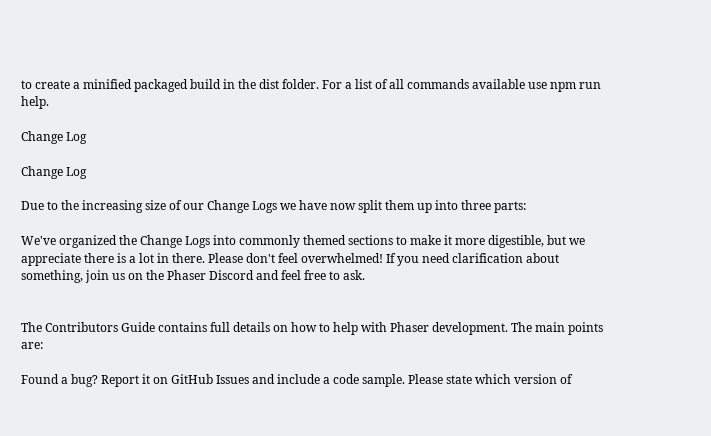to create a minified packaged build in the dist folder. For a list of all commands available use npm run help.

Change Log

Change Log

Due to the increasing size of our Change Logs we have now split them up into three parts:

We've organized the Change Logs into commonly themed sections to make it more digestible, but we appreciate there is a lot in there. Please don't feel overwhelmed! If you need clarification about something, join us on the Phaser Discord and feel free to ask.


The Contributors Guide contains full details on how to help with Phaser development. The main points are:

Found a bug? Report it on GitHub Issues and include a code sample. Please state which version of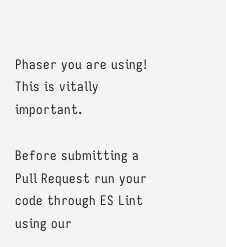Phaser you are using! This is vitally important.

Before submitting a Pull Request run your code through ES Lint using our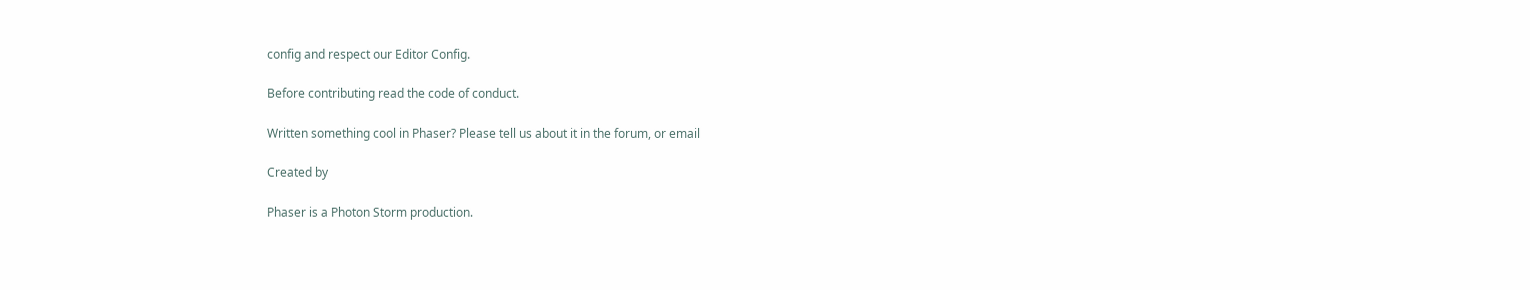config and respect our Editor Config.

Before contributing read the code of conduct.

Written something cool in Phaser? Please tell us about it in the forum, or email

Created by

Phaser is a Photon Storm production.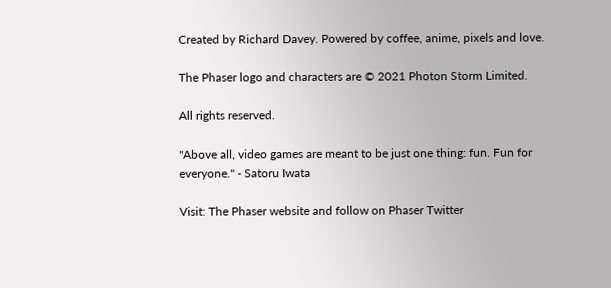Created by Richard Davey. Powered by coffee, anime, pixels and love.

The Phaser logo and characters are © 2021 Photon Storm Limited.

All rights reserved.

"Above all, video games are meant to be just one thing: fun. Fun for everyone." - Satoru Iwata

Visit: The Phaser website and follow on Phaser Twitter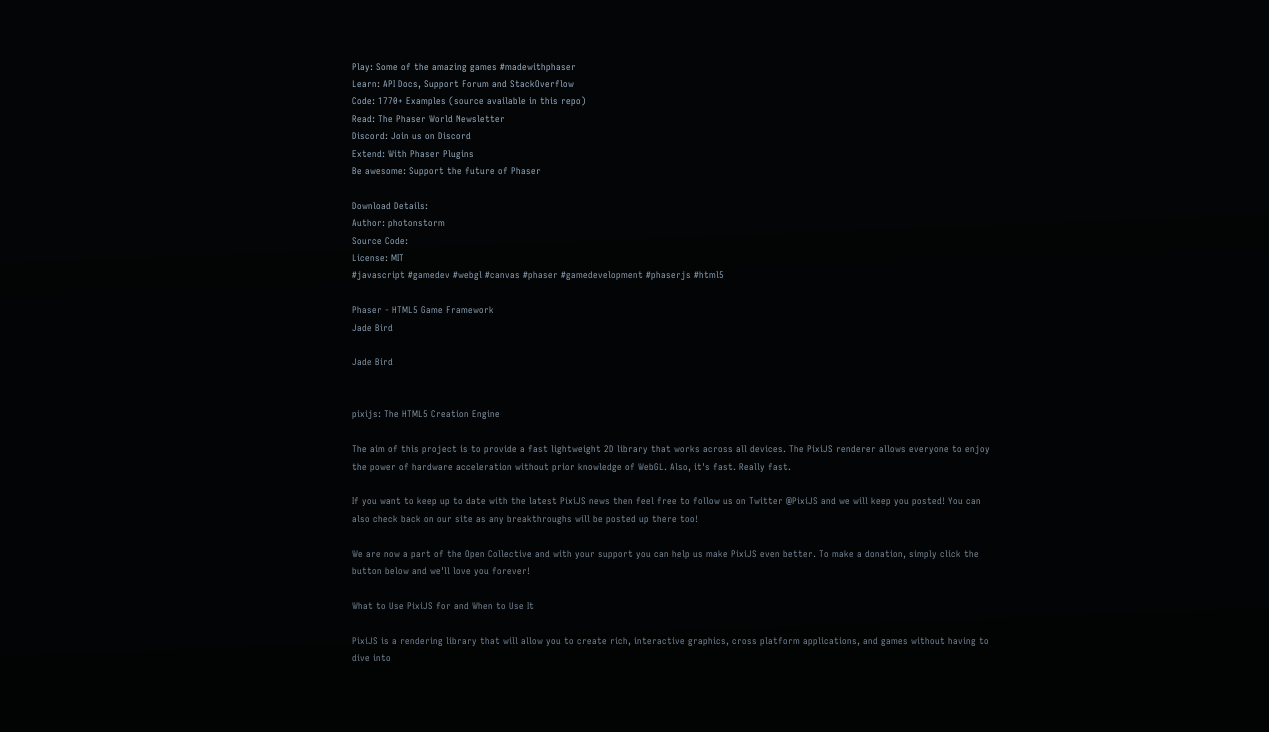Play: Some of the amazing games #madewithphaser
Learn: API Docs, Support Forum and StackOverflow
Code: 1770+ Examples (source available in this repo)
Read: The Phaser World Newsletter
Discord: Join us on Discord
Extend: With Phaser Plugins
Be awesome: Support the future of Phaser

Download Details:
Author: photonstorm
Source Code:
License: MIT
#javascript #gamedev #webgl #canvas #phaser #gamedevelopment #phaserjs #html5

Phaser - HTML5 Game Framework
Jade Bird

Jade Bird


pixijs: The HTML5 Creation Engine

The aim of this project is to provide a fast lightweight 2D library that works across all devices. The PixiJS renderer allows everyone to enjoy the power of hardware acceleration without prior knowledge of WebGL. Also, it's fast. Really fast.

If you want to keep up to date with the latest PixiJS news then feel free to follow us on Twitter @PixiJS and we will keep you posted! You can also check back on our site as any breakthroughs will be posted up there too!

We are now a part of the Open Collective and with your support you can help us make PixiJS even better. To make a donation, simply click the button below and we'll love you forever!

What to Use PixiJS for and When to Use It

PixiJS is a rendering library that will allow you to create rich, interactive graphics, cross platform applications, and games without having to dive into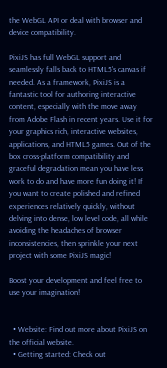the WebGL API or deal with browser and device compatibility.

PixiJS has full WebGL support and seamlessly falls back to HTML5's canvas if needed. As a framework, PixiJS is a fantastic tool for authoring interactive content, especially with the move away from Adobe Flash in recent years. Use it for your graphics rich, interactive websites, applications, and HTML5 games. Out of the box cross-platform compatibility and graceful degradation mean you have less work to do and have more fun doing it! If you want to create polished and refined experiences relatively quickly, without delving into dense, low level code, all while avoiding the headaches of browser inconsistencies, then sprinkle your next project with some PixiJS magic!

Boost your development and feel free to use your imagination!


  • Website: Find out more about PixiJS on the official website.
  • Getting started: Check out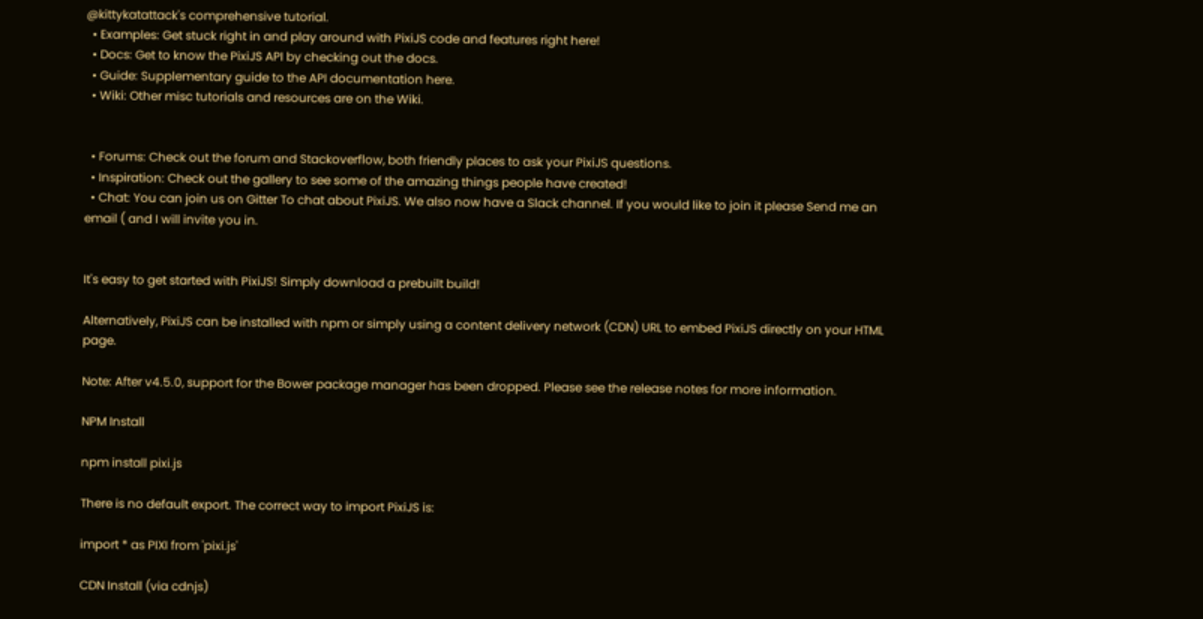@kittykatattack's comprehensive tutorial.
  • Examples: Get stuck right in and play around with PixiJS code and features right here!
  • Docs: Get to know the PixiJS API by checking out the docs.
  • Guide: Supplementary guide to the API documentation here.
  • Wiki: Other misc tutorials and resources are on the Wiki.


  • Forums: Check out the forum and Stackoverflow, both friendly places to ask your PixiJS questions.
  • Inspiration: Check out the gallery to see some of the amazing things people have created!
  • Chat: You can join us on Gitter To chat about PixiJS. We also now have a Slack channel. If you would like to join it please Send me an email ( and I will invite you in.


It's easy to get started with PixiJS! Simply download a prebuilt build!

Alternatively, PixiJS can be installed with npm or simply using a content delivery network (CDN) URL to embed PixiJS directly on your HTML page.

Note: After v4.5.0, support for the Bower package manager has been dropped. Please see the release notes for more information.

NPM Install

npm install pixi.js

There is no default export. The correct way to import PixiJS is:

import * as PIXI from 'pixi.js'

CDN Install (via cdnjs)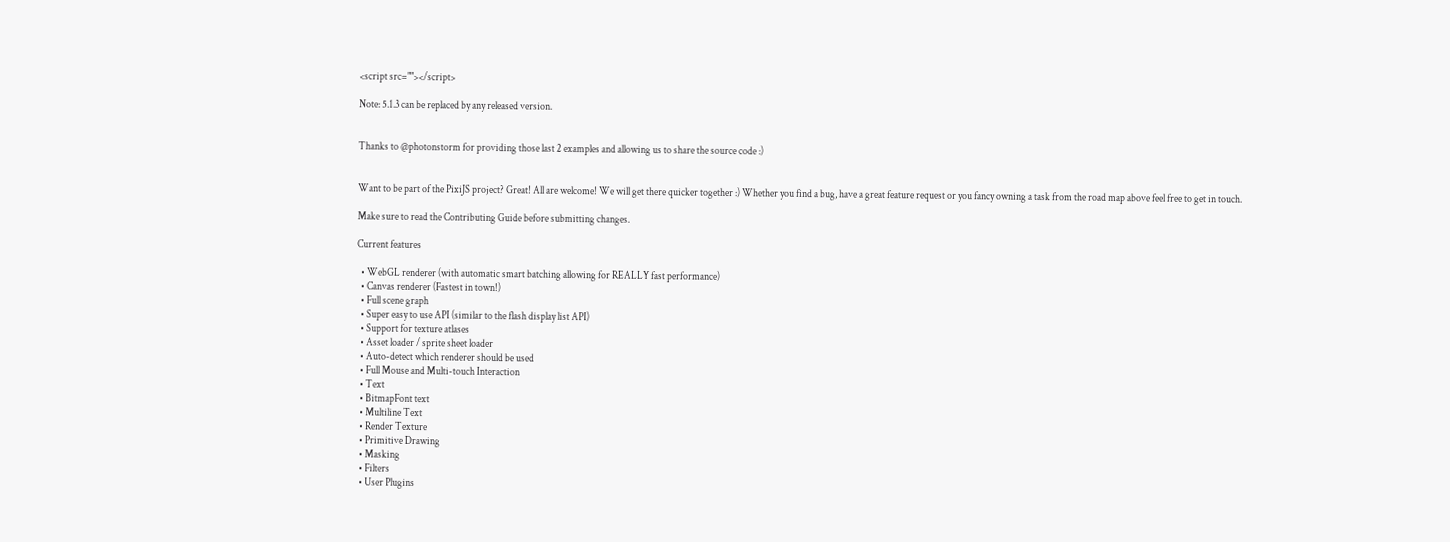<script src=""></script>

Note: 5.1.3 can be replaced by any released version.


Thanks to @photonstorm for providing those last 2 examples and allowing us to share the source code :)


Want to be part of the PixiJS project? Great! All are welcome! We will get there quicker together :) Whether you find a bug, have a great feature request or you fancy owning a task from the road map above feel free to get in touch.

Make sure to read the Contributing Guide before submitting changes.

Current features

  • WebGL renderer (with automatic smart batching allowing for REALLY fast performance)
  • Canvas renderer (Fastest in town!)
  • Full scene graph
  • Super easy to use API (similar to the flash display list API)
  • Support for texture atlases
  • Asset loader / sprite sheet loader
  • Auto-detect which renderer should be used
  • Full Mouse and Multi-touch Interaction
  • Text
  • BitmapFont text
  • Multiline Text
  • Render Texture
  • Primitive Drawing
  • Masking
  • Filters
  • User Plugins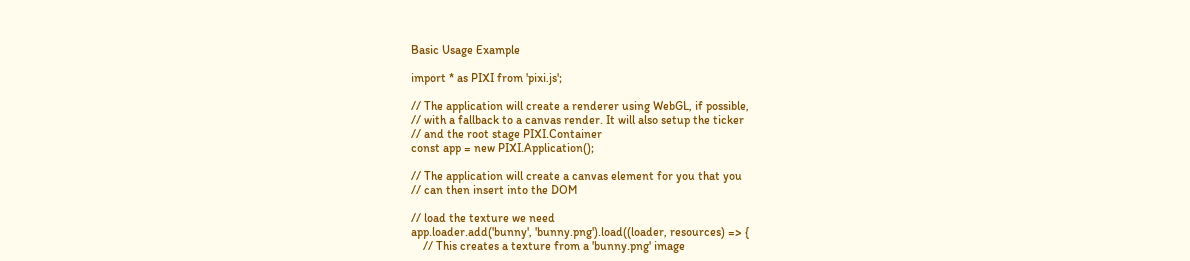Basic Usage Example

import * as PIXI from 'pixi.js';

// The application will create a renderer using WebGL, if possible,
// with a fallback to a canvas render. It will also setup the ticker
// and the root stage PIXI.Container
const app = new PIXI.Application();

// The application will create a canvas element for you that you
// can then insert into the DOM

// load the texture we need
app.loader.add('bunny', 'bunny.png').load((loader, resources) => {
    // This creates a texture from a 'bunny.png' image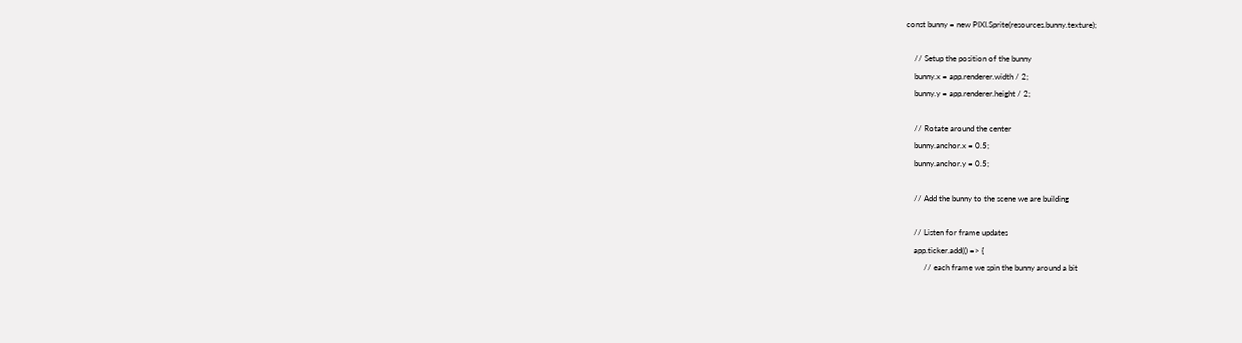const bunny = new PIXI.Sprite(resources.bunny.texture);

    // Setup the position of the bunny
    bunny.x = app.renderer.width / 2;
    bunny.y = app.renderer.height / 2;

    // Rotate around the center
    bunny.anchor.x = 0.5;
    bunny.anchor.y = 0.5;

    // Add the bunny to the scene we are building

    // Listen for frame updates
    app.ticker.add(() => {
         // each frame we spin the bunny around a bit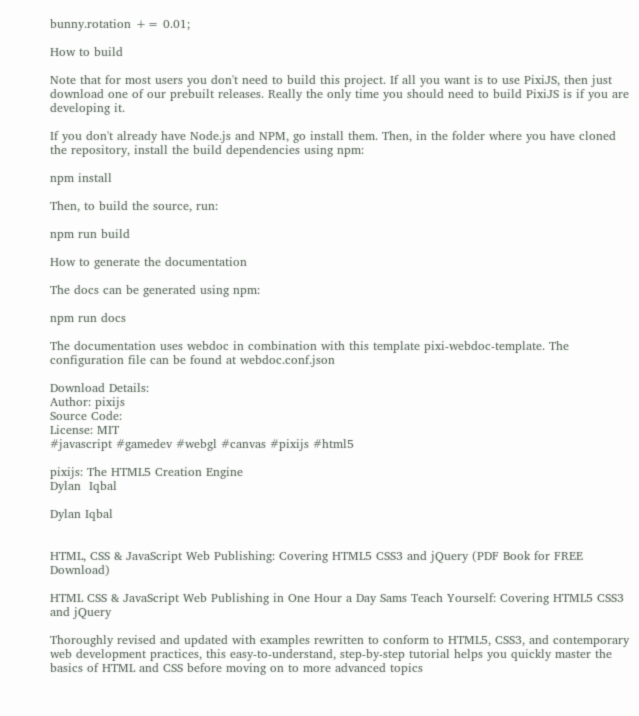bunny.rotation += 0.01;

How to build

Note that for most users you don't need to build this project. If all you want is to use PixiJS, then just download one of our prebuilt releases. Really the only time you should need to build PixiJS is if you are developing it.

If you don't already have Node.js and NPM, go install them. Then, in the folder where you have cloned the repository, install the build dependencies using npm:

npm install

Then, to build the source, run:

npm run build

How to generate the documentation

The docs can be generated using npm:

npm run docs

The documentation uses webdoc in combination with this template pixi-webdoc-template. The configuration file can be found at webdoc.conf.json

Download Details:
Author: pixijs
Source Code:
License: MIT
#javascript #gamedev #webgl #canvas #pixijs #html5

pixijs: The HTML5 Creation Engine
Dylan  Iqbal

Dylan Iqbal


HTML, CSS & JavaScript Web Publishing: Covering HTML5 CSS3 and jQuery (PDF Book for FREE Download)

HTML CSS & JavaScript Web Publishing in One Hour a Day Sams Teach Yourself: Covering HTML5 CSS3 and jQuery

Thoroughly revised and updated with examples rewritten to conform to HTML5, CSS3, and contemporary web development practices, this easy-to-understand, step-by-step tutorial helps you quickly master the basics of HTML and CSS before moving on to more advanced topics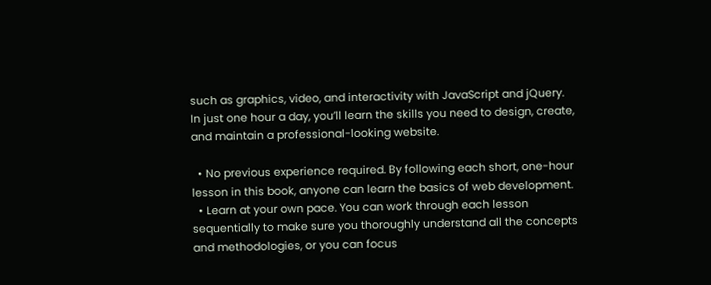such as graphics, video, and interactivity with JavaScript and jQuery.
In just one hour a day, you’ll learn the skills you need to design, create, and maintain a professional-looking website.

  • No previous experience required. By following each short, one-hour lesson in this book, anyone can learn the basics of web development.
  • Learn at your own pace. You can work through each lesson sequentially to make sure you thoroughly understand all the concepts and methodologies, or you can focus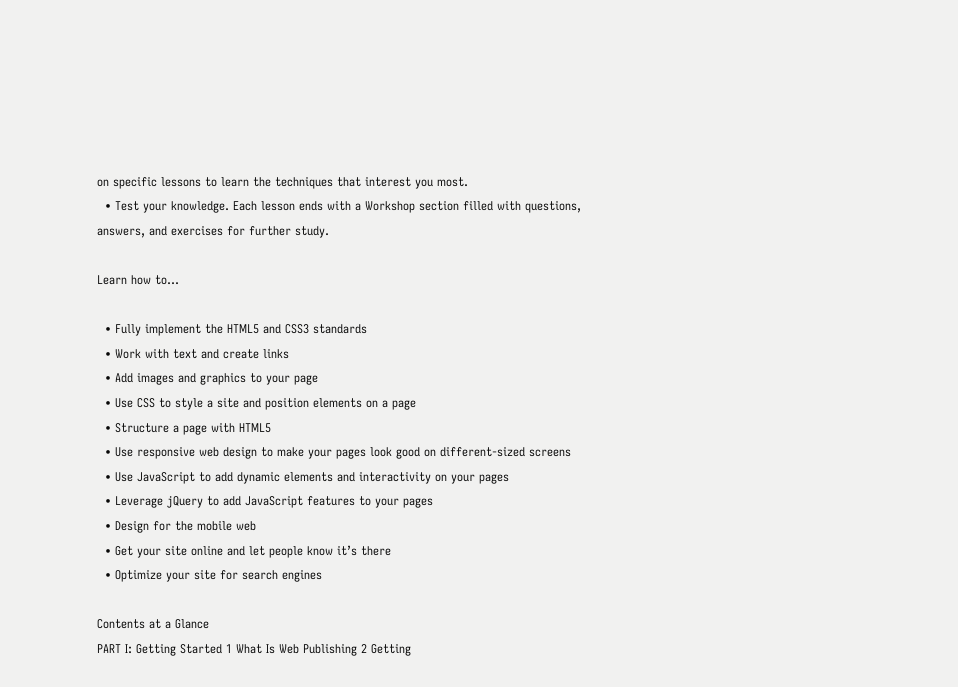on specific lessons to learn the techniques that interest you most.
  • Test your knowledge. Each lesson ends with a Workshop section filled with questions, answers, and exercises for further study.

Learn how to...

  • Fully implement the HTML5 and CSS3 standards
  • Work with text and create links
  • Add images and graphics to your page
  • Use CSS to style a site and position elements on a page
  • Structure a page with HTML5
  • Use responsive web design to make your pages look good on different-sized screens
  • Use JavaScript to add dynamic elements and interactivity on your pages
  • Leverage jQuery to add JavaScript features to your pages
  • Design for the mobile web
  • Get your site online and let people know it’s there
  • Optimize your site for search engines

Contents at a Glance
PART I: Getting Started 1 What Is Web Publishing 2 Getting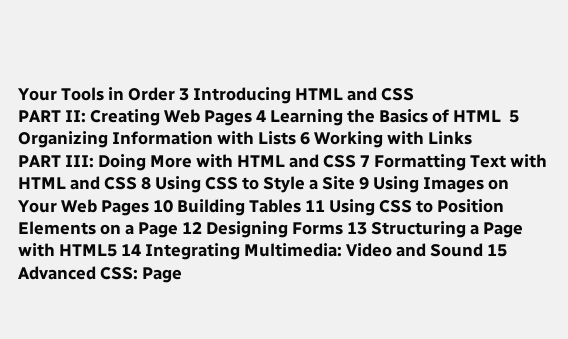Your Tools in Order 3 Introducing HTML and CSS
PART II: Creating Web Pages 4 Learning the Basics of HTML  5 Organizing Information with Lists 6 Working with Links
PART III: Doing More with HTML and CSS 7 Formatting Text with HTML and CSS 8 Using CSS to Style a Site 9 Using Images on Your Web Pages 10 Building Tables 11 Using CSS to Position Elements on a Page 12 Designing Forms 13 Structuring a Page with HTML5 14 Integrating Multimedia: Video and Sound 15 Advanced CSS: Page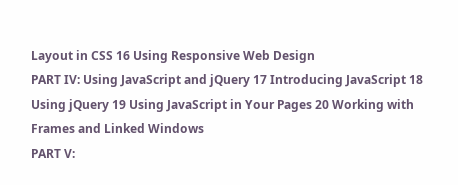Layout in CSS 16 Using Responsive Web Design
PART IV: Using JavaScript and jQuery 17 Introducing JavaScript 18 Using jQuery 19 Using JavaScript in Your Pages 20 Working with Frames and Linked Windows
PART V: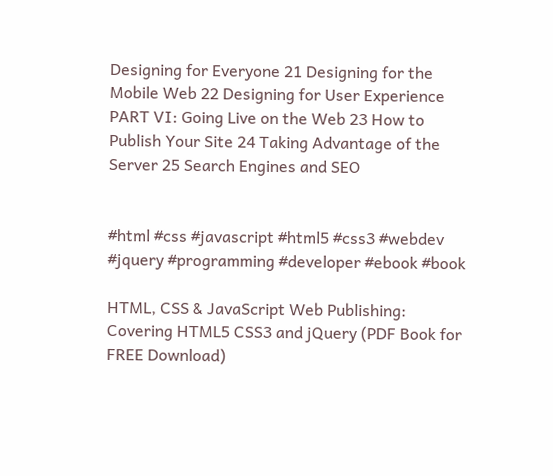Designing for Everyone 21 Designing for the Mobile Web 22 Designing for User Experience
PART VI: Going Live on the Web 23 How to Publish Your Site 24 Taking Advantage of the Server 25 Search Engines and SEO


#html #css #javascript #html5 #css3 #webdev #jquery #programming #developer #ebook #book

HTML, CSS & JavaScript Web Publishing: Covering HTML5 CSS3 and jQuery (PDF Book for FREE Download)